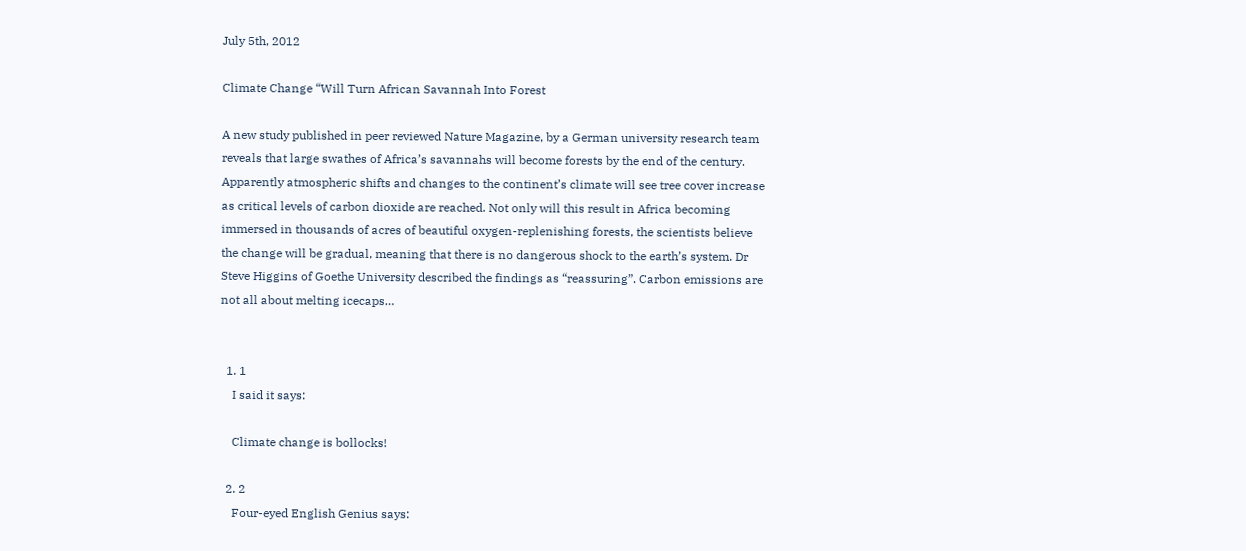July 5th, 2012

Climate Change “Will Turn African Savannah Into Forest

A new study published in peer reviewed Nature Magazine, by a German university research team reveals that large swathes of Africa’s savannahs will become forests by the end of the century. Apparently atmospheric shifts and changes to the continent’s climate will see tree cover increase as critical levels of carbon dioxide are reached. Not only will this result in Africa becoming immersed in thousands of acres of beautiful oxygen-replenishing forests, the scientists believe the change will be gradual, meaning that there is no dangerous shock to the earth’s system. Dr Steve Higgins of Goethe University described the findings as “reassuring”. Carbon emissions are not all about melting icecaps…


  1. 1
    I said it says:

    Climate change is bollocks!

  2. 2
    Four-eyed English Genius says: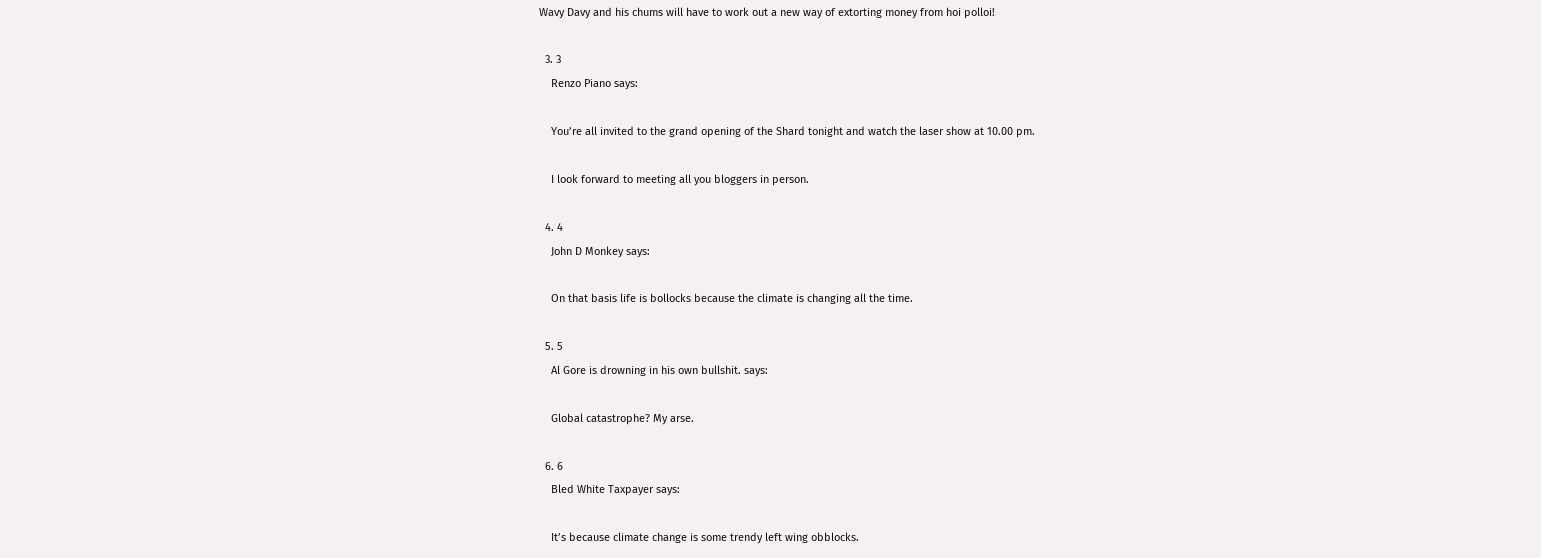Wavy Davy and his chums will have to work out a new way of extorting money from hoi polloi!

  3. 3
    Renzo Piano says:

    You’re all invited to the grand opening of the Shard tonight and watch the laser show at 10.00 pm.

    I look forward to meeting all you bloggers in person.

  4. 4
    John D Monkey says:

    On that basis life is bollocks because the climate is changing all the time.

  5. 5
    Al Gore is drowning in his own bullshit. says:

    Global catastrophe? My arse.

  6. 6
    Bled White Taxpayer says:

    It’s because climate change is some trendy left wing obblocks.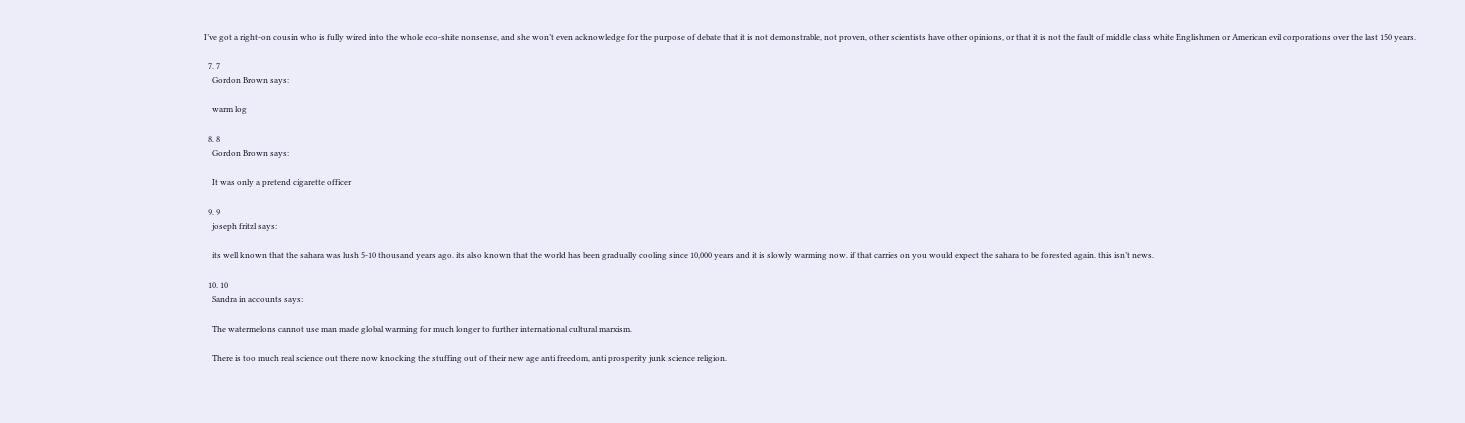I’ve got a right-on cousin who is fully wired into the whole eco-shite nonsense, and she won’t even acknowledge for the purpose of debate that it is not demonstrable, not proven, other scientists have other opinions, or that it is not the fault of middle class white Englishmen or American evil corporations over the last 150 years.

  7. 7
    Gordon Brown says:

    warm log

  8. 8
    Gordon Brown says:

    It was only a pretend cigarette officer

  9. 9
    joseph fritzl says:

    its well known that the sahara was lush 5-10 thousand years ago. its also known that the world has been gradually cooling since 10,000 years and it is slowly warming now. if that carries on you would expect the sahara to be forested again. this isn’t news.

  10. 10
    Sandra in accounts says:

    The watermelons cannot use man made global warming for much longer to further international cultural marxism.

    There is too much real science out there now knocking the stuffing out of their new age anti freedom, anti prosperity junk science religion.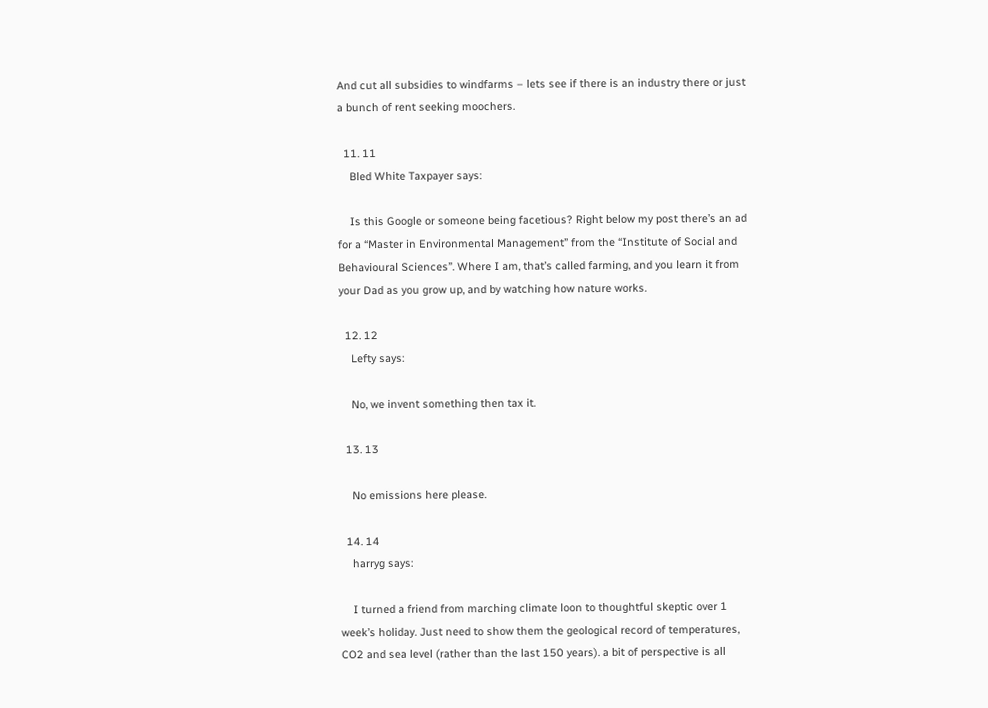And cut all subsidies to windfarms – lets see if there is an industry there or just a bunch of rent seeking moochers.

  11. 11
    Bled White Taxpayer says:

    Is this Google or someone being facetious? Right below my post there’s an ad for a “Master in Environmental Management” from the “Institute of Social and Behavioural Sciences”. Where I am, that’s called farming, and you learn it from your Dad as you grow up, and by watching how nature works.

  12. 12
    Lefty says:

    No, we invent something then tax it.

  13. 13

    No emissions here please.

  14. 14
    harryg says:

    I turned a friend from marching climate loon to thoughtful skeptic over 1 week’s holiday. Just need to show them the geological record of temperatures, CO2 and sea level (rather than the last 150 years). a bit of perspective is all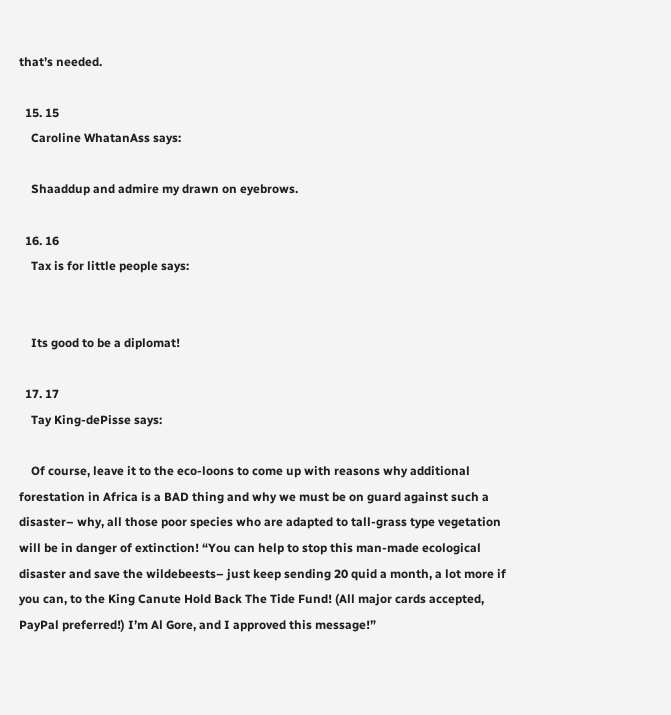that’s needed.

  15. 15
    Caroline WhatanAss says:

    Shaaddup and admire my drawn on eyebrows.

  16. 16
    Tax is for little people says:


    Its good to be a diplomat!

  17. 17
    Tay King-dePisse says:

    Of course, leave it to the eco-loons to come up with reasons why additional forestation in Africa is a BAD thing and why we must be on guard against such a disaster– why, all those poor species who are adapted to tall-grass type vegetation will be in danger of extinction! “You can help to stop this man-made ecological disaster and save the wildebeests– just keep sending 20 quid a month, a lot more if you can, to the King Canute Hold Back The Tide Fund! (All major cards accepted, PayPal preferred!) I’m Al Gore, and I approved this message!”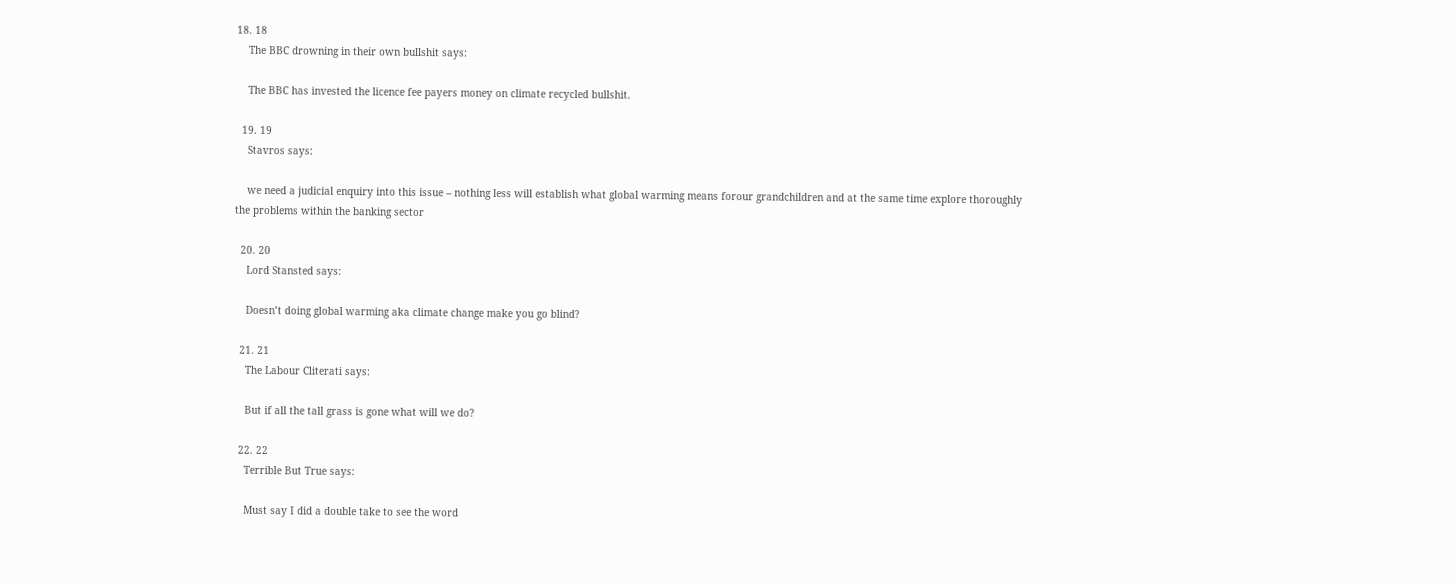18. 18
    The BBC drowning in their own bullshit says:

    The BBC has invested the licence fee payers money on climate recycled bullshit.

  19. 19
    Stavros says:

    we need a judicial enquiry into this issue – nothing less will establish what global warming means forour grandchildren and at the same time explore thoroughly the problems within the banking sector

  20. 20
    Lord Stansted says:

    Doesn’t doing global warming aka climate change make you go blind?

  21. 21
    The Labour Cliterati says:

    But if all the tall grass is gone what will we do?

  22. 22
    Terrible But True says:

    Must say I did a double take to see the word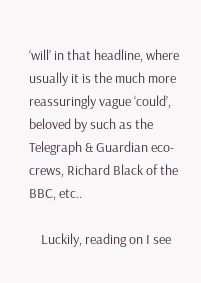‘will’ in that headline, where usually it is the much more reassuringly vague ‘could’, beloved by such as the Telegraph & Guardian eco-crews, Richard Black of the BBC, etc..

    Luckily, reading on I see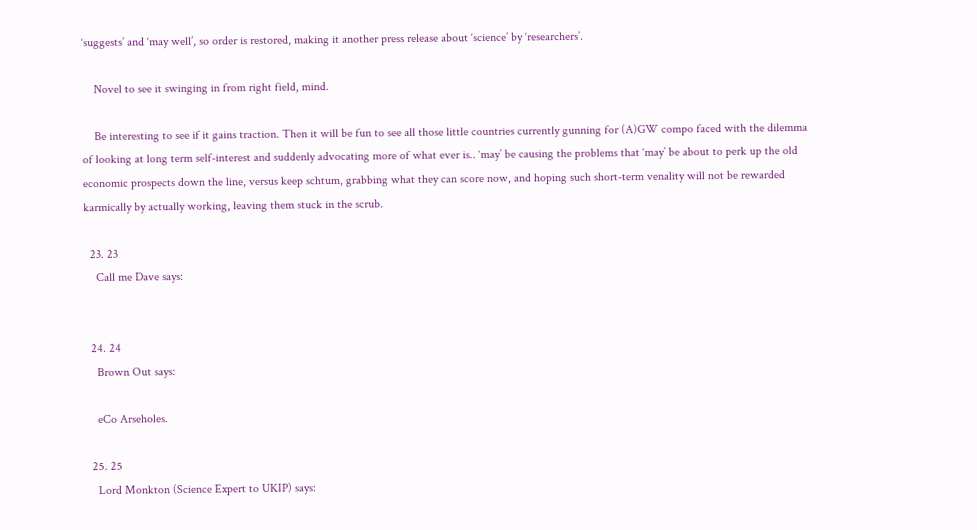‘suggests’ and ‘may well’, so order is restored, making it another press release about ‘science’ by ‘researchers’.

    Novel to see it swinging in from right field, mind.

    Be interesting to see if it gains traction. Then it will be fun to see all those little countries currently gunning for (A)GW compo faced with the dilemma of looking at long term self-interest and suddenly advocating more of what ever is.. ‘may’ be causing the problems that ‘may’ be about to perk up the old economic prospects down the line, versus keep schtum, grabbing what they can score now, and hoping such short-term venality will not be rewarded karmically by actually working, leaving them stuck in the scrub.

  23. 23
    Call me Dave says:


  24. 24
    Brown Out says:

    eCo Arseholes.

  25. 25
    Lord Monkton (Science Expert to UKIP) says: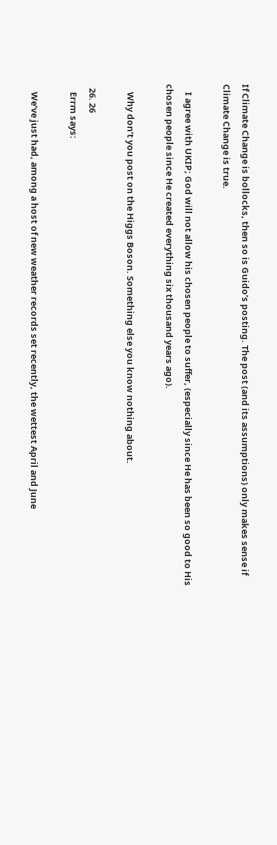If Climate Change is bollocks, then so is Guido’s posting. The post (and its assumptions) only makes sense if Climate Change is true.

    I agree with UKIP; God will not allow his chosen people to suffer, (especially since He has been so good to His chosen people since He created everything six thousand years ago).

    Why don’t you post on the Higgs Boson. Something else you know nothing about.

  26. 26
    Errm says:

    We’ve just had, among a host of new weather records set recently, the wettest April and June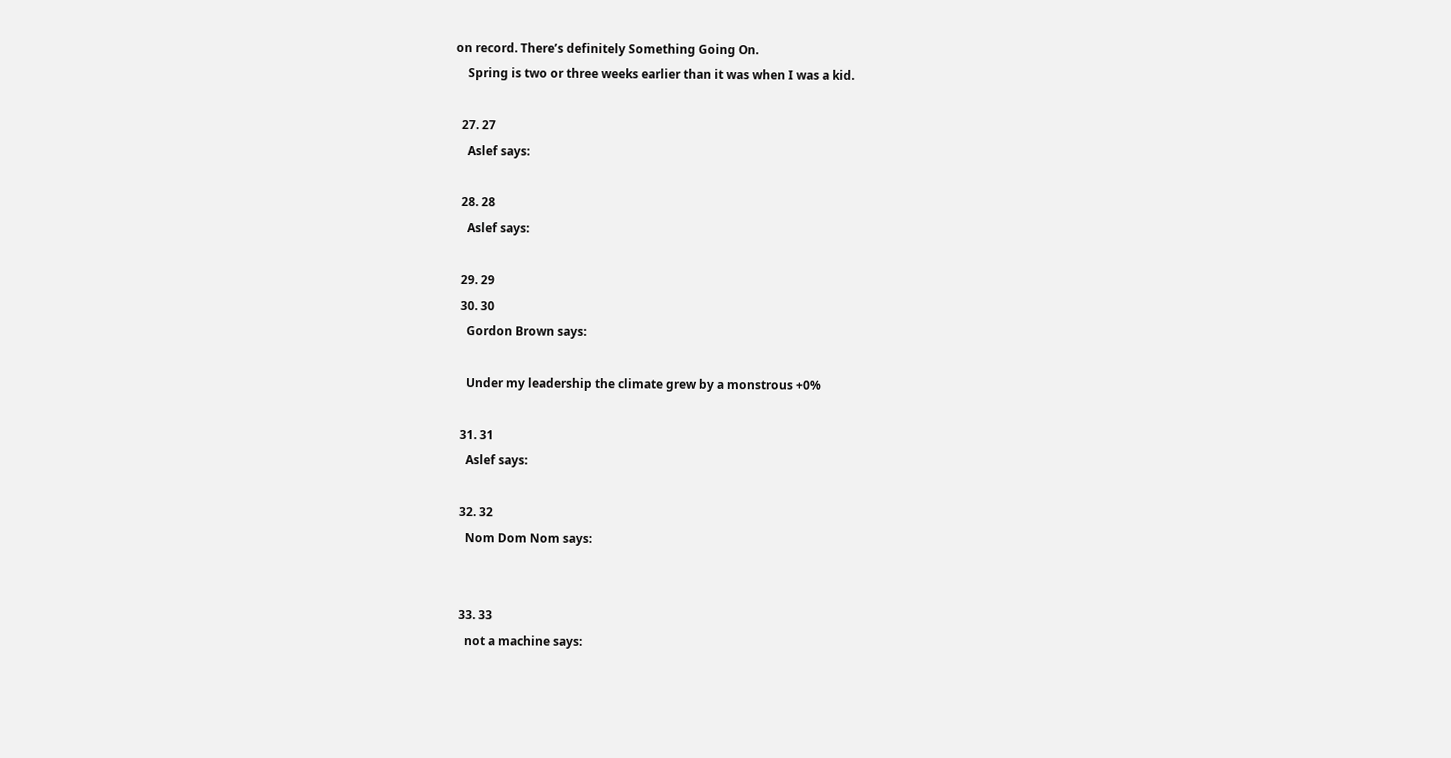on record. There’s definitely Something Going On.
    Spring is two or three weeks earlier than it was when I was a kid.

  27. 27
    Aslef says:

  28. 28
    Aslef says:

  29. 29
  30. 30
    Gordon Brown says:

    Under my leadership the climate grew by a monstrous +0%

  31. 31
    Aslef says:

  32. 32
    Nom Dom Nom says:


  33. 33
    not a machine says: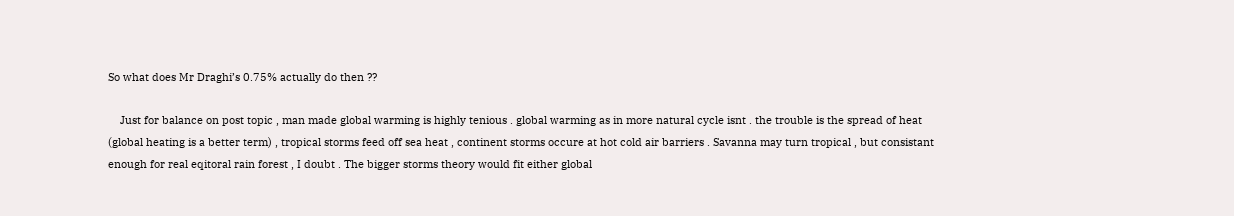So what does Mr Draghi’s 0.75% actually do then ??

    Just for balance on post topic , man made global warming is highly tenious . global warming as in more natural cycle isnt . the trouble is the spread of heat (global heating is a better term) , tropical storms feed off sea heat , continent storms occure at hot cold air barriers . Savanna may turn tropical , but consistant enough for real eqitoral rain forest , I doubt . The bigger storms theory would fit either global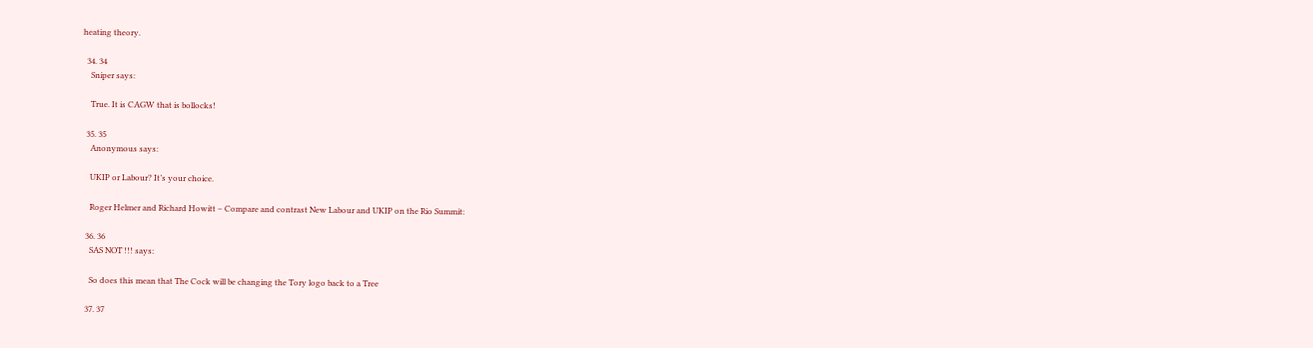heating theory.

  34. 34
    Sniper says:

    True. It is CAGW that is bollocks!

  35. 35
    Anonymous says:

    UKIP or Labour? It’s your choice.

    Roger Helmer and Richard Howitt – Compare and contrast New Labour and UKIP on the Rio Summit:

  36. 36
    SAS NOT !!! says:

    So does this mean that The Cock will be changing the Tory logo back to a Tree

  37. 37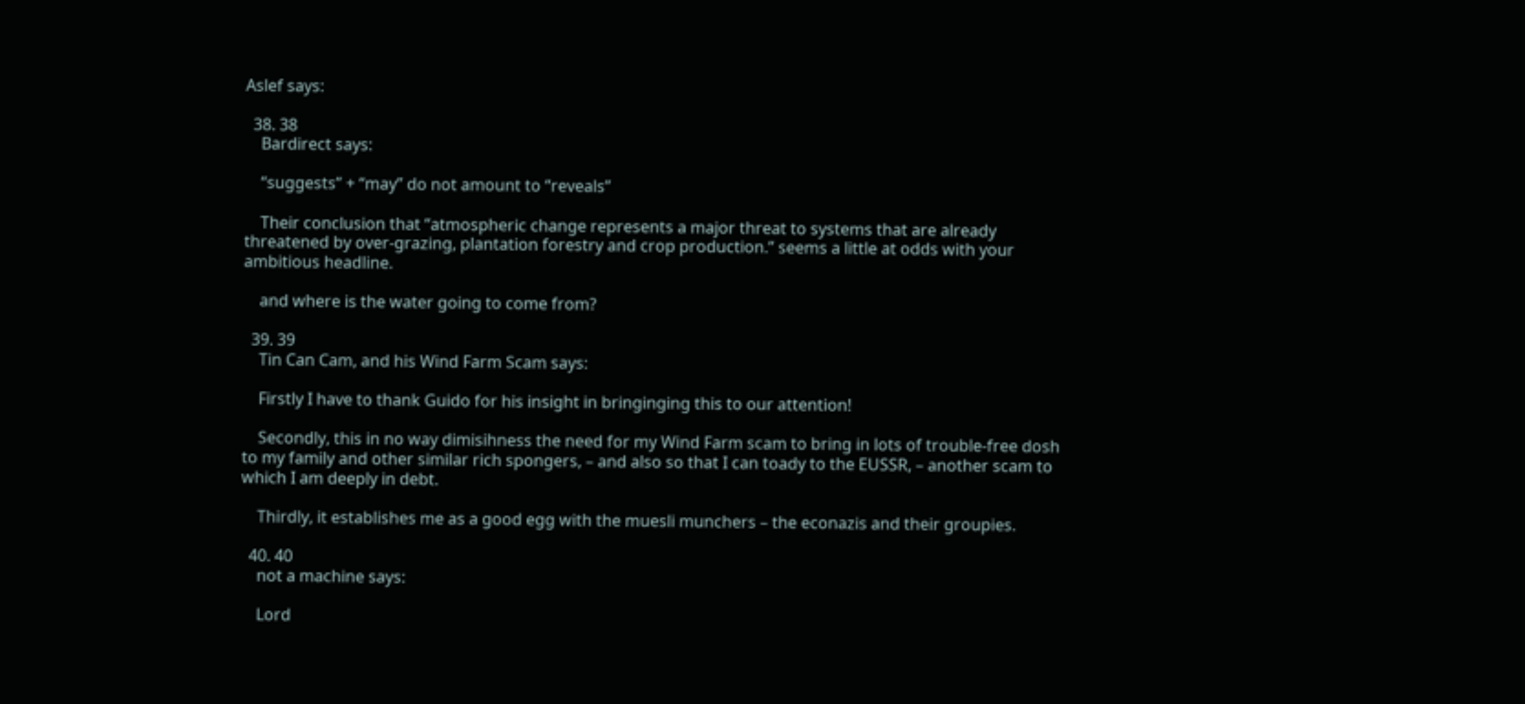Aslef says:

  38. 38
    Bardirect says:

    “suggests” + “may” do not amount to “reveals”

    Their conclusion that “atmospheric change represents a major threat to systems that are already threatened by over-grazing, plantation forestry and crop production.” seems a little at odds with your ambitious headline.

    and where is the water going to come from?

  39. 39
    Tin Can Cam, and his Wind Farm Scam says:

    Firstly I have to thank Guido for his insight in bringinging this to our attention!

    Secondly, this in no way dimisihness the need for my Wind Farm scam to bring in lots of trouble-free dosh to my family and other similar rich spongers, – and also so that I can toady to the EUSSR, – another scam to which I am deeply in debt.

    Thirdly, it establishes me as a good egg with the muesli munchers – the econazis and their groupies.

  40. 40
    not a machine says:

    Lord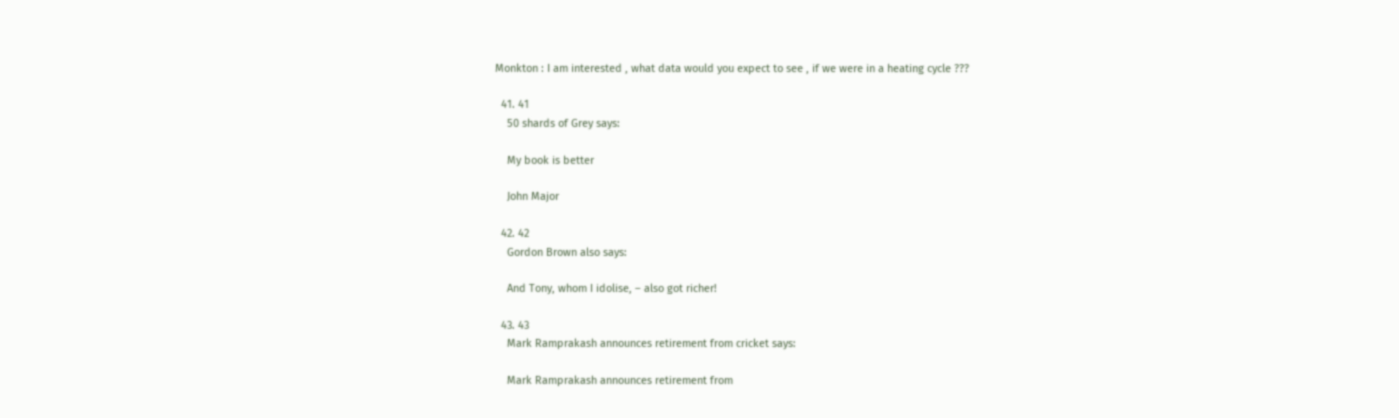Monkton : I am interested , what data would you expect to see , if we were in a heating cycle ???

  41. 41
    50 shards of Grey says:

    My book is better

    John Major

  42. 42
    Gordon Brown also says:

    And Tony, whom I idolise, – also got richer!

  43. 43
    Mark Ramprakash announces retirement from cricket says:

    Mark Ramprakash announces retirement from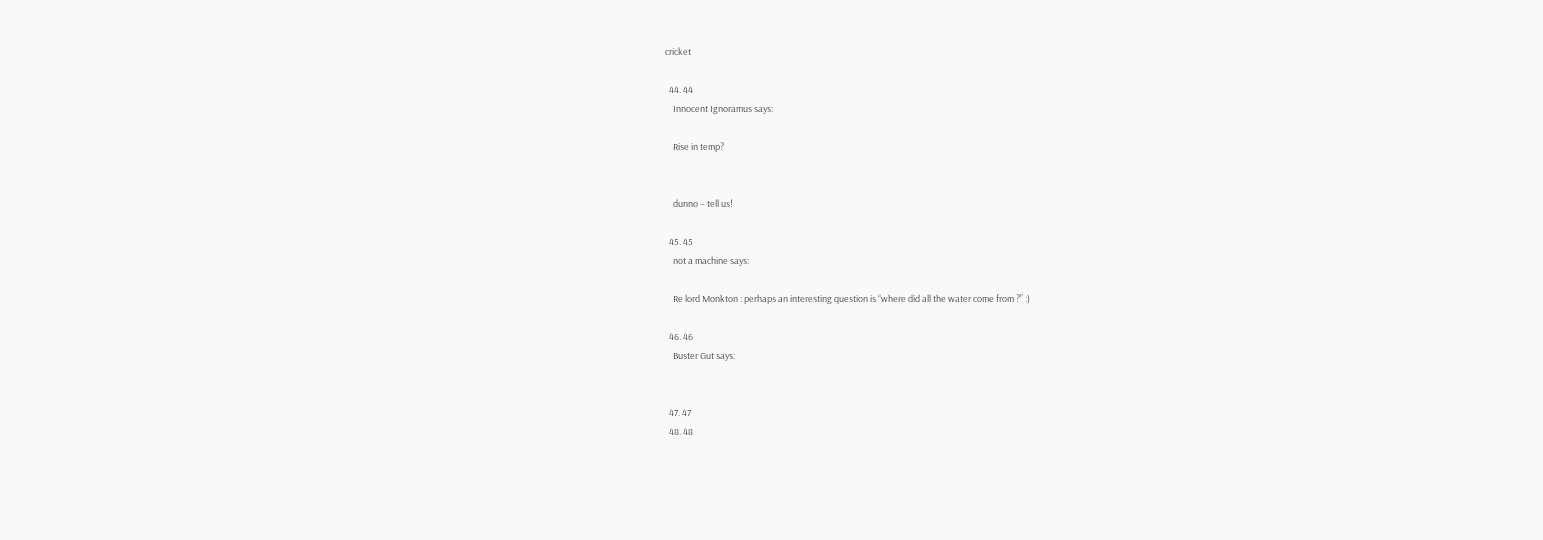cricket

  44. 44
    Innocent Ignoramus says:

    Rise in temp?


    dunno – tell us!

  45. 45
    not a machine says:

    Re lord Monkton : perhaps an interesting question is “where did all the water come from ?” :)

  46. 46
    Buster Gut says:


  47. 47
  48. 48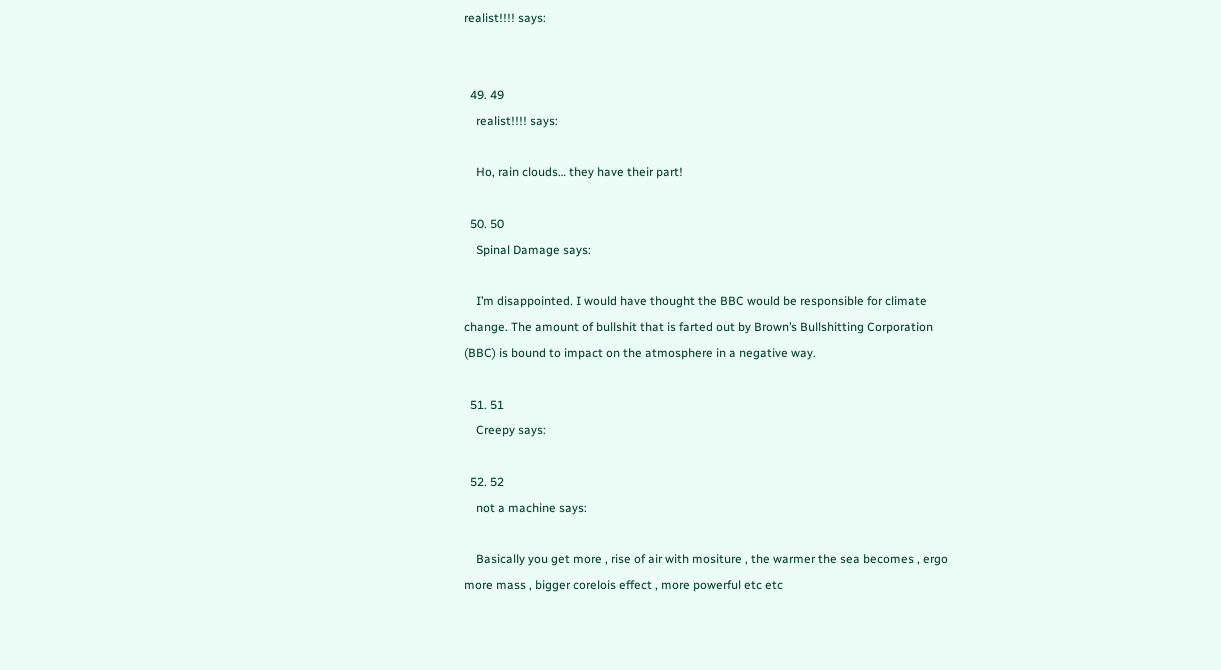realist!!!! says:


  49. 49
    realist!!!! says:

    Ho, rain clouds… they have their part!

  50. 50
    Spinal Damage says:

    I’m disappointed. I would have thought the BBC would be responsible for climate change. The amount of bullshit that is farted out by Brown’s Bullshitting Corporation (BBC) is bound to impact on the atmosphere in a negative way.

  51. 51
    Creepy says:

  52. 52
    not a machine says:

    Basically you get more , rise of air with mositure , the warmer the sea becomes , ergo more mass , bigger corelois effect , more powerful etc etc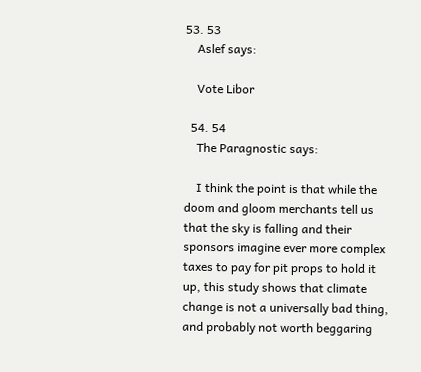53. 53
    Aslef says:

    Vote Libor

  54. 54
    The Paragnostic says:

    I think the point is that while the doom and gloom merchants tell us that the sky is falling and their sponsors imagine ever more complex taxes to pay for pit props to hold it up, this study shows that climate change is not a universally bad thing, and probably not worth beggaring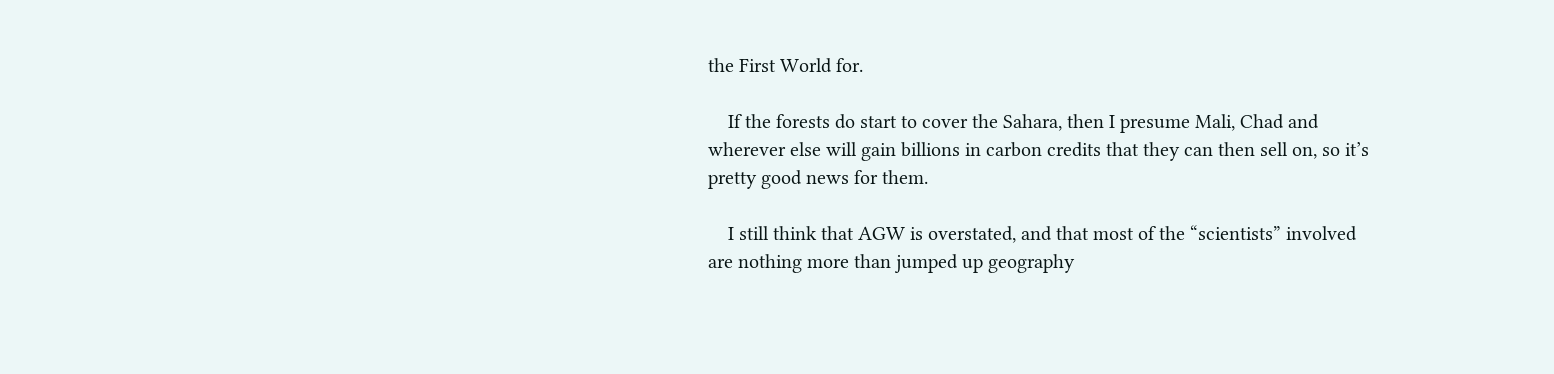the First World for.

    If the forests do start to cover the Sahara, then I presume Mali, Chad and wherever else will gain billions in carbon credits that they can then sell on, so it’s pretty good news for them.

    I still think that AGW is overstated, and that most of the “scientists” involved are nothing more than jumped up geography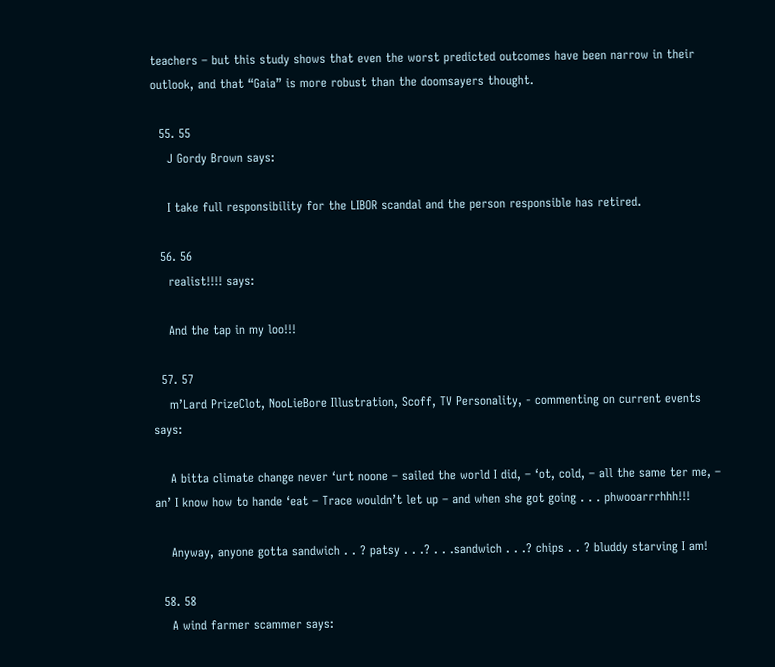teachers – but this study shows that even the worst predicted outcomes have been narrow in their outlook, and that “Gaia” is more robust than the doomsayers thought.

  55. 55
    J Gordy Brown says:

    I take full responsibility for the LIBOR scandal and the person responsible has retired.

  56. 56
    realist!!!! says:

    And the tap in my loo!!!

  57. 57
    m’Lard PrizeClot, NooLieBore Illustration, Scoff, TV Personality, - commenting on current events says:

    A bitta climate change never ‘urt noone – sailed the world I did, – ‘ot, cold, – all the same ter me, – an’ I know how to hande ‘eat – Trace wouldn’t let up – and when she got going . . . phwooarrrhhh!!!

    Anyway, anyone gotta sandwich . . ? patsy . . .? . . .sandwich . . .? chips . . ? bluddy starving I am!

  58. 58
    A wind farmer scammer says: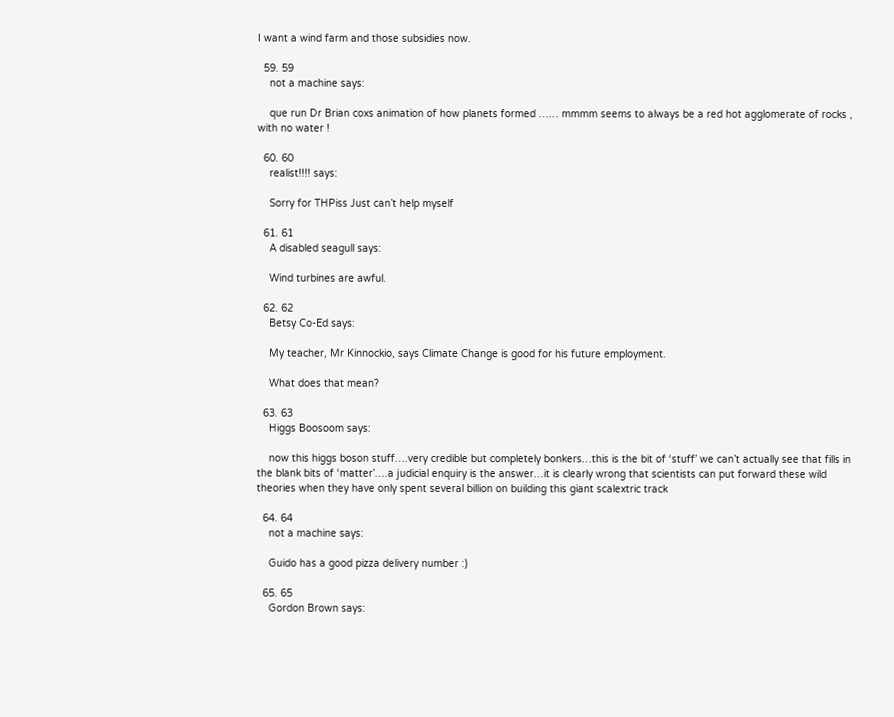I want a wind farm and those subsidies now.

  59. 59
    not a machine says:

    que run Dr Brian coxs animation of how planets formed …… mmmm seems to always be a red hot agglomerate of rocks , with no water !

  60. 60
    realist!!!! says:

    Sorry for THPiss Just can’t help myself

  61. 61
    A disabled seagull says:

    Wind turbines are awful.

  62. 62
    Betsy Co-Ed says:

    My teacher, Mr Kinnockio, says Climate Change is good for his future employment.

    What does that mean?

  63. 63
    Higgs Boosoom says:

    now this higgs boson stuff….very credible but completely bonkers…this is the bit of ‘stuff’ we can’t actually see that fills in the blank bits of ‘matter’….a judicial enquiry is the answer…it is clearly wrong that scientists can put forward these wild theories when they have only spent several billion on building this giant scalextric track

  64. 64
    not a machine says:

    Guido has a good pizza delivery number :)

  65. 65
    Gordon Brown says: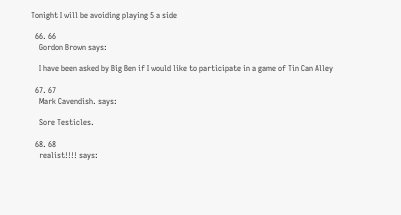Tonight I will be avoiding playing 5 a side

  66. 66
    Gordon Brown says:

    I have been asked by Big Ben if I would like to participate in a game of Tin Can Alley

  67. 67
    Mark Cavendish. says:

    Sore Testicles.

  68. 68
    realist!!!! says: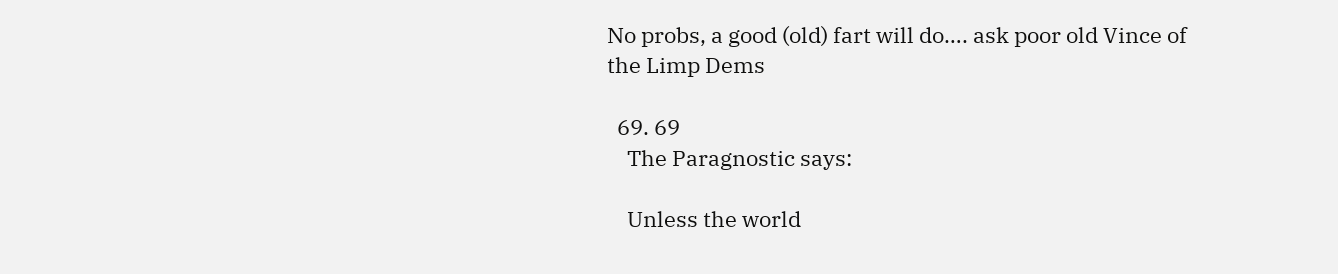No probs, a good (old) fart will do…. ask poor old Vince of the Limp Dems

  69. 69
    The Paragnostic says:

    Unless the world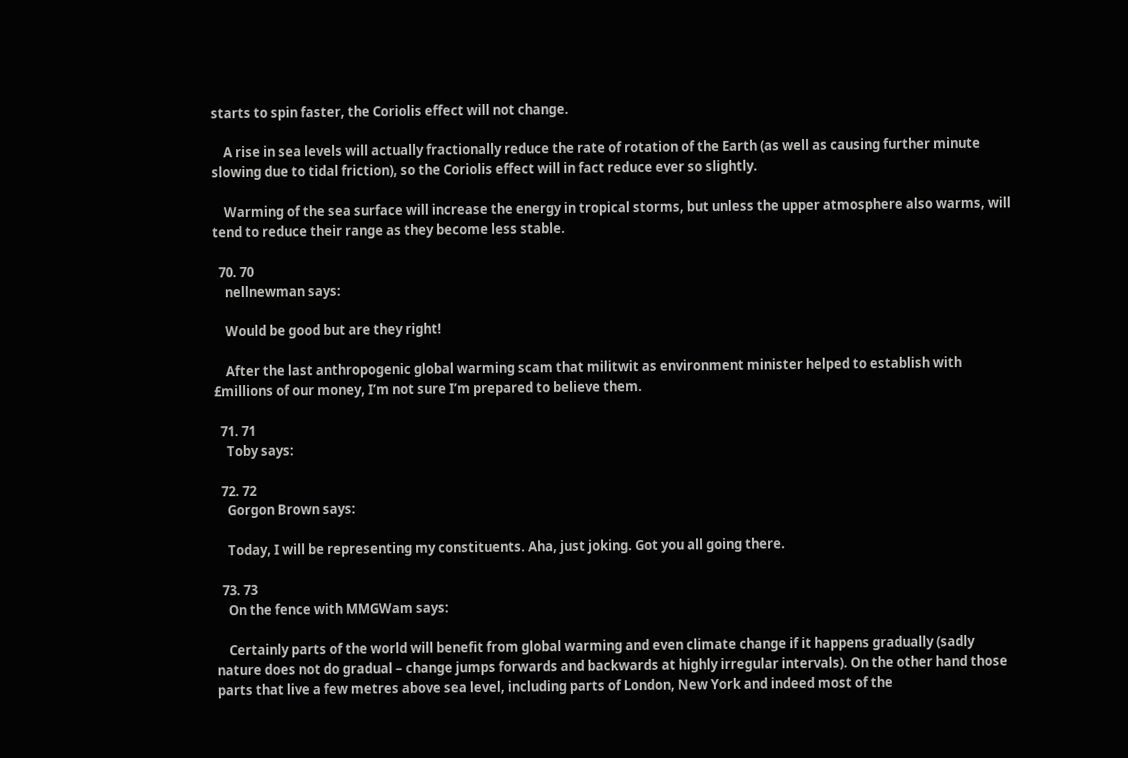starts to spin faster, the Coriolis effect will not change.

    A rise in sea levels will actually fractionally reduce the rate of rotation of the Earth (as well as causing further minute slowing due to tidal friction), so the Coriolis effect will in fact reduce ever so slightly.

    Warming of the sea surface will increase the energy in tropical storms, but unless the upper atmosphere also warms, will tend to reduce their range as they become less stable.

  70. 70
    nellnewman says:

    Would be good but are they right!

    After the last anthropogenic global warming scam that militwit as environment minister helped to establish with £millions of our money, I’m not sure I’m prepared to believe them.

  71. 71
    Toby says:

  72. 72
    Gorgon Brown says:

    Today, I will be representing my constituents. Aha, just joking. Got you all going there.

  73. 73
    On the fence with MMGWam says:

    Certainly parts of the world will benefit from global warming and even climate change if it happens gradually (sadly nature does not do gradual – change jumps forwards and backwards at highly irregular intervals). On the other hand those parts that live a few metres above sea level, including parts of London, New York and indeed most of the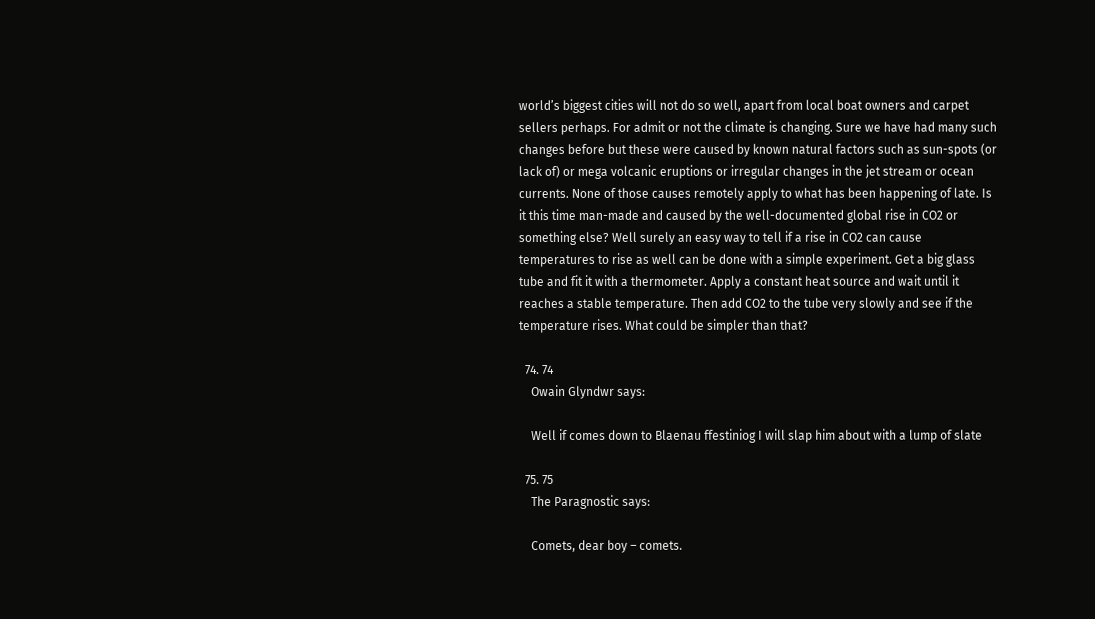world’s biggest cities will not do so well, apart from local boat owners and carpet sellers perhaps. For admit or not the climate is changing. Sure we have had many such changes before but these were caused by known natural factors such as sun-spots (or lack of) or mega volcanic eruptions or irregular changes in the jet stream or ocean currents. None of those causes remotely apply to what has been happening of late. Is it this time man-made and caused by the well-documented global rise in CO2 or something else? Well surely an easy way to tell if a rise in CO2 can cause temperatures to rise as well can be done with a simple experiment. Get a big glass tube and fit it with a thermometer. Apply a constant heat source and wait until it reaches a stable temperature. Then add CO2 to the tube very slowly and see if the temperature rises. What could be simpler than that?

  74. 74
    Owain Glyndwr says:

    Well if comes down to Blaenau ffestiniog I will slap him about with a lump of slate

  75. 75
    The Paragnostic says:

    Comets, dear boy – comets.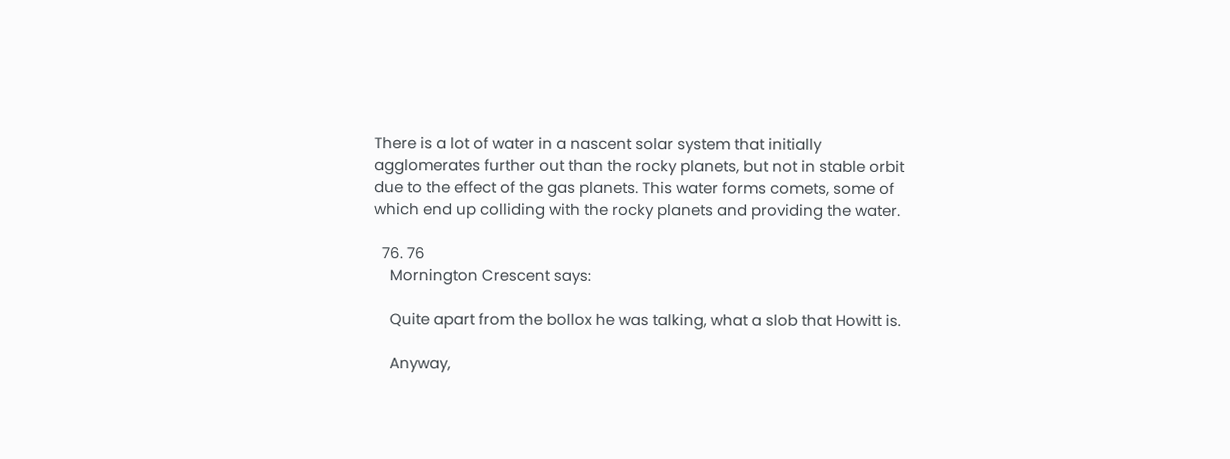There is a lot of water in a nascent solar system that initially agglomerates further out than the rocky planets, but not in stable orbit due to the effect of the gas planets. This water forms comets, some of which end up colliding with the rocky planets and providing the water.

  76. 76
    Mornington Crescent says:

    Quite apart from the bollox he was talking, what a slob that Howitt is.

    Anyway,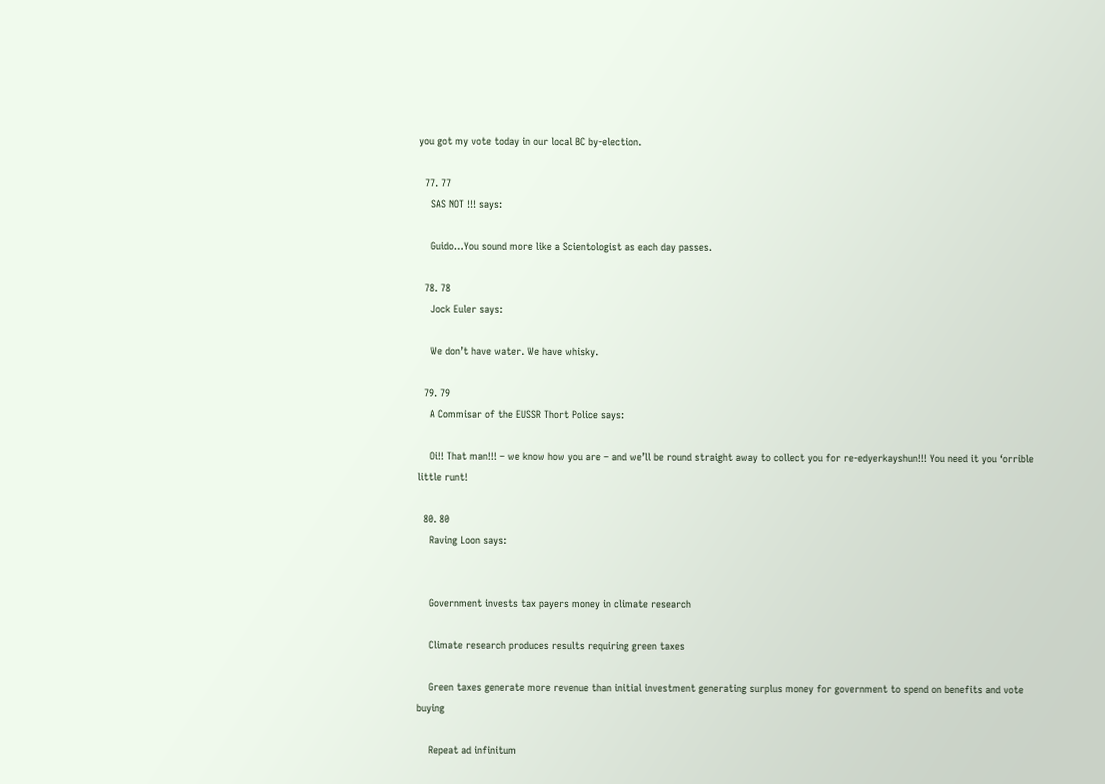you got my vote today in our local BC by-election.

  77. 77
    SAS NOT !!! says:

    Guido…You sound more like a Scientologist as each day passes.

  78. 78
    Jock Euler says:

    We don’t have water. We have whisky.

  79. 79
    A Commisar of the EUSSR Thort Police says:

    Oi!! That man!!! – we know how you are – and we’ll be round straight away to collect you for re-edyerkayshun!!! You need it you ‘orrible little runt!

  80. 80
    Raving Loon says:


    Government invests tax payers money in climate research

    Climate research produces results requiring green taxes

    Green taxes generate more revenue than initial investment generating surplus money for government to spend on benefits and vote buying

    Repeat ad infinitum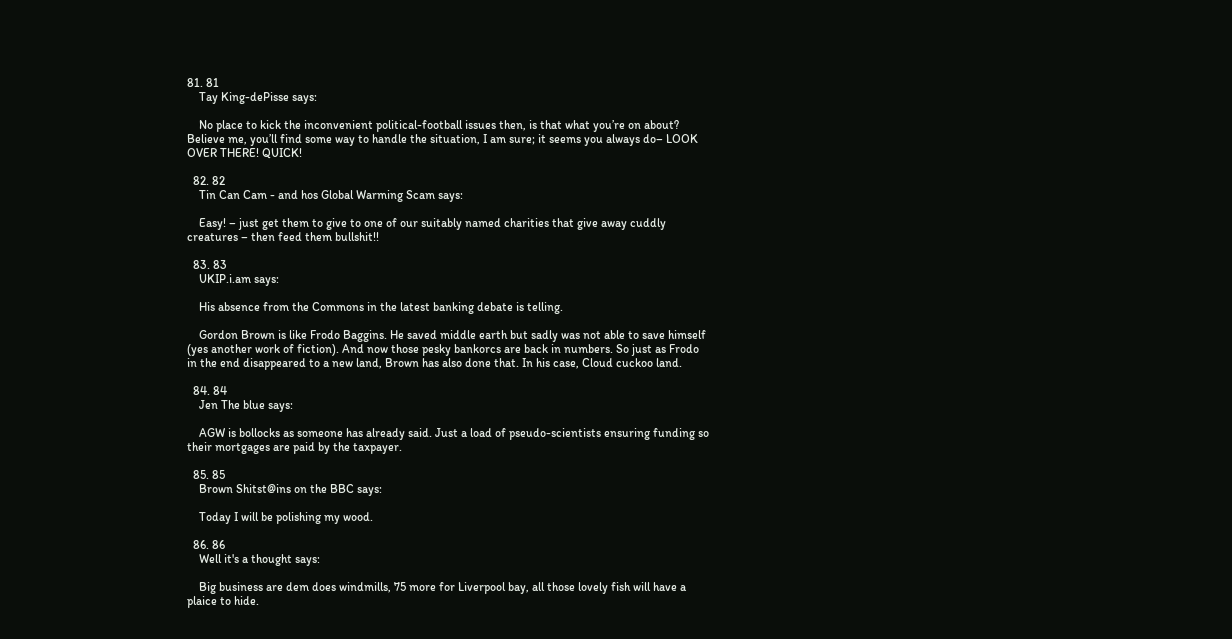81. 81
    Tay King-dePisse says:

    No place to kick the inconvenient political-football issues then, is that what you’re on about? Believe me, you’ll find some way to handle the situation, I am sure; it seems you always do– LOOK OVER THERE! QUICK!

  82. 82
    Tin Can Cam - and hos Global Warming Scam says:

    Easy! – just get them to give to one of our suitably named charities that give away cuddly creatures – then feed them bullshit!!

  83. 83
    UKIP.i.am says:

    His absence from the Commons in the latest banking debate is telling.

    Gordon Brown is like Frodo Baggins. He saved middle earth but sadly was not able to save himself (yes another work of fiction). And now those pesky bankorcs are back in numbers. So just as Frodo in the end disappeared to a new land, Brown has also done that. In his case, Cloud cuckoo land.

  84. 84
    Jen The blue says:

    AGW is bollocks as someone has already said. Just a load of pseudo-scientists ensuring funding so their mortgages are paid by the taxpayer.

  85. 85
    Brown Shitst@ins on the BBC says:

    Today I will be polishing my wood.

  86. 86
    Well it's a thought says:

    Big business are dem does windmills, 75 more for Liverpool bay, all those lovely fish will have a plaice to hide.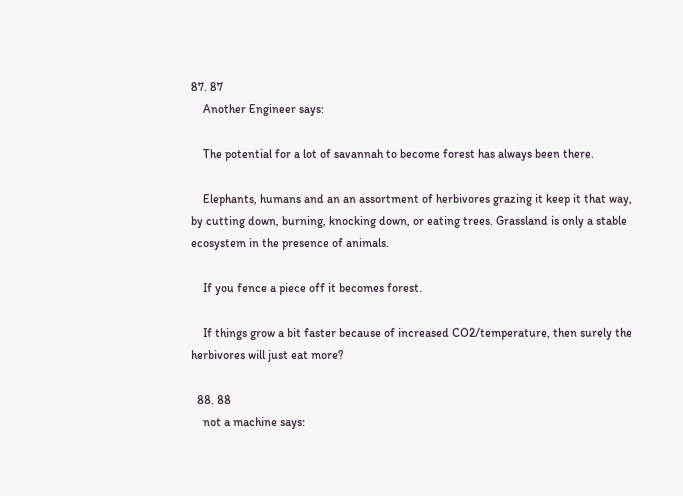87. 87
    Another Engineer says:

    The potential for a lot of savannah to become forest has always been there.

    Elephants, humans and an an assortment of herbivores grazing it keep it that way, by cutting down, burning, knocking down, or eating trees. Grassland is only a stable ecosystem in the presence of animals.

    If you fence a piece off it becomes forest.

    If things grow a bit faster because of increased CO2/temperature, then surely the herbivores will just eat more?

  88. 88
    not a machine says: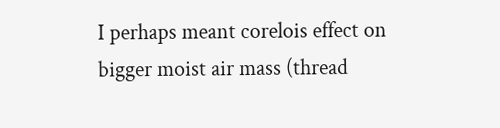I perhaps meant corelois effect on bigger moist air mass (thread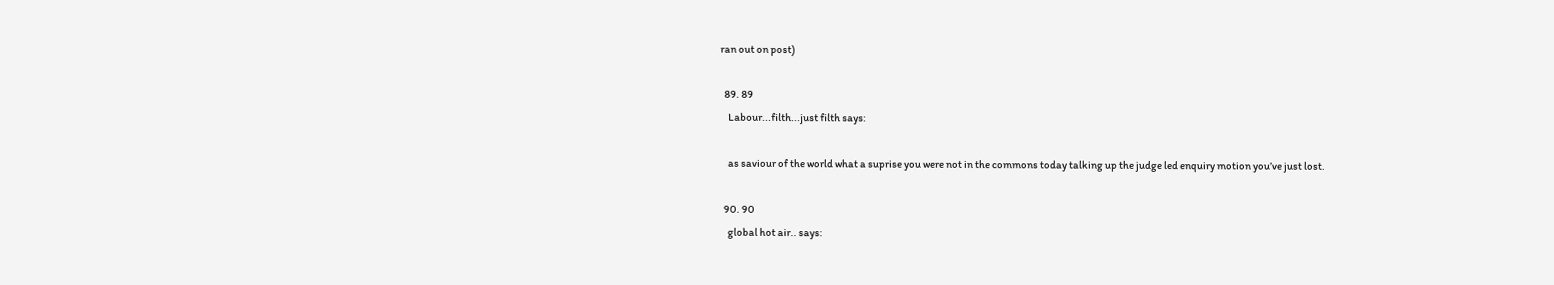ran out on post)

  89. 89
    Labour...filth...just filth says:

    as saviour of the world what a suprise you were not in the commons today talking up the judge led enquiry motion you’ve just lost.

  90. 90
    global hot air.. says: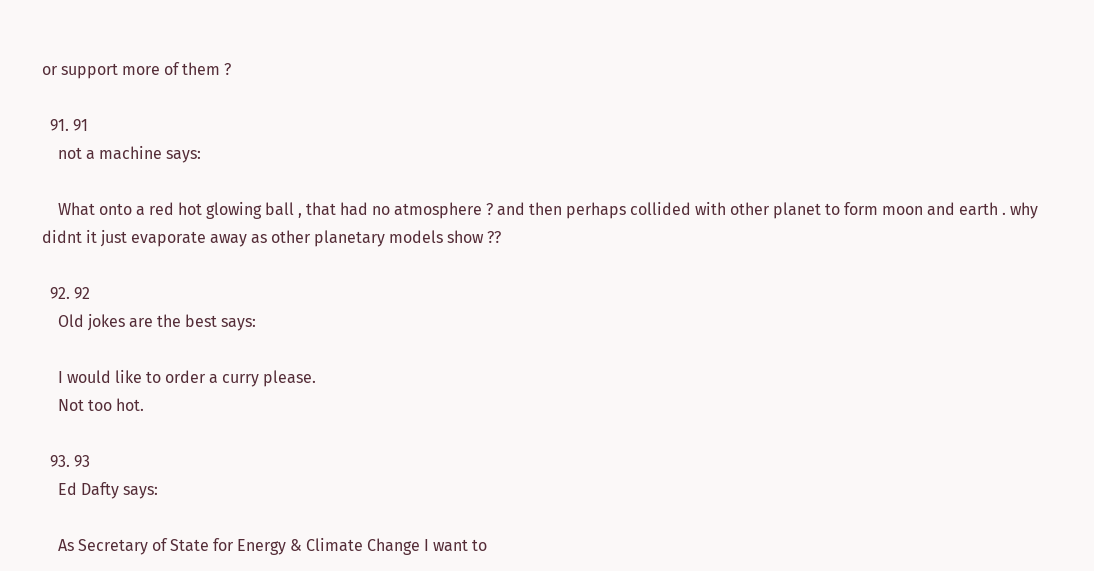or support more of them ?

  91. 91
    not a machine says:

    What onto a red hot glowing ball , that had no atmosphere ? and then perhaps collided with other planet to form moon and earth . why didnt it just evaporate away as other planetary models show ??

  92. 92
    Old jokes are the best says:

    I would like to order a curry please.
    Not too hot.

  93. 93
    Ed Dafty says:

    As Secretary of State for Energy & Climate Change I want to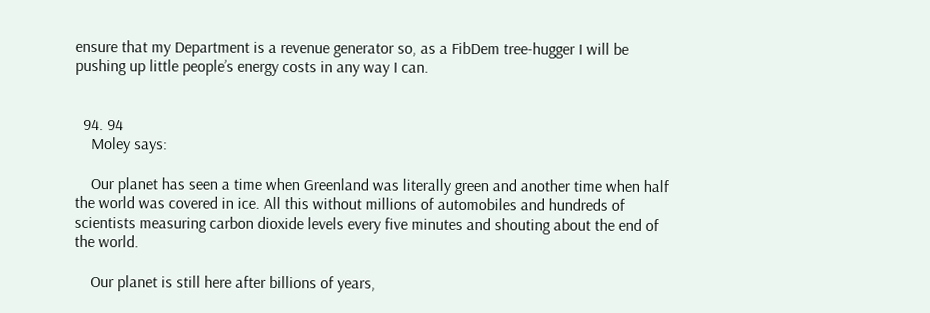ensure that my Department is a revenue generator so, as a FibDem tree-hugger I will be pushing up little people’s energy costs in any way I can.


  94. 94
    Moley says:

    Our planet has seen a time when Greenland was literally green and another time when half the world was covered in ice. All this without millions of automobiles and hundreds of scientists measuring carbon dioxide levels every five minutes and shouting about the end of the world.

    Our planet is still here after billions of years,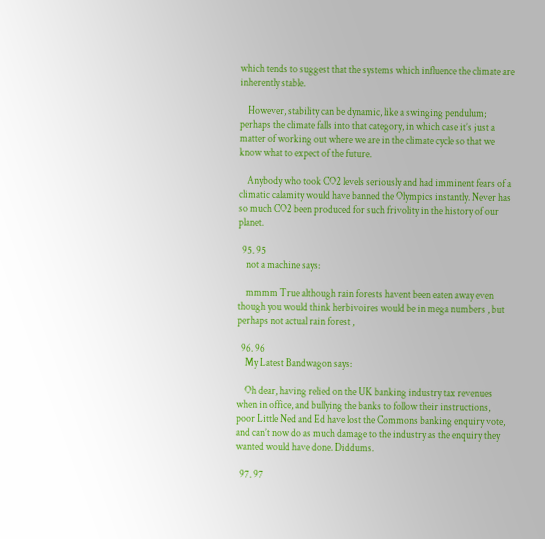which tends to suggest that the systems which influence the climate are inherently stable.

    However, stability can be dynamic, like a swinging pendulum; perhaps the climate falls into that category, in which case it’s just a matter of working out where we are in the climate cycle so that we know what to expect of the future.

    Anybody who took CO2 levels seriously and had imminent fears of a climatic calamity would have banned the Olympics instantly. Never has so much CO2 been produced for such frivolity in the history of our planet.

  95. 95
    not a machine says:

    mmmm True although rain forests havent been eaten away even though you would think herbivoires would be in mega numbers , but perhaps not actual rain forest ,

  96. 96
    My Latest Bandwagon says:

    Oh dear, having relied on the UK banking industry tax revenues when in office, and bullying the banks to follow their instructions, poor Little Ned and Ed have lost the Commons banking enquiry vote, and can’t now do as much damage to the industry as the enquiry they wanted would have done. Diddums.

  97. 97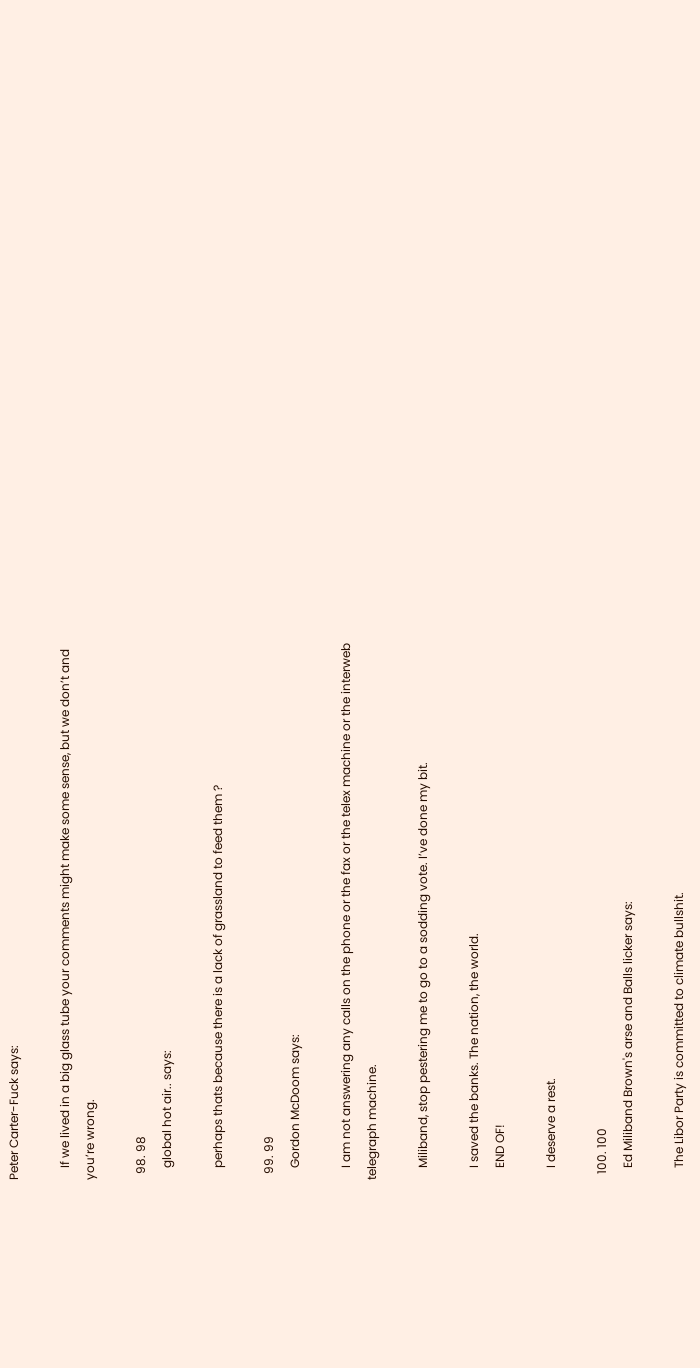Peter Carter-Fuck says:

    If we lived in a big glass tube your comments might make some sense, but we don’t and you’re wrong.

  98. 98
    global hot air.. says:

    perhaps thats because there is a lack of grassland to feed them ?

  99. 99
    Gordon McDoom says:

    I am not answering any calls on the phone or the fax or the telex machine or the interweb telegraph machine.

    Miliband, stop pestering me to go to a sodding vote. I’ve done my bit.

    I saved the banks. The nation, the world.
    END OF!

    I deserve a rest.

  100. 100
    Ed Miliband Brown's arse and Balls licker says:

    The Libor Party is committed to climate bullshit.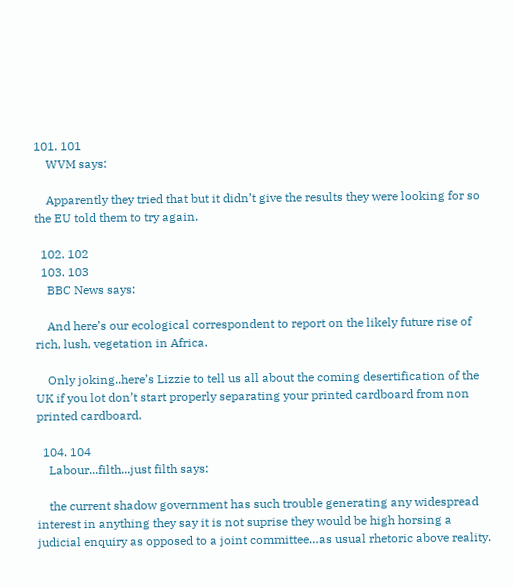101. 101
    WVM says:

    Apparently they tried that but it didn’t give the results they were looking for so the EU told them to try again.

  102. 102
  103. 103
    BBC News says:

    And here’s our ecological correspondent to report on the likely future rise of rich, lush, vegetation in Africa.

    Only joking..here’s Lizzie to tell us all about the coming desertification of the UK if you lot don’t start properly separating your printed cardboard from non printed cardboard.

  104. 104
    Labour...filth...just filth says:

    the current shadow government has such trouble generating any widespread interest in anything they say it is not suprise they would be high horsing a judicial enquiry as opposed to a joint committee…as usual rhetoric above reality.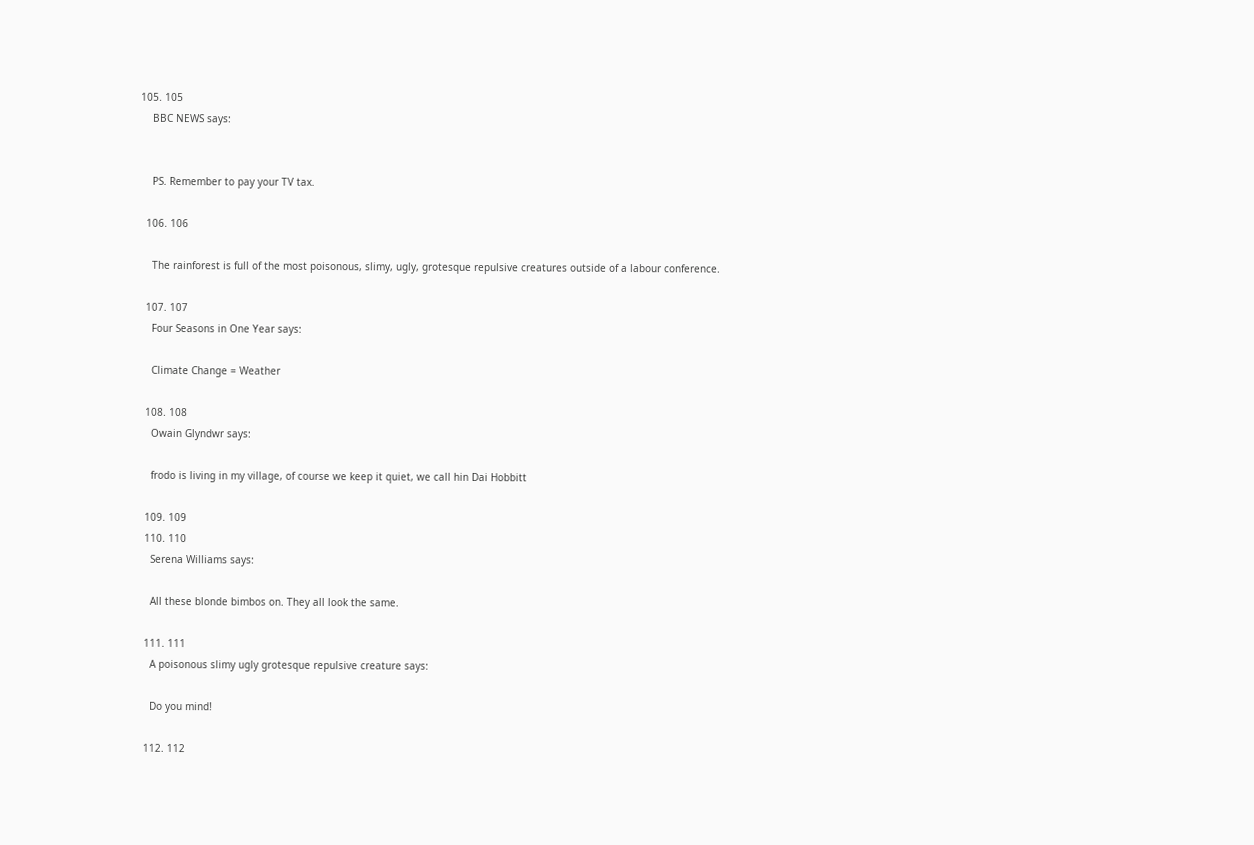105. 105
    BBC NEWS says:


    PS. Remember to pay your TV tax.

  106. 106

    The rainforest is full of the most poisonous, slimy, ugly, grotesque repulsive creatures outside of a labour conference.

  107. 107
    Four Seasons in One Year says:

    Climate Change = Weather

  108. 108
    Owain Glyndwr says:

    frodo is living in my village, of course we keep it quiet, we call hin Dai Hobbitt

  109. 109
  110. 110
    Serena Williams says:

    All these blonde bimbos on. They all look the same.

  111. 111
    A poisonous slimy ugly grotesque repulsive creature says:

    Do you mind!

  112. 112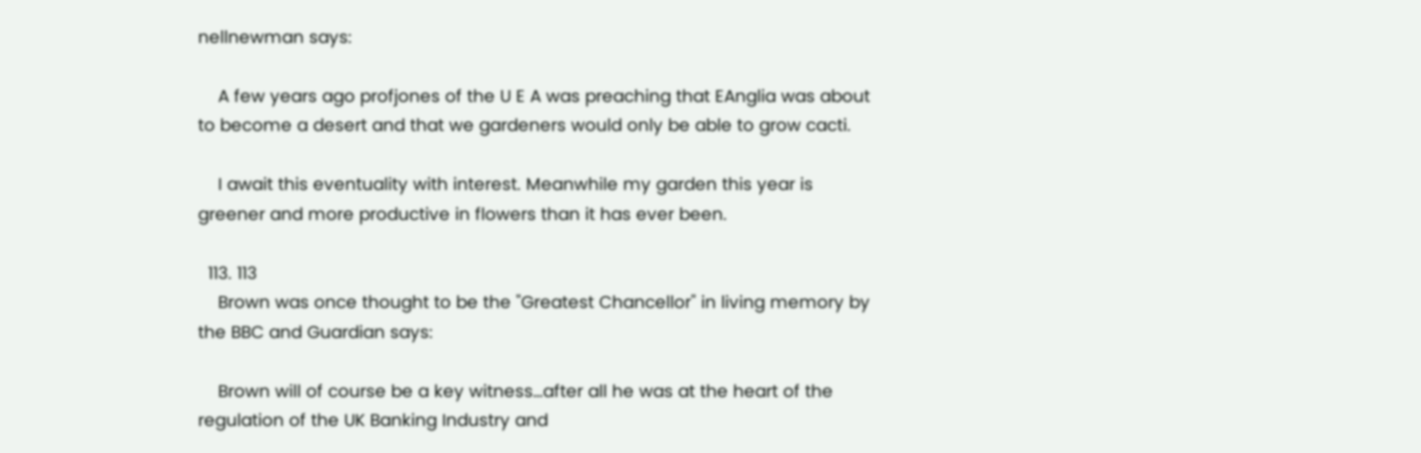nellnewman says:

    A few years ago profjones of the U E A was preaching that EAnglia was about to become a desert and that we gardeners would only be able to grow cacti.

    I await this eventuality with interest. Meanwhile my garden this year is greener and more productive in flowers than it has ever been.

  113. 113
    Brown was once thought to be the "Greatest Chancellor" in living memory by the BBC and Guardian says:

    Brown will of course be a key witness…after all he was at the heart of the regulation of the UK Banking Industry and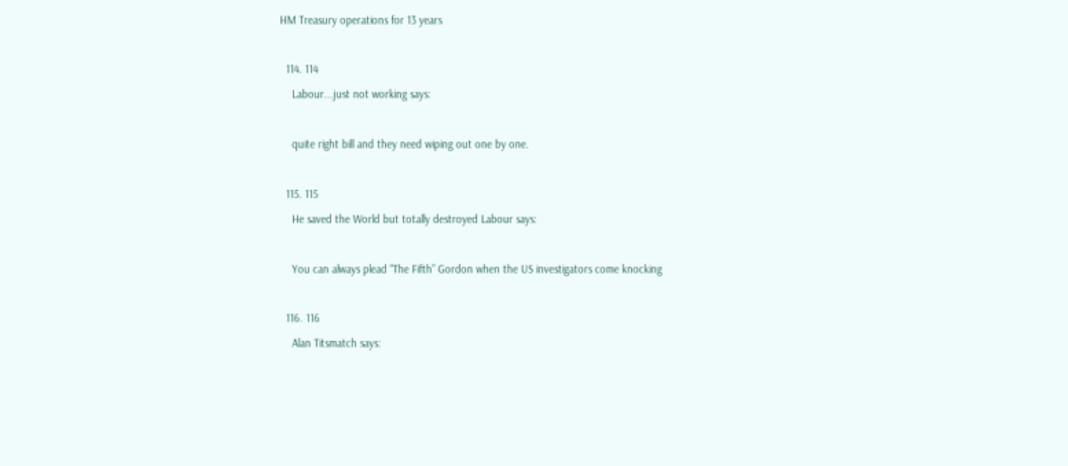HM Treasury operations for 13 years

  114. 114
    Labour...just not working says:

    quite right bill and they need wiping out one by one.

  115. 115
    He saved the World but totally destroyed Labour says:

    You can always plead “The Fifth” Gordon when the US investigators come knocking

  116. 116
    Alan Titsmatch says: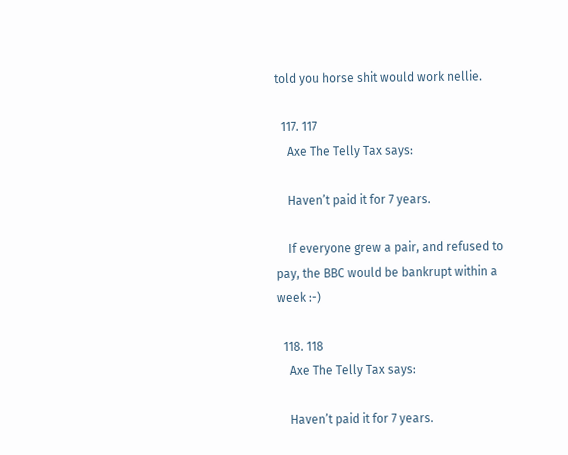told you horse shit would work nellie.

  117. 117
    Axe The Telly Tax says:

    Haven’t paid it for 7 years.

    If everyone grew a pair, and refused to pay, the BBC would be bankrupt within a week :-)

  118. 118
    Axe The Telly Tax says:

    Haven’t paid it for 7 years.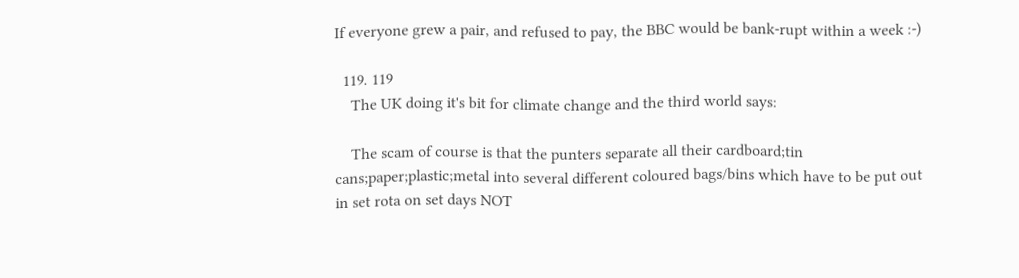If everyone grew a pair, and refused to pay, the BBC would be bank-rupt within a week :-)

  119. 119
    The UK doing it's bit for climate change and the third world says:

    The scam of course is that the punters separate all their cardboard;tin cans;paper;plastic;metal into several different coloured bags/bins which have to be put out in set rota on set days NOT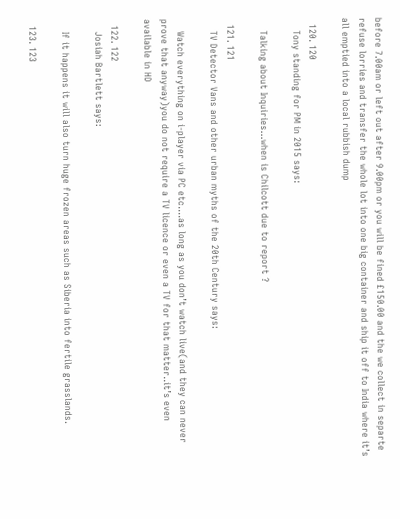before 7.00am or left out after 9.00pm or you will be fined £150.00 and the we collect in separte refuse lorries and transfer the whole lot into one big container and ship it off to India where it’s all emptied into a local rubbish dump

  120. 120
    Tony standing for PM in 2015 says:

    Talking about Inquiries…when is Chilcott due to report ?

  121. 121
    TV Detector Vans and other urban myths of the 20th Century says:

    Watch everything on i-player via PC etc….as long as you don’t watch live(and they can never prove that anyway)you do not require a TV licence or even a TV for that matter..it’s even available in HD

  122. 122
    Josiah Bartlett says:

    If it happens it will also turn huge frozen areas such as Siberia into fertile grasslands.

  123. 123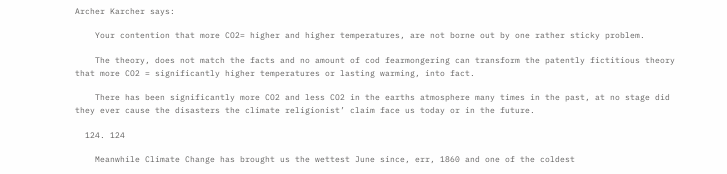Archer Karcher says:

    Your contention that more CO2= higher and higher temperatures, are not borne out by one rather sticky problem.

    The theory, does not match the facts and no amount of cod fearmongering can transform the patently fictitious theory that more CO2 = significantly higher temperatures or lasting warming, into fact.

    There has been significantly more CO2 and less CO2 in the earths atmosphere many times in the past, at no stage did they ever cause the disasters the climate religionist’ claim face us today or in the future.

  124. 124

    Meanwhile Climate Change has brought us the wettest June since, err, 1860 and one of the coldest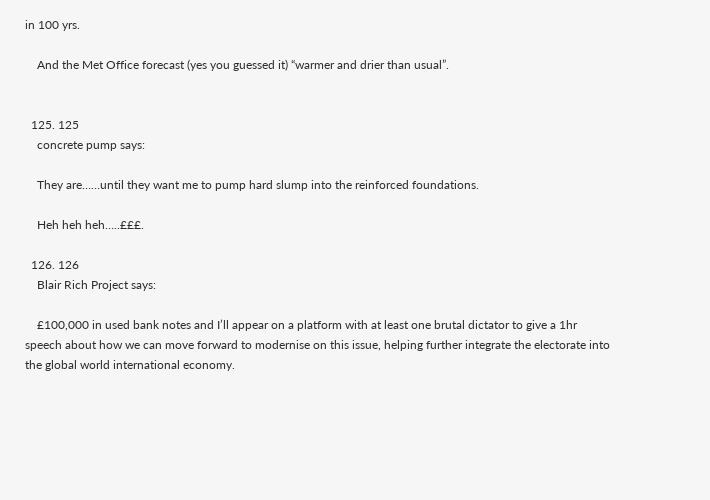in 100 yrs.

    And the Met Office forecast (yes you guessed it) “warmer and drier than usual”.


  125. 125
    concrete pump says:

    They are……until they want me to pump hard slump into the reinforced foundations.

    Heh heh heh…..£££.

  126. 126
    Blair Rich Project says:

    £100,000 in used bank notes and I’ll appear on a platform with at least one brutal dictator to give a 1hr speech about how we can move forward to modernise on this issue, helping further integrate the electorate into the global world international economy.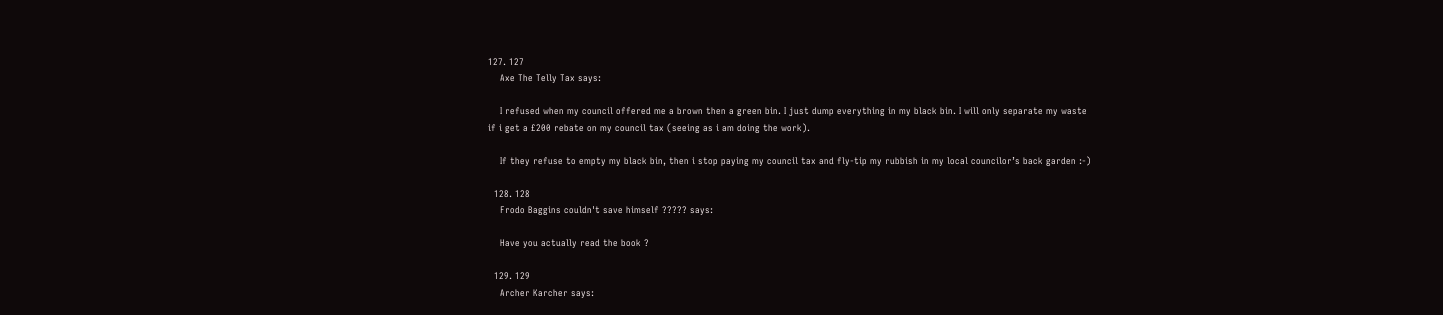127. 127
    Axe The Telly Tax says:

    I refused when my council offered me a brown then a green bin. I just dump everything in my black bin. I will only separate my waste if i get a £200 rebate on my council tax (seeing as i am doing the work).

    If they refuse to empty my black bin, then i stop paying my council tax and fly-tip my rubbish in my local councilor’s back garden :-)

  128. 128
    Frodo Baggins couldn't save himself ????? says:

    Have you actually read the book ?

  129. 129
    Archer Karcher says: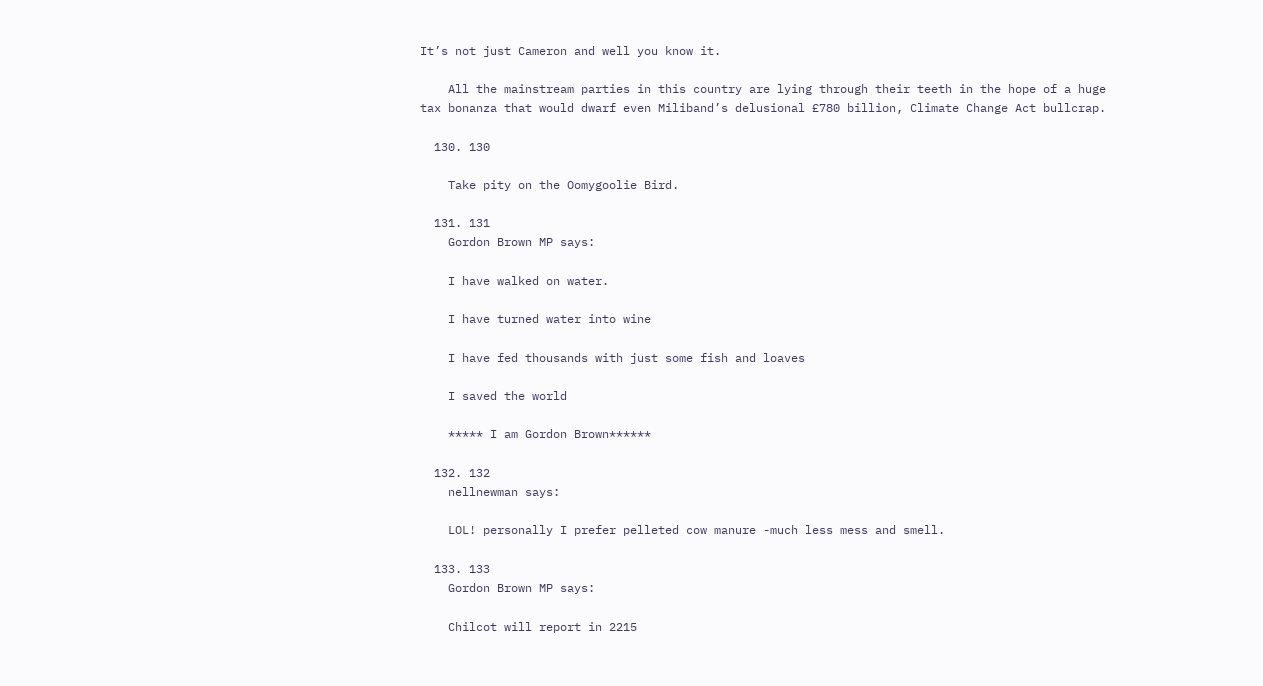It’s not just Cameron and well you know it.

    All the mainstream parties in this country are lying through their teeth in the hope of a huge tax bonanza that would dwarf even Miliband’s delusional £780 billion, Climate Change Act bullcrap.

  130. 130

    Take pity on the Oomygoolie Bird.

  131. 131
    Gordon Brown MP says:

    I have walked on water.

    I have turned water into wine

    I have fed thousands with just some fish and loaves

    I saved the world

    ***** I am Gordon Brown******

  132. 132
    nellnewman says:

    LOL! personally I prefer pelleted cow manure -much less mess and smell.

  133. 133
    Gordon Brown MP says:

    Chilcot will report in 2215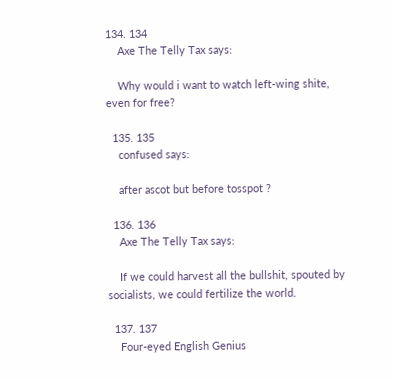134. 134
    Axe The Telly Tax says:

    Why would i want to watch left-wing shite, even for free?

  135. 135
    confused says:

    after ascot but before tosspot ?

  136. 136
    Axe The Telly Tax says:

    If we could harvest all the bullshit, spouted by socialists, we could fertilize the world.

  137. 137
    Four-eyed English Genius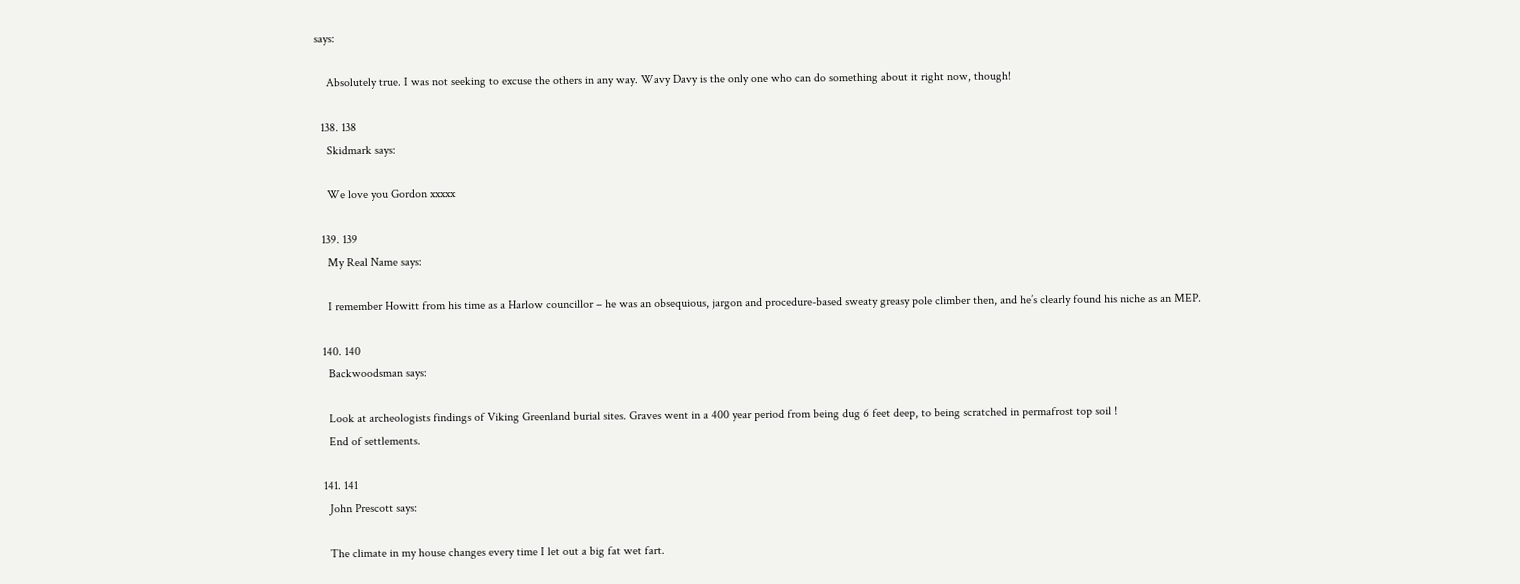says:

    Absolutely true. I was not seeking to excuse the others in any way. Wavy Davy is the only one who can do something about it right now, though!

  138. 138
    Skidmark says:

    We love you Gordon xxxxx

  139. 139
    My Real Name says:

    I remember Howitt from his time as a Harlow councillor – he was an obsequious, jargon and procedure-based sweaty greasy pole climber then, and he’s clearly found his niche as an MEP.

  140. 140
    Backwoodsman says:

    Look at archeologists findings of Viking Greenland burial sites. Graves went in a 400 year period from being dug 6 feet deep, to being scratched in permafrost top soil !
    End of settlements.

  141. 141
    John Prescott says:

    The climate in my house changes every time I let out a big fat wet fart.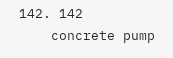142. 142
    concrete pump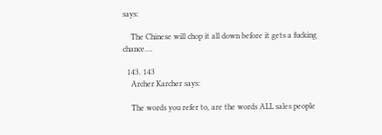says:

    The Chinese will chop it all down before it gets a fucking chance….

  143. 143
    Archer Karcher says:

    The words you refer to, are the words ALL sales people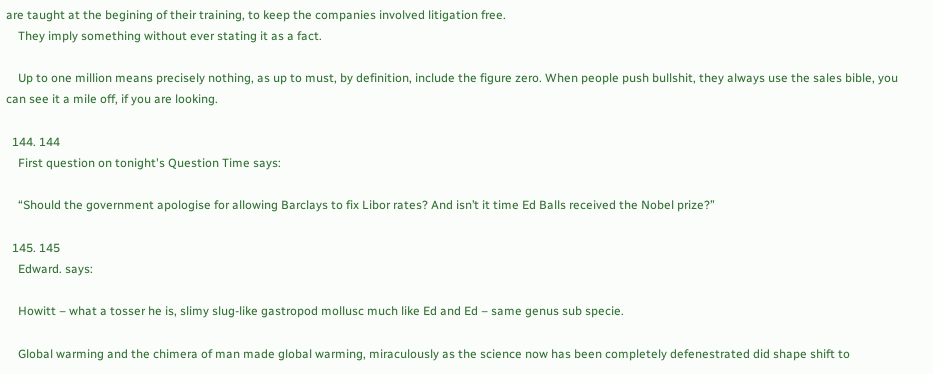are taught at the begining of their training, to keep the companies involved litigation free.
    They imply something without ever stating it as a fact.

    Up to one million means precisely nothing, as up to must, by definition, include the figure zero. When people push bullshit, they always use the sales bible, you can see it a mile off, if you are looking.

  144. 144
    First question on tonight's Question Time says:

    “Should the government apologise for allowing Barclays to fix Libor rates? And isn’t it time Ed Balls received the Nobel prize?”

  145. 145
    Edward. says:

    Howitt – what a tosser he is, slimy slug-like gastropod mollusc much like Ed and Ed – same genus sub specie.

    Global warming and the chimera of man made global warming, miraculously as the science now has been completely defenestrated did shape shift to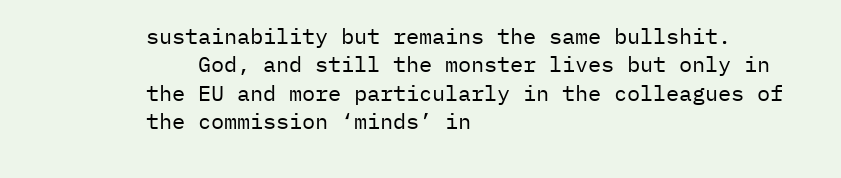sustainability but remains the same bullshit.
    God, and still the monster lives but only in the EU and more particularly in the colleagues of the commission ‘minds’ in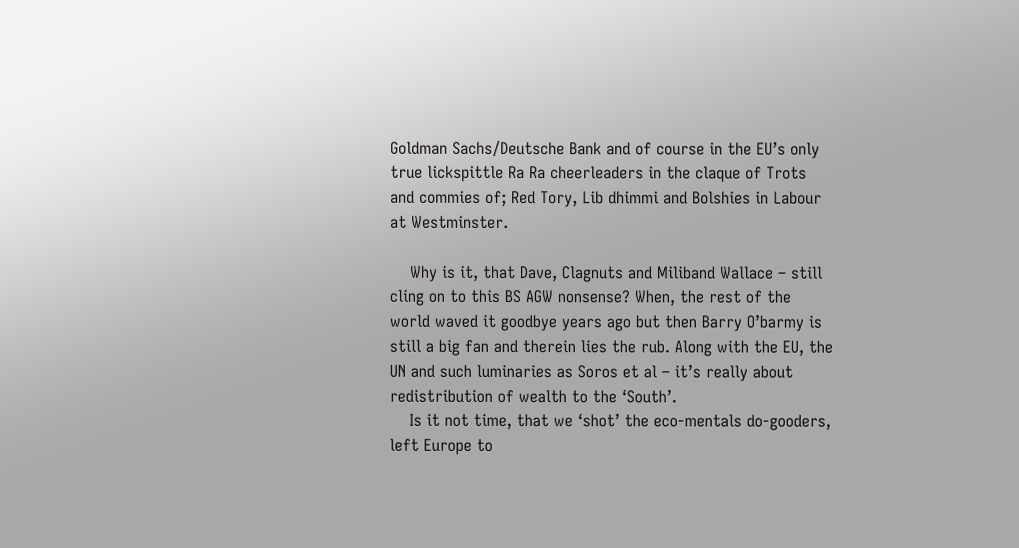Goldman Sachs/Deutsche Bank and of course in the EU’s only true lickspittle Ra Ra cheerleaders in the claque of Trots and commies of; Red Tory, Lib dhimmi and Bolshies in Labour at Westminster.

    Why is it, that Dave, Clagnuts and Miliband Wallace – still cling on to this BS AGW nonsense? When, the rest of the world waved it goodbye years ago but then Barry O’barmy is still a big fan and therein lies the rub. Along with the EU, the UN and such luminaries as Soros et al – it’s really about redistribution of wealth to the ‘South’.
    Is it not time, that we ‘shot’ the eco-mentals do-gooders, left Europe to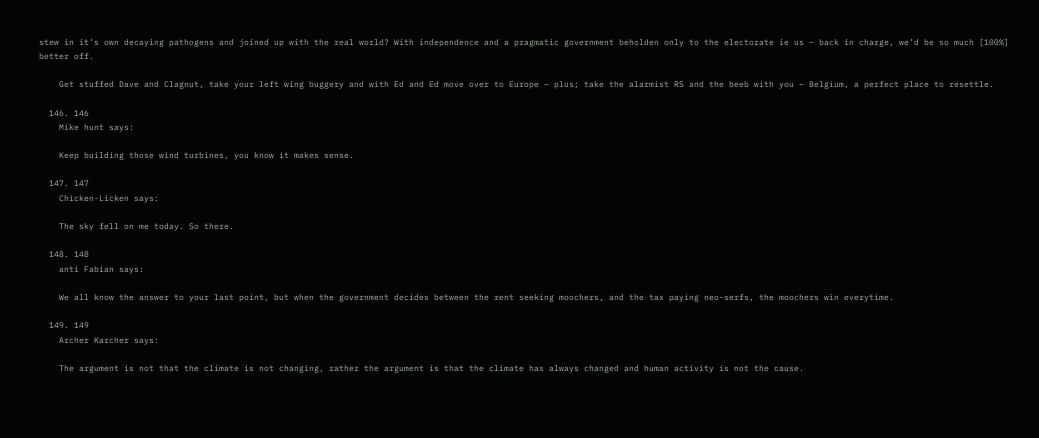stew in it’s own decaying pathogens and joined up with the real world? With independence and a pragmatic government beholden only to the electorate ie us – back in charge, we’d be so much [100%] better off.

    Get stuffed Dave and Clagnut, take your left wing buggery and with Ed and Ed move over to Europe – plus; take the alarmist RS and the beeb with you – Belgium, a perfect place to resettle.

  146. 146
    Mike hunt says:

    Keep building those wind turbines, you know it makes sense.

  147. 147
    Chicken-Licken says:

    The sky fell on me today. So there.

  148. 148
    anti Fabian says:

    We all know the answer to your last point, but when the government decides between the rent seeking moochers, and the tax paying neo-serfs, the moochers win everytime.

  149. 149
    Archer Karcher says:

    The argument is not that the climate is not changing, rather the argument is that the climate has always changed and human activity is not the cause.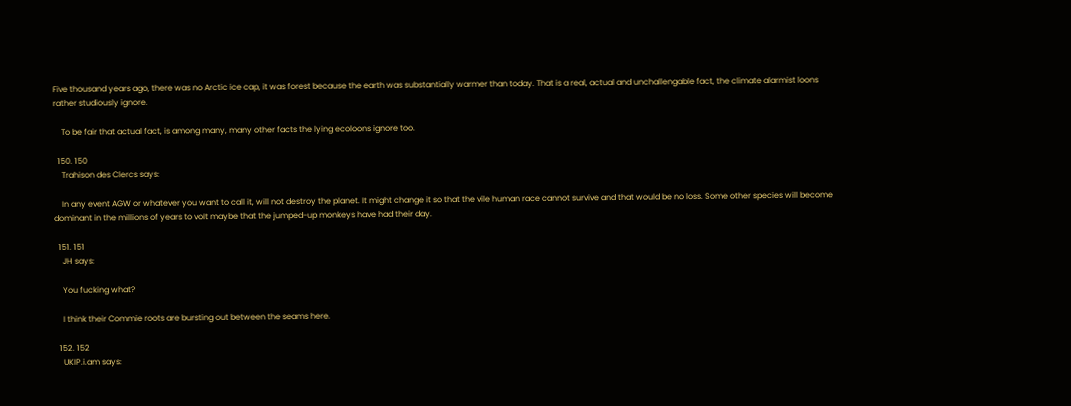Five thousand years ago, there was no Arctic ice cap, it was forest because the earth was substantially warmer than today. That is a real, actual and unchallengable fact, the climate alarmist loons rather studiously ignore.

    To be fair that actual fact, is among many, many other facts the lying ecoloons ignore too.

  150. 150
    Trahison des Clercs says:

    In any event AGW or whatever you want to call it, will not destroy the planet. It might change it so that the vile human race cannot survive and that would be no loss. Some other species will become dominant in the millions of years to voIt maybe that the jumped-up monkeys have had their day.

  151. 151
    JH says:

    You fucking what?

    I think their Commie roots are bursting out between the seams here.

  152. 152
    UKIP.i.am says: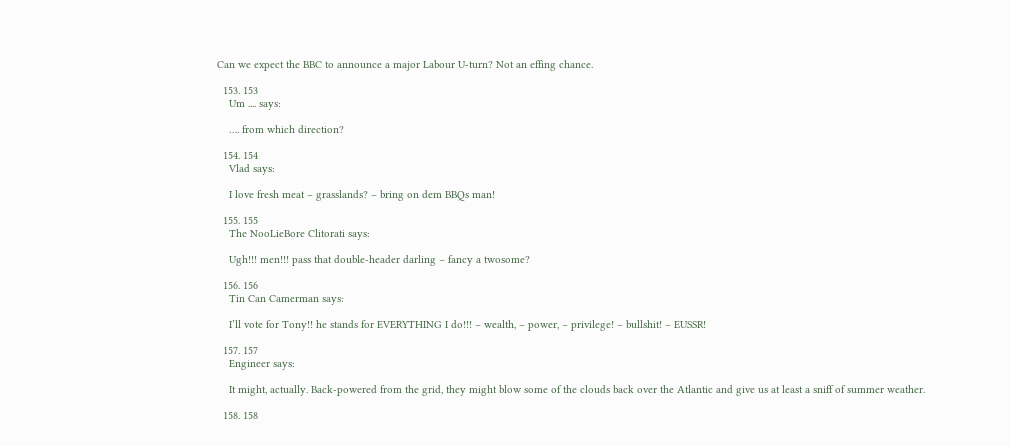Can we expect the BBC to announce a major Labour U-turn? Not an effing chance.

  153. 153
    Um .... says:

    …. from which direction?

  154. 154
    Vlad says:

    I love fresh meat – grasslands? – bring on dem BBQs man!

  155. 155
    The NooLieBore Clitorati says:

    Ugh!!! men!!! pass that double-header darling – fancy a twosome?

  156. 156
    Tin Can Camerman says:

    I’ll vote for Tony!! he stands for EVERYTHING I do!!! – wealth, – power, – privilege! – bullshit! – EUSSR!

  157. 157
    Engineer says:

    It might, actually. Back-powered from the grid, they might blow some of the clouds back over the Atlantic and give us at least a sniff of summer weather.

  158. 158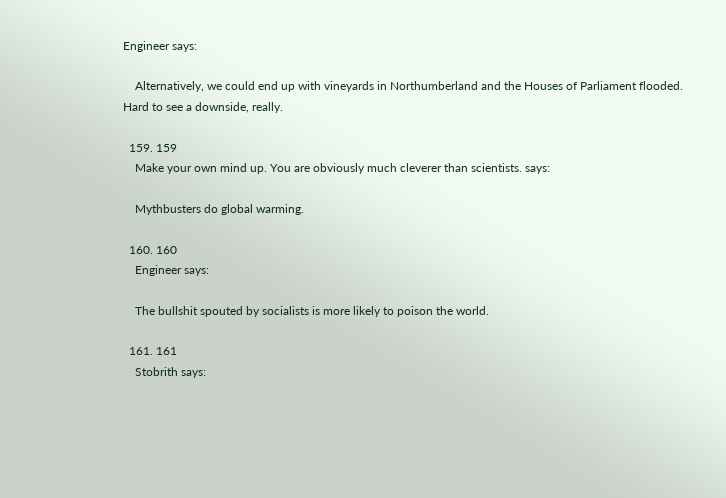Engineer says:

    Alternatively, we could end up with vineyards in Northumberland and the Houses of Parliament flooded. Hard to see a downside, really.

  159. 159
    Make your own mind up. You are obviously much cleverer than scientists. says:

    Mythbusters do global warming.

  160. 160
    Engineer says:

    The bullshit spouted by socialists is more likely to poison the world.

  161. 161
    Stobrith says: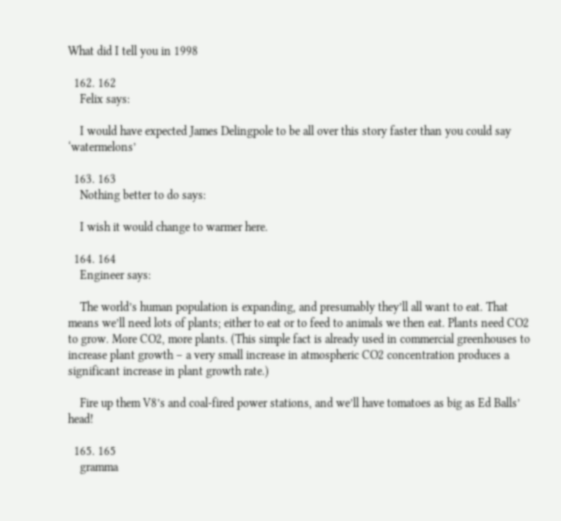What did I tell you in 1998

  162. 162
    Felix says:

    I would have expected James Delingpole to be all over this story faster than you could say ‘watermelons’

  163. 163
    Nothing better to do says:

    I wish it would change to warmer here.

  164. 164
    Engineer says:

    The world’s human population is expanding, and presumably they’ll all want to eat. That means we’ll need lots of plants; either to eat or to feed to animals we then eat. Plants need CO2 to grow. More CO2, more plants. (This simple fact is already used in commercial greenhouses to increase plant growth – a very small increase in atmospheric CO2 concentration produces a significant increase in plant growth rate.)

    Fire up them V8’s and coal-fired power stations, and we’ll have tomatoes as big as Ed Balls’ head!

  165. 165
    gramma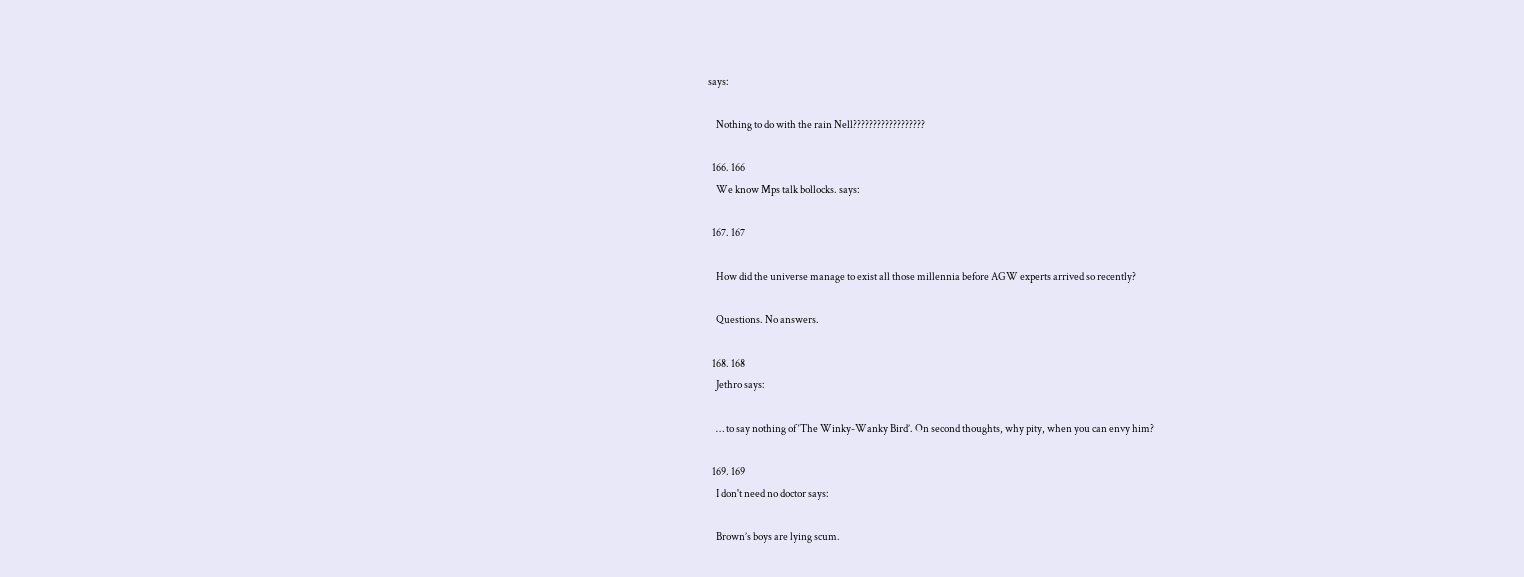says:

    Nothing to do with the rain Nell??????????????????

  166. 166
    We know Mps talk bollocks. says:

  167. 167

    How did the universe manage to exist all those millennia before AGW experts arrived so recently?

    Questions. No answers.

  168. 168
    Jethro says:

    … to say nothing of ‘The Winky-Wanky Bird’. On second thoughts, why pity, when you can envy him?

  169. 169
    I don't need no doctor says:

    Brown’s boys are lying scum.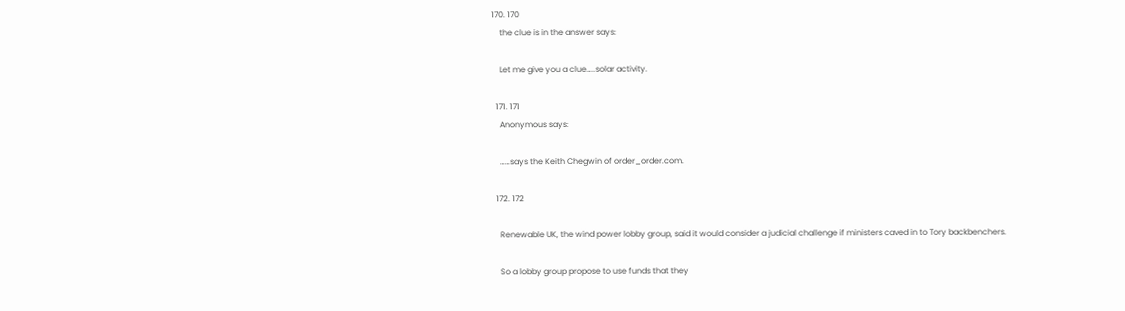170. 170
    the clue is in the answer says:

    Let me give you a clue…..solar activity.

  171. 171
    Anonymous says:

    ……says the Keith Chegwin of order_order.com.

  172. 172

    Renewable UK, the wind power lobby group, said it would consider a judicial challenge if ministers caved in to Tory backbenchers.

    So a lobby group propose to use funds that they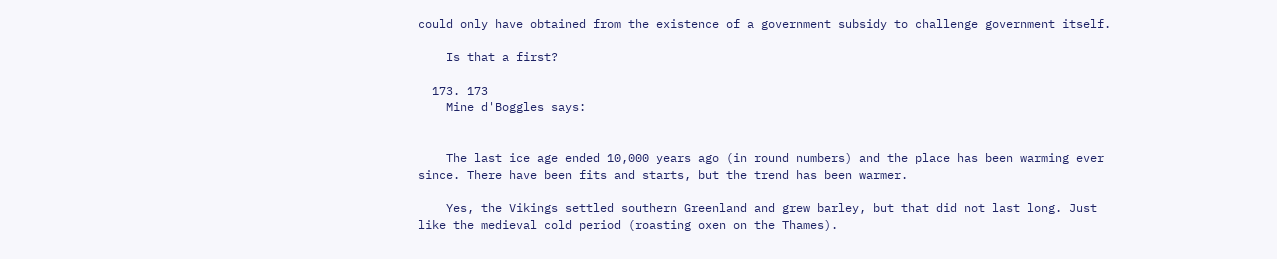could only have obtained from the existence of a government subsidy to challenge government itself.

    Is that a first?

  173. 173
    Mine d'Boggles says:


    The last ice age ended 10,000 years ago (in round numbers) and the place has been warming ever since. There have been fits and starts, but the trend has been warmer.

    Yes, the Vikings settled southern Greenland and grew barley, but that did not last long. Just like the medieval cold period (roasting oxen on the Thames).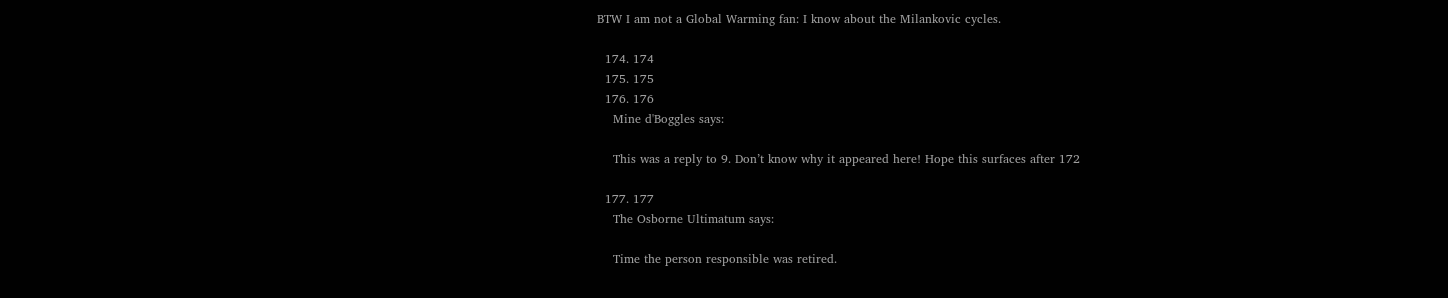BTW I am not a Global Warming fan: I know about the Milankovic cycles.

  174. 174
  175. 175
  176. 176
    Mine d'Boggles says:

    This was a reply to 9. Don’t know why it appeared here! Hope this surfaces after 172

  177. 177
    The Osborne Ultimatum says:

    Time the person responsible was retired.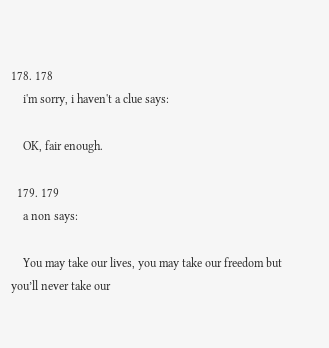178. 178
    i'm sorry, i haven't a clue says:

    OK, fair enough.

  179. 179
    a non says:

    You may take our lives, you may take our freedom but you’ll never take our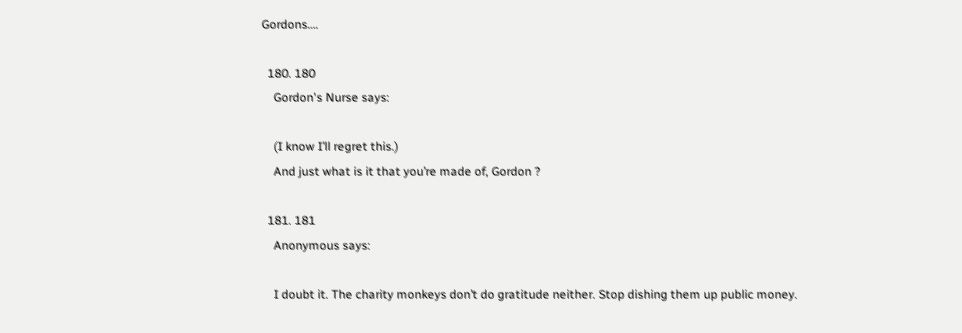Gordons….

  180. 180
    Gordon's Nurse says:

    (I know I’ll regret this.)
    And just what is it that you’re made of, Gordon ?

  181. 181
    Anonymous says:

    I doubt it. The charity monkeys don’t do gratitude neither. Stop dishing them up public money.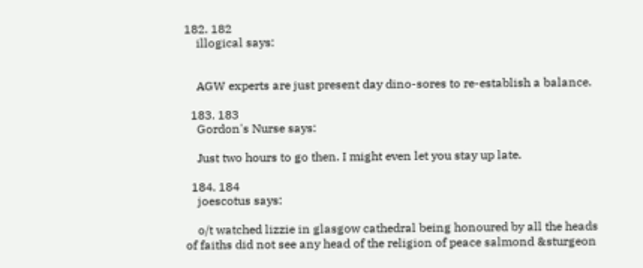182. 182
    illogical says:


    AGW experts are just present day dino-sores to re-establish a balance.

  183. 183
    Gordon's Nurse says:

    Just two hours to go then. I might even let you stay up late.

  184. 184
    joescotus says:

    o/t watched lizzie in glasgow cathedral being honoured by all the heads of faiths did not see any head of the religion of peace salmond &sturgeon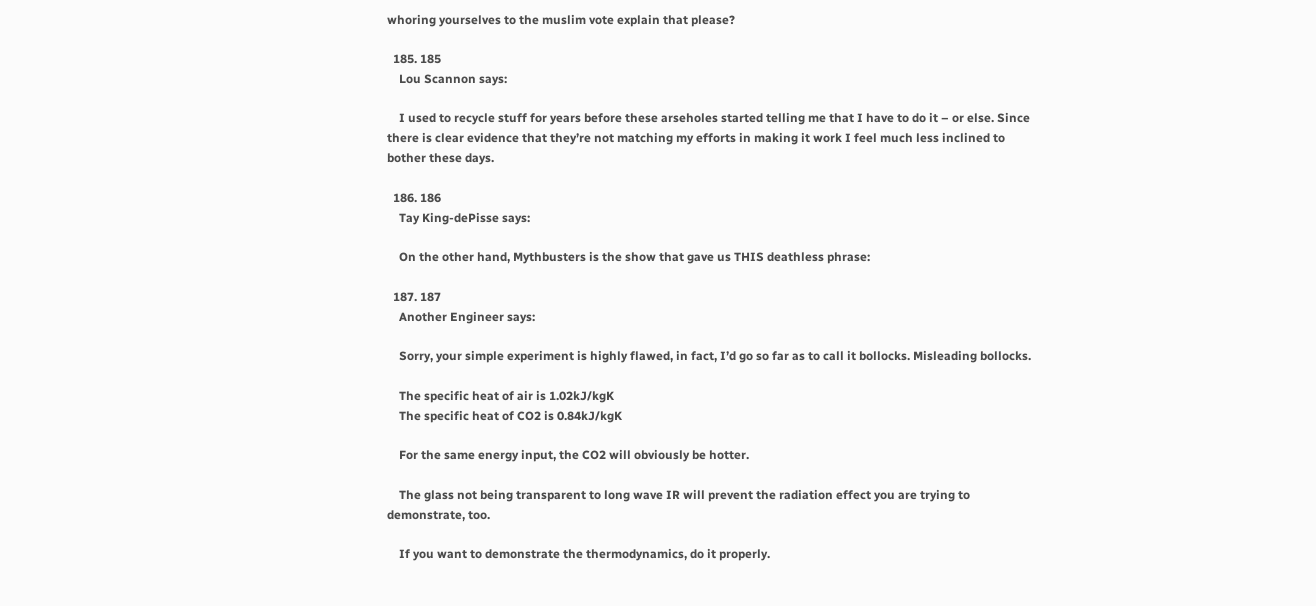whoring yourselves to the muslim vote explain that please?

  185. 185
    Lou Scannon says:

    I used to recycle stuff for years before these arseholes started telling me that I have to do it – or else. Since there is clear evidence that they’re not matching my efforts in making it work I feel much less inclined to bother these days.

  186. 186
    Tay King-dePisse says:

    On the other hand, Mythbusters is the show that gave us THIS deathless phrase:

  187. 187
    Another Engineer says:

    Sorry, your simple experiment is highly flawed, in fact, I’d go so far as to call it bollocks. Misleading bollocks.

    The specific heat of air is 1.02kJ/kgK
    The specific heat of CO2 is 0.84kJ/kgK

    For the same energy input, the CO2 will obviously be hotter.

    The glass not being transparent to long wave IR will prevent the radiation effect you are trying to demonstrate, too.

    If you want to demonstrate the thermodynamics, do it properly.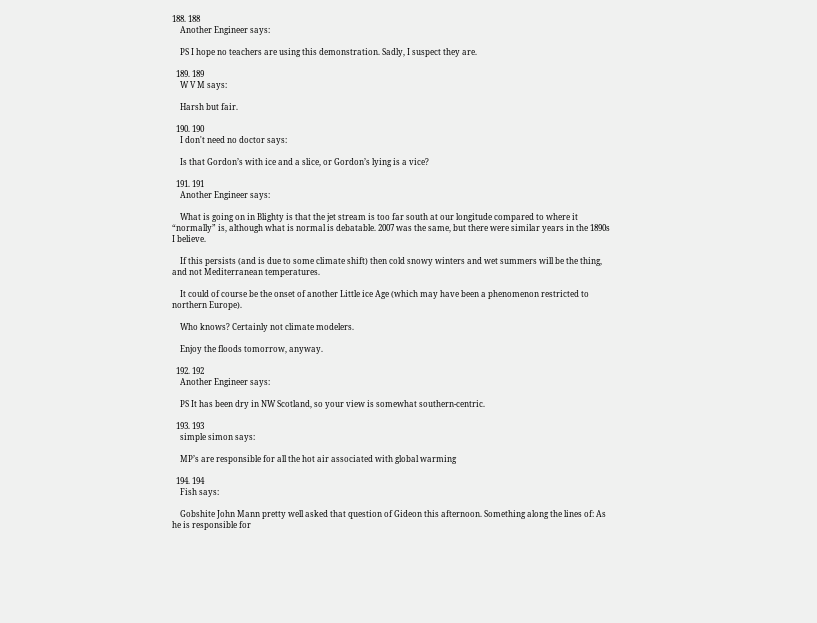188. 188
    Another Engineer says:

    PS I hope no teachers are using this demonstration. Sadly, I suspect they are.

  189. 189
    W V M says:

    Harsh but fair.

  190. 190
    I don't need no doctor says:

    Is that Gordon’s with ice and a slice, or Gordon’s lying is a vice?

  191. 191
    Another Engineer says:

    What is going on in Blighty is that the jet stream is too far south at our longitude compared to where it “normally” is, although what is normal is debatable. 2007 was the same, but there were similar years in the 1890s I believe.

    If this persists (and is due to some climate shift) then cold snowy winters and wet summers will be the thing, and not Mediterranean temperatures.

    It could of course be the onset of another Little ice Age (which may have been a phenomenon restricted to northern Europe).

    Who knows? Certainly not climate modelers.

    Enjoy the floods tomorrow, anyway.

  192. 192
    Another Engineer says:

    PS It has been dry in NW Scotland, so your view is somewhat southern-centric.

  193. 193
    simple simon says:

    MP’s are responsible for all the hot air associated with global warming

  194. 194
    Fish says:

    Gobshite John Mann pretty well asked that question of Gideon this afternoon. Something along the lines of: As he is responsible for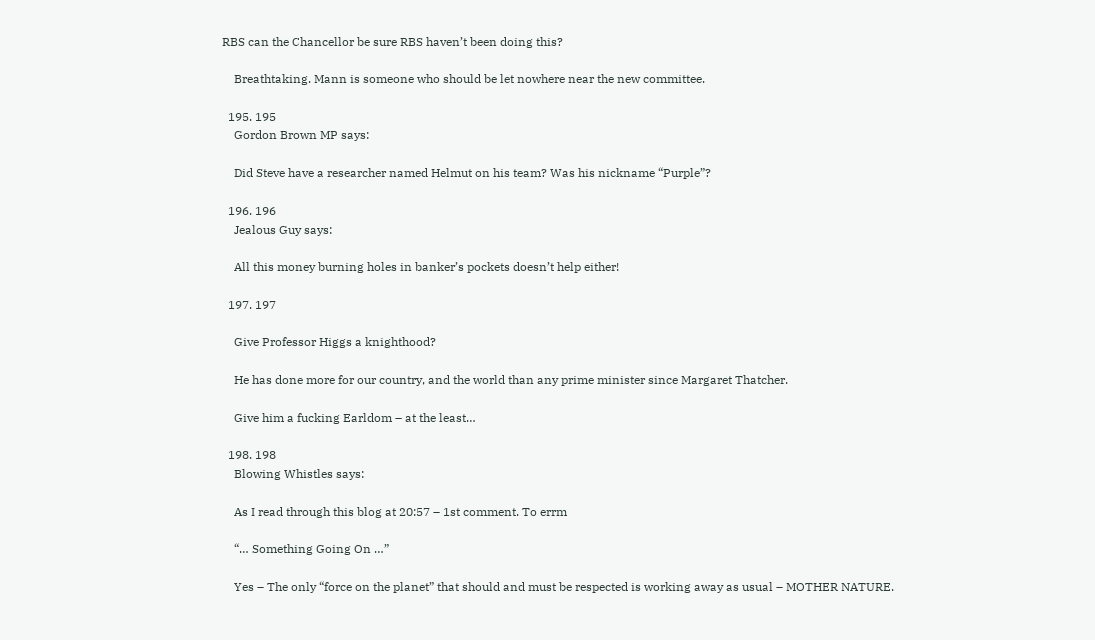RBS can the Chancellor be sure RBS haven’t been doing this?

    Breathtaking. Mann is someone who should be let nowhere near the new committee.

  195. 195
    Gordon Brown MP says:

    Did Steve have a researcher named Helmut on his team? Was his nickname “Purple”?

  196. 196
    Jealous Guy says:

    All this money burning holes in banker’s pockets doesn’t help either!

  197. 197

    Give Professor Higgs a knighthood?

    He has done more for our country, and the world than any prime minister since Margaret Thatcher.

    Give him a fucking Earldom – at the least…

  198. 198
    Blowing Whistles says:

    As I read through this blog at 20:57 – 1st comment. To errm

    “… Something Going On …”

    Yes – The only “force on the planet” that should and must be respected is working away as usual – MOTHER NATURE.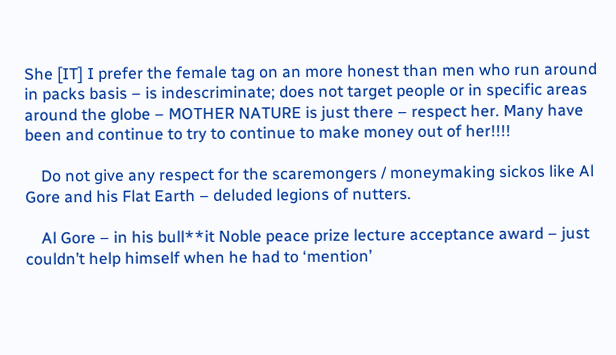She [IT] I prefer the female tag on an more honest than men who run around in packs basis – is indescriminate; does not target people or in specific areas around the globe – MOTHER NATURE is just there – respect her. Many have been and continue to try to continue to make money out of her!!!!

    Do not give any respect for the scaremongers / moneymaking sickos like Al Gore and his Flat Earth – deluded legions of nutters.

    Al Gore – in his bull**it Noble peace prize lecture acceptance award – just couldn’t help himself when he had to ‘mention’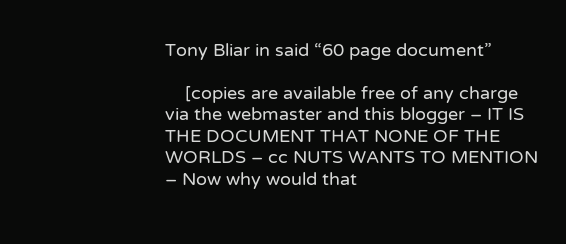Tony Bliar in said “60 page document”

    [copies are available free of any charge via the webmaster and this blogger – IT IS THE DOCUMENT THAT NONE OF THE WORLDS – cc NUTS WANTS TO MENTION – Now why would that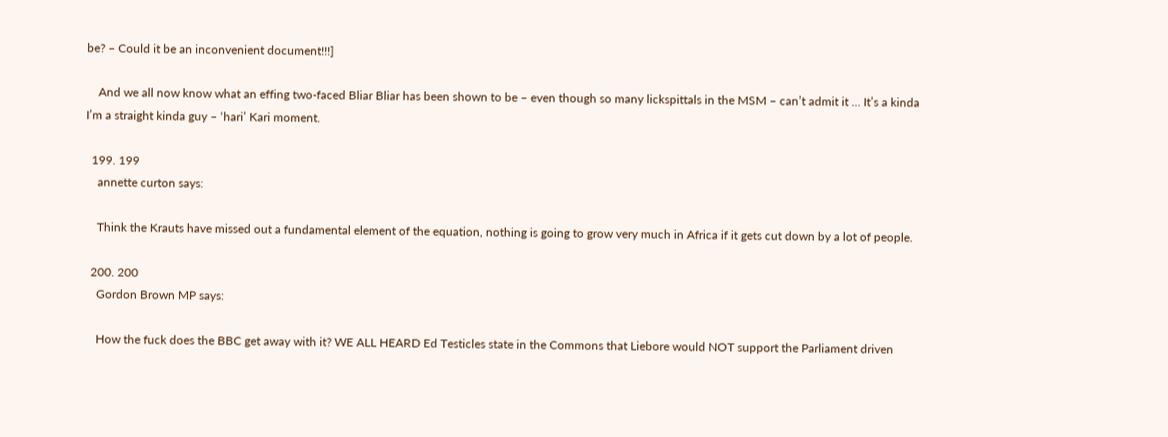be? – Could it be an inconvenient document!!!]

    And we all now know what an effing two-faced Bliar Bliar has been shown to be – even though so many lickspittals in the MSM – can’t admit it … It’s a kinda I’m a straight kinda guy – ‘hari’ Kari moment.

  199. 199
    annette curton says:

    Think the Krauts have missed out a fundamental element of the equation, nothing is going to grow very much in Africa if it gets cut down by a lot of people.

  200. 200
    Gordon Brown MP says:

    How the fuck does the BBC get away with it? WE ALL HEARD Ed Testicles state in the Commons that Liebore would NOT support the Parliament driven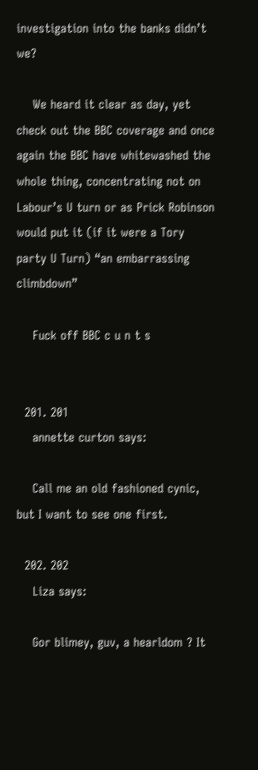investigation into the banks didn’t we?

    We heard it clear as day, yet check out the BBC coverage and once again the BBC have whitewashed the whole thing, concentrating not on Labour’s U turn or as Prick Robinson would put it (if it were a Tory party U Turn) “an embarrassing climbdown”

    Fuck off BBC c u n t s


  201. 201
    annette curton says:

    Call me an old fashioned cynic, but I want to see one first.

  202. 202
    Liza says:

    Gor blimey, guv, a hearldom ? It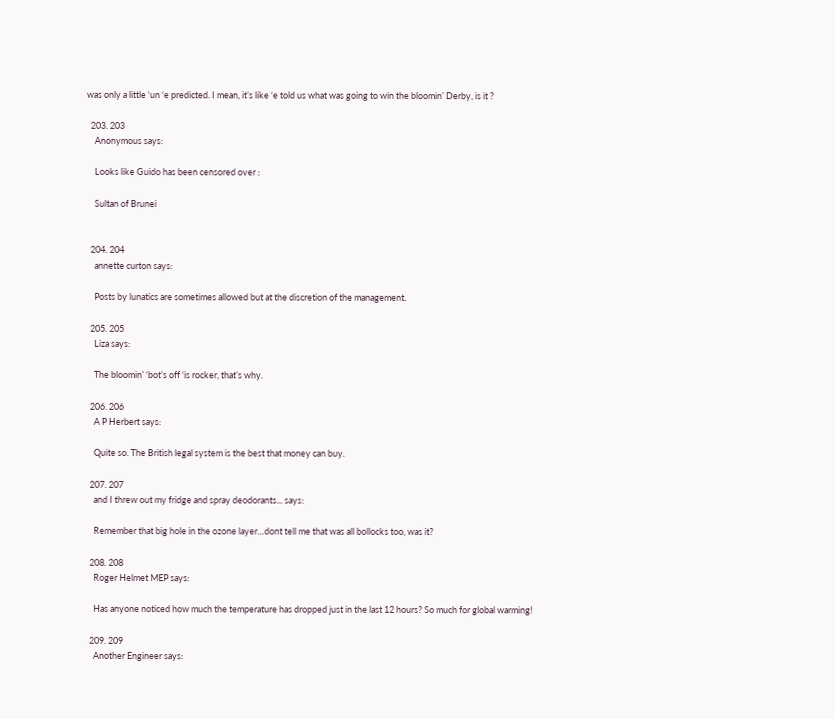was only a little ‘un ‘e predicted. I mean, it’s like ‘e told us what was going to win the bloomin’ Derby, is it ?

  203. 203
    Anonymous says:

    Looks like Guido has been censored over :

    Sultan of Brunei


  204. 204
    annette curton says:

    Posts by lunatics are sometimes allowed but at the discretion of the management.

  205. 205
    Liza says:

    The bloomin’ ‘bot’s off ‘is rocker, that’s why.

  206. 206
    A P Herbert says:

    Quite so. The British legal system is the best that money can buy.

  207. 207
    and I threw out my fridge and spray deodorants... says:

    Remember that big hole in the ozone layer…dont tell me that was all bollocks too, was it?

  208. 208
    Roger Helmet MEP says:

    Has anyone noticed how much the temperature has dropped just in the last 12 hours? So much for global warming!

  209. 209
    Another Engineer says: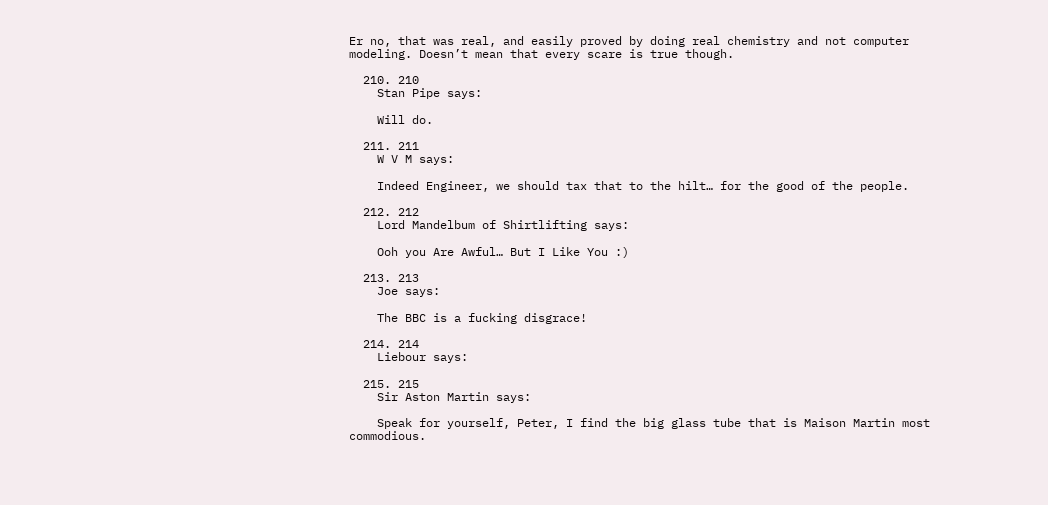Er no, that was real, and easily proved by doing real chemistry and not computer modeling. Doesn’t mean that every scare is true though.

  210. 210
    Stan Pipe says:

    Will do.

  211. 211
    W V M says:

    Indeed Engineer, we should tax that to the hilt… for the good of the people.

  212. 212
    Lord Mandelbum of Shirtlifting says:

    Ooh you Are Awful… But I Like You :)

  213. 213
    Joe says:

    The BBC is a fucking disgrace!

  214. 214
    Liebour says:

  215. 215
    Sir Aston Martin says:

    Speak for yourself, Peter, I find the big glass tube that is Maison Martin most commodious.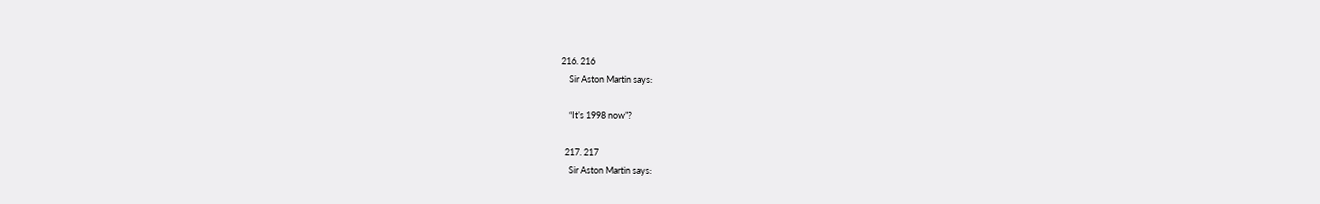216. 216
    Sir Aston Martin says:

    “It’s 1998 now”?

  217. 217
    Sir Aston Martin says: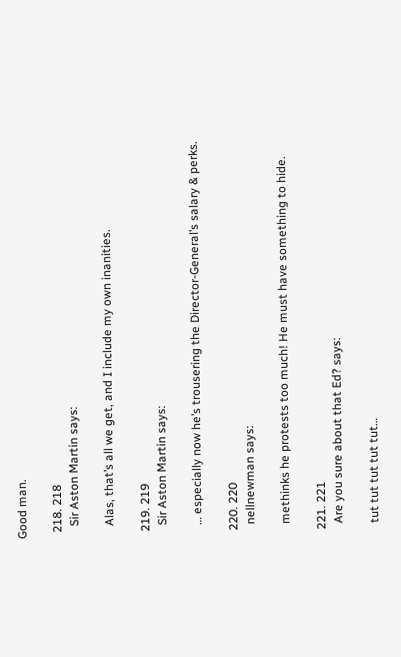Good man.

  218. 218
    Sir Aston Martin says:

    Alas, that’s all we get, and I include my own inanities.

  219. 219
    Sir Aston Martin says:

    … especially now he’s trousering the Director-General’s salary & perks.

  220. 220
    nellnewman says:

    methinks he protests too much! He must have something to hide.

  221. 221
    Are you sure about that Ed? says:

    tut tut tut tut tut…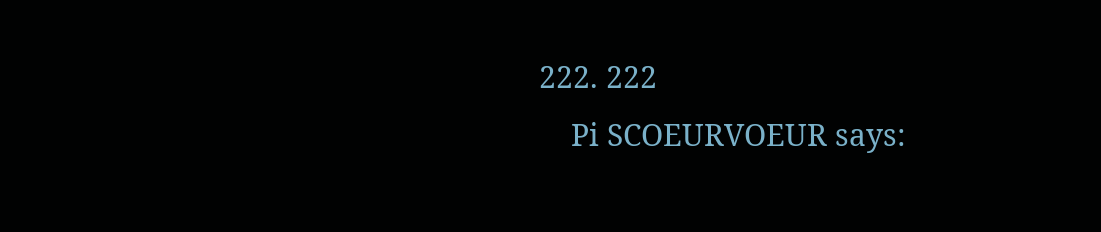222. 222
    Pi SCOEURVOEUR says: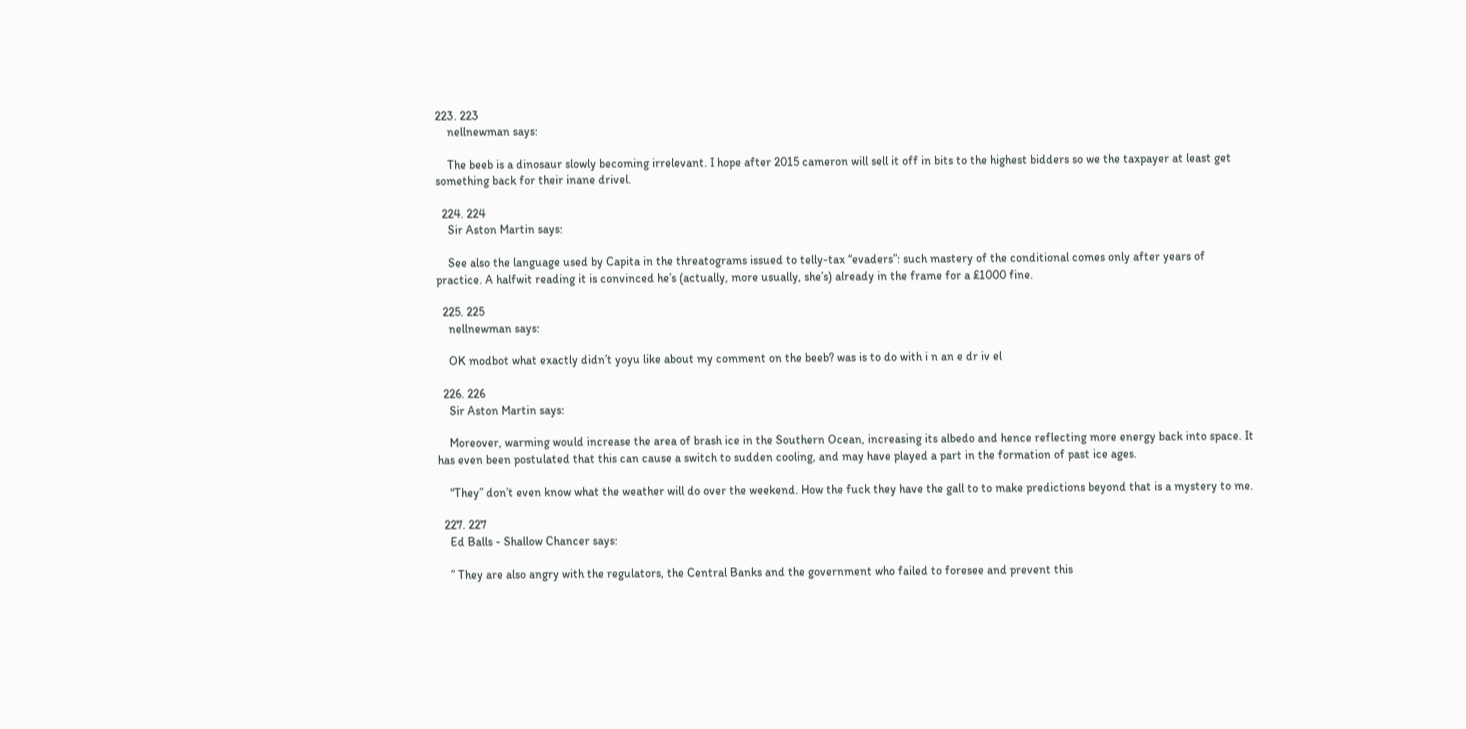223. 223
    nellnewman says:

    The beeb is a dinosaur slowly becoming irrelevant. I hope after 2015 cameron will sell it off in bits to the highest bidders so we the taxpayer at least get something back for their inane drivel.

  224. 224
    Sir Aston Martin says:

    See also the language used by Capita in the threatograms issued to telly-tax “evaders”: such mastery of the conditional comes only after years of practice. A halfwit reading it is convinced he’s (actually, more usually, she’s) already in the frame for a £1000 fine.

  225. 225
    nellnewman says:

    OK modbot what exactly didn’t yoyu like about my comment on the beeb? was is to do with i n an e dr iv el

  226. 226
    Sir Aston Martin says:

    Moreover, warming would increase the area of brash ice in the Southern Ocean, increasing its albedo and hence reflecting more energy back into space. It has even been postulated that this can cause a switch to sudden cooling, and may have played a part in the formation of past ice ages.

    “They” don’t even know what the weather will do over the weekend. How the fuck they have the gall to to make predictions beyond that is a mystery to me.

  227. 227
    Ed Balls - Shallow Chancer says:

    ” They are also angry with the regulators, the Central Banks and the government who failed to foresee and prevent this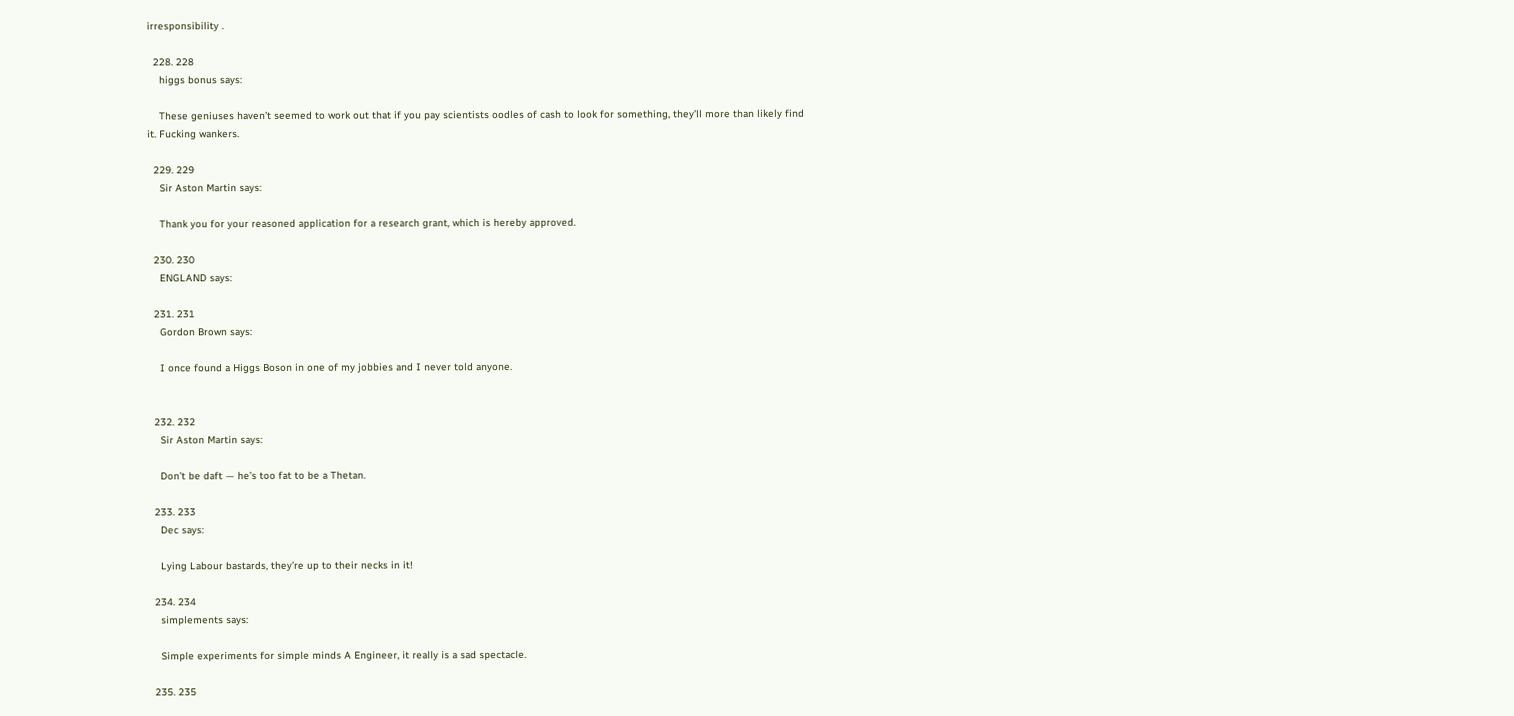irresponsibility .

  228. 228
    higgs bonus says:

    These geniuses haven’t seemed to work out that if you pay scientists oodles of cash to look for something, they’ll more than likely find it. Fucking wankers.

  229. 229
    Sir Aston Martin says:

    Thank you for your reasoned application for a research grant, which is hereby approved.

  230. 230
    ENGLAND says:

  231. 231
    Gordon Brown says:

    I once found a Higgs Boson in one of my jobbies and I never told anyone.


  232. 232
    Sir Aston Martin says:

    Don’t be daft — he’s too fat to be a Thetan.

  233. 233
    Dec says:

    Lying Labour bastards, they’re up to their necks in it!

  234. 234
    simplements says:

    Simple experiments for simple minds A Engineer, it really is a sad spectacle.

  235. 235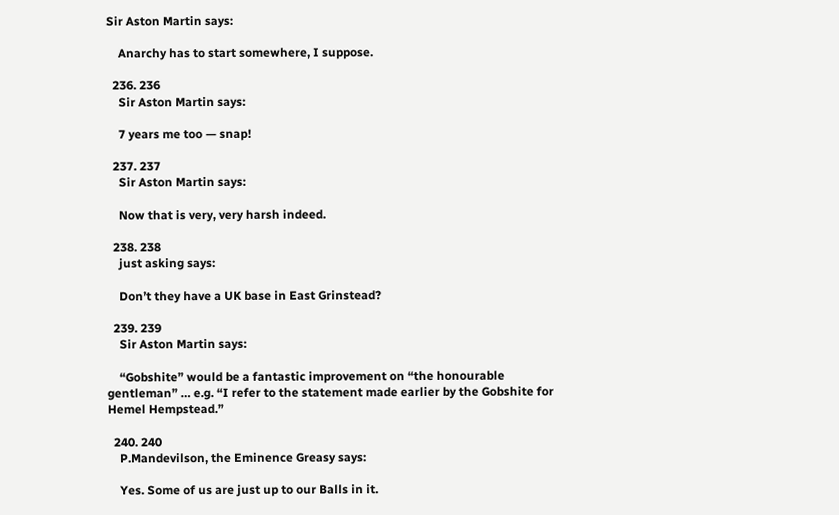Sir Aston Martin says:

    Anarchy has to start somewhere, I suppose.

  236. 236
    Sir Aston Martin says:

    7 years me too — snap!

  237. 237
    Sir Aston Martin says:

    Now that is very, very harsh indeed.

  238. 238
    just asking says:

    Don’t they have a UK base in East Grinstead?

  239. 239
    Sir Aston Martin says:

    “Gobshite” would be a fantastic improvement on “the honourable gentleman” … e.g. “I refer to the statement made earlier by the Gobshite for Hemel Hempstead.”

  240. 240
    P.Mandevilson, the Eminence Greasy says:

    Yes. Some of us are just up to our Balls in it.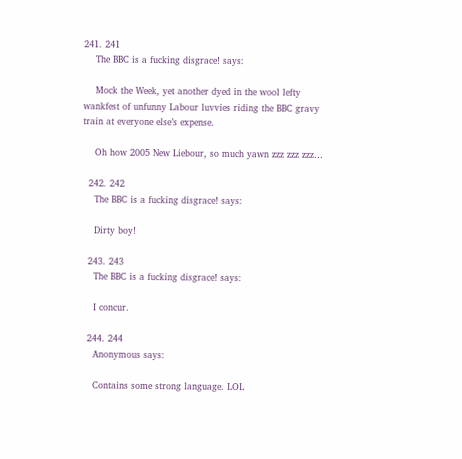241. 241
    The BBC is a fucking disgrace! says:

    Mock the Week, yet another dyed in the wool lefty wankfest of unfunny Labour luvvies riding the BBC gravy train at everyone else’s expense.

    Oh how 2005 New Liebour, so much yawn zzz zzz zzz…

  242. 242
    The BBC is a fucking disgrace! says:

    Dirty boy!

  243. 243
    The BBC is a fucking disgrace! says:

    I concur.

  244. 244
    Anonymous says:

    Contains some strong language. LOL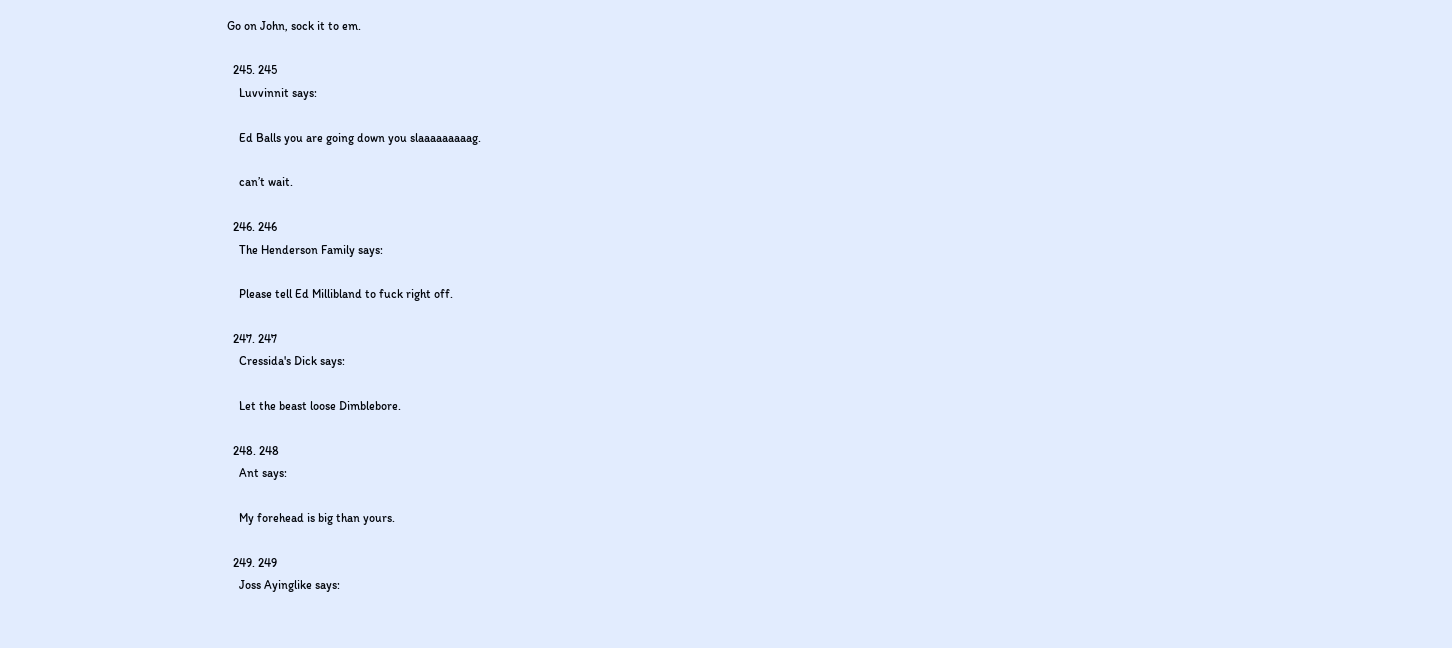Go on John, sock it to em.

  245. 245
    Luvvinnit says:

    Ed Balls you are going down you slaaaaaaaaag.

    can’t wait.

  246. 246
    The Henderson Family says:

    Please tell Ed Millibland to fuck right off.

  247. 247
    Cressida's Dick says:

    Let the beast loose Dimblebore.

  248. 248
    Ant says:

    My forehead is big than yours.

  249. 249
    Joss Ayinglike says: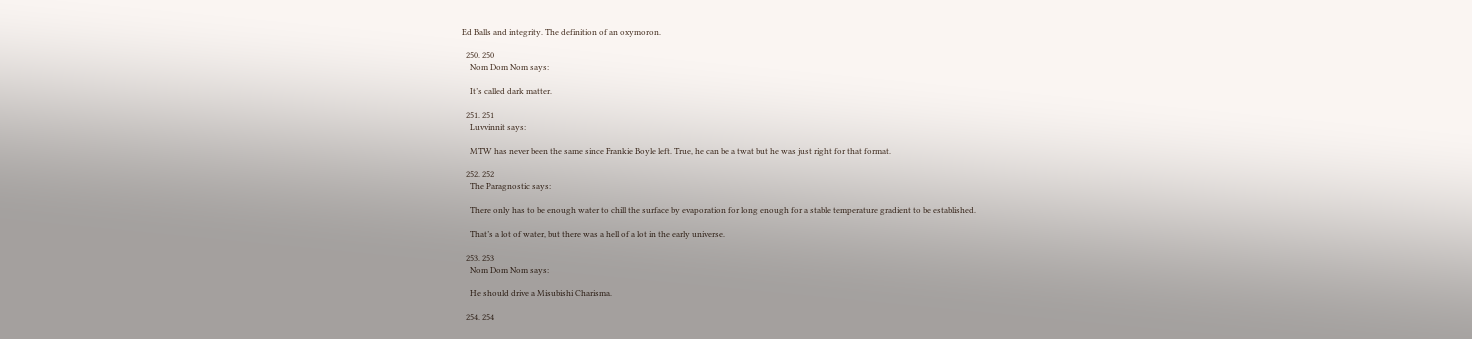Ed Balls and integrity. The definition of an oxymoron.

  250. 250
    Nom Dom Nom says:

    It’s called dark matter.

  251. 251
    Luvvinnit says:

    MTW has never been the same since Frankie Boyle left. True, he can be a twat but he was just right for that format.

  252. 252
    The Paragnostic says:

    There only has to be enough water to chill the surface by evaporation for long enough for a stable temperature gradient to be established.

    That’s a lot of water, but there was a hell of a lot in the early universe.

  253. 253
    Nom Dom Nom says:

    He should drive a Misubishi Charisma.

  254. 254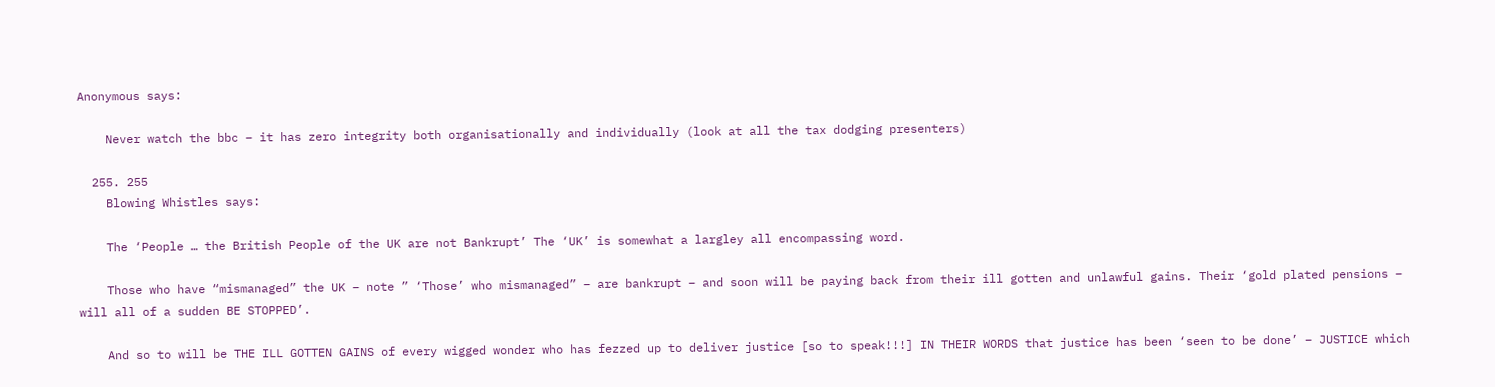Anonymous says:

    Never watch the bbc – it has zero integrity both organisationally and individually (look at all the tax dodging presenters)

  255. 255
    Blowing Whistles says:

    The ‘People … the British People of the UK are not Bankrupt’ The ‘UK’ is somewhat a largley all encompassing word.

    Those who have “mismanaged” the UK – note ” ‘Those’ who mismanaged” – are bankrupt – and soon will be paying back from their ill gotten and unlawful gains. Their ‘gold plated pensions – will all of a sudden BE STOPPED’.

    And so to will be THE ILL GOTTEN GAINS of every wigged wonder who has fezzed up to deliver justice [so to speak!!!] IN THEIR WORDS that justice has been ‘seen to be done’ – JUSTICE which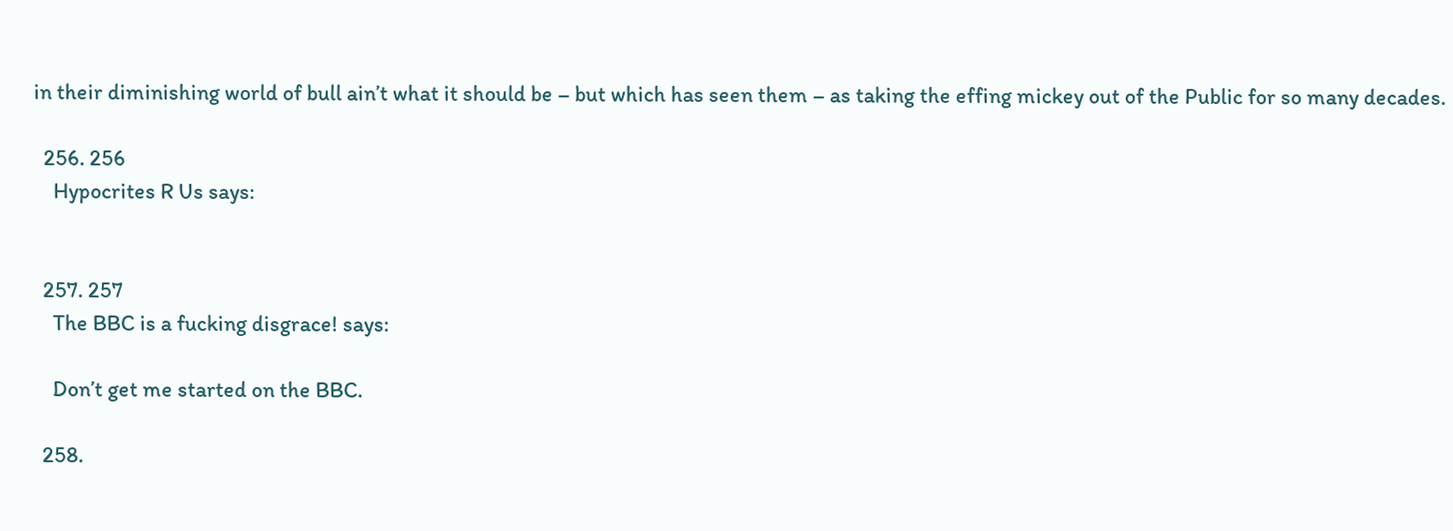in their diminishing world of bull ain’t what it should be – but which has seen them – as taking the effing mickey out of the Public for so many decades.

  256. 256
    Hypocrites R Us says:


  257. 257
    The BBC is a fucking disgrace! says:

    Don’t get me started on the BBC.

  258.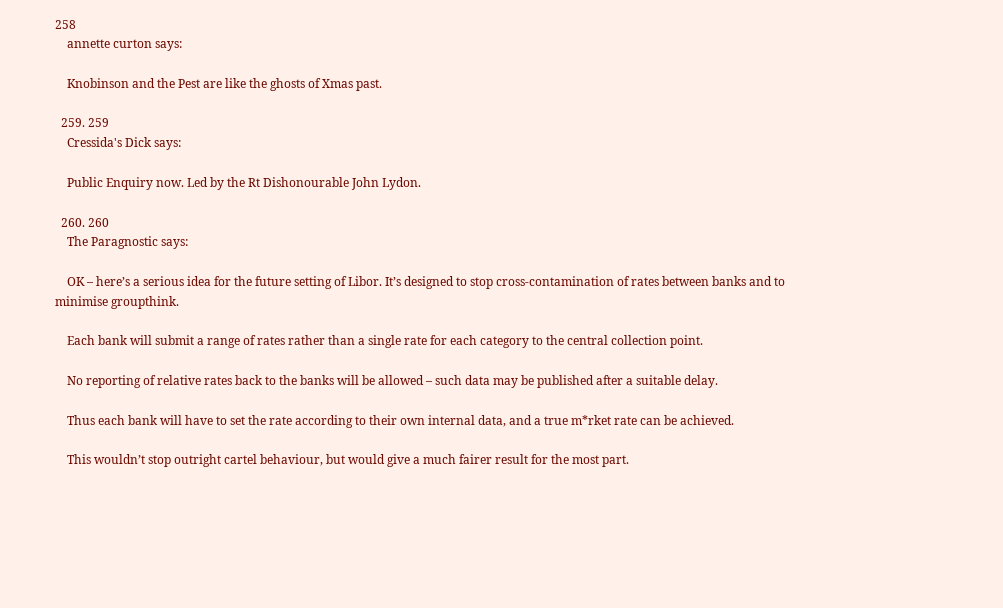258
    annette curton says:

    Knobinson and the Pest are like the ghosts of Xmas past.

  259. 259
    Cressida's Dick says:

    Public Enquiry now. Led by the Rt Dishonourable John Lydon.

  260. 260
    The Paragnostic says:

    OK – here’s a serious idea for the future setting of Libor. It’s designed to stop cross-contamination of rates between banks and to minimise groupthink.

    Each bank will submit a range of rates rather than a single rate for each category to the central collection point.

    No reporting of relative rates back to the banks will be allowed – such data may be published after a suitable delay.

    Thus each bank will have to set the rate according to their own internal data, and a true m*rket rate can be achieved.

    This wouldn’t stop outright cartel behaviour, but would give a much fairer result for the most part.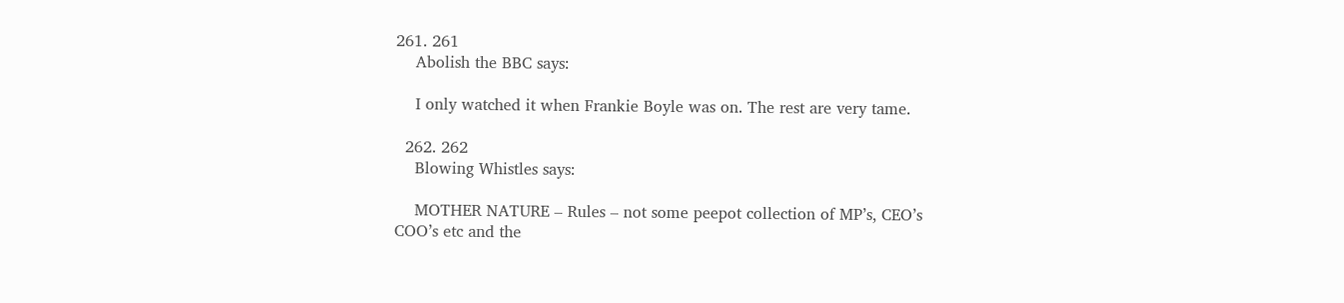261. 261
    Abolish the BBC says:

    I only watched it when Frankie Boyle was on. The rest are very tame.

  262. 262
    Blowing Whistles says:

    MOTHER NATURE – Rules – not some peepot collection of MP’s, CEO’s COO’s etc and the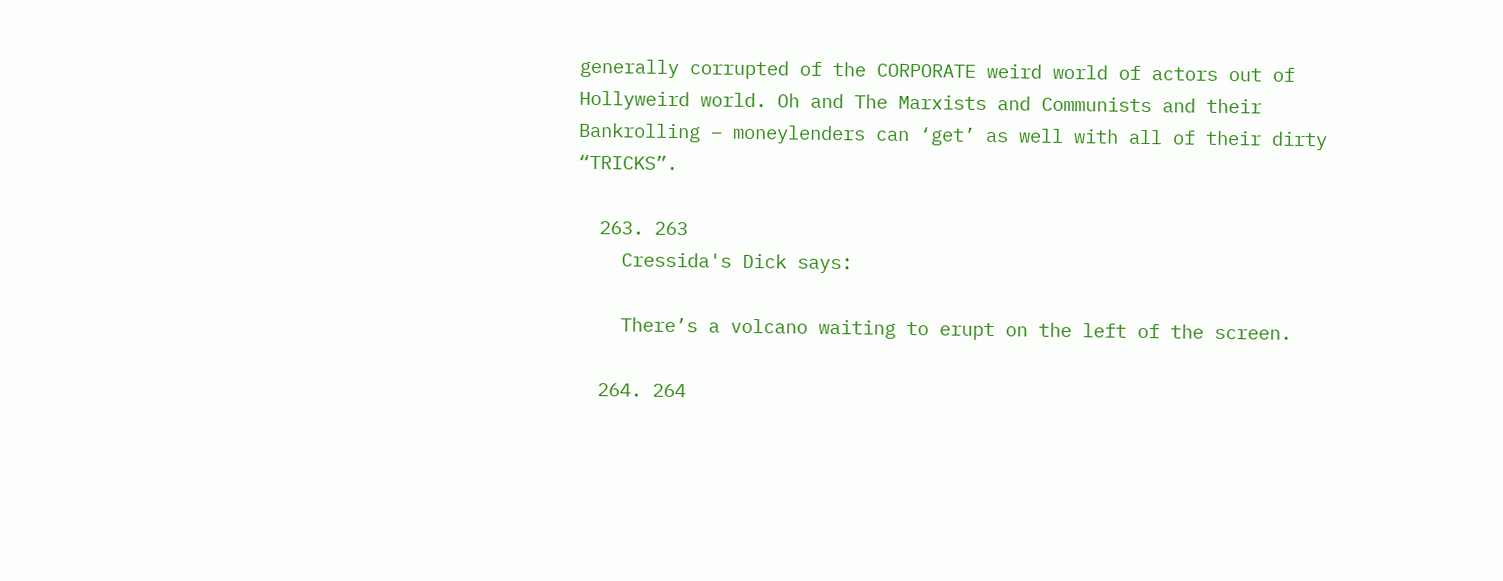generally corrupted of the CORPORATE weird world of actors out of Hollyweird world. Oh and The Marxists and Communists and their Bankrolling – moneylenders can ‘get’ as well with all of their dirty “TRICKS”.

  263. 263
    Cressida's Dick says:

    There’s a volcano waiting to erupt on the left of the screen.

  264. 264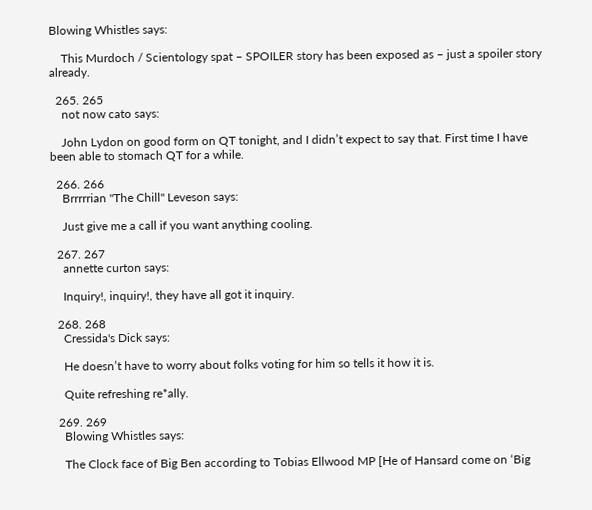Blowing Whistles says:

    This Murdoch / Scientology spat – SPOILER story has been exposed as – just a spoiler story already.

  265. 265
    not now cato says:

    John Lydon on good form on QT tonight, and I didn’t expect to say that. First time I have been able to stomach QT for a while.

  266. 266
    Brrrrrian "The Chill" Leveson says:

    Just give me a call if you want anything cooling.

  267. 267
    annette curton says:

    Inquiry!, inquiry!, they have all got it inquiry.

  268. 268
    Cressida's Dick says:

    He doesn’t have to worry about folks voting for him so tells it how it is.

    Quite refreshing re*ally.

  269. 269
    Blowing Whistles says:

    The Clock face of Big Ben according to Tobias Ellwood MP [He of Hansard come on ‘Big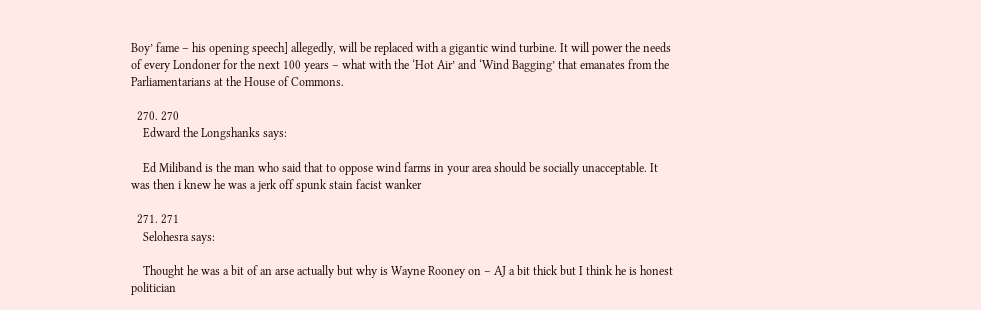Boy’ fame – his opening speech] allegedly, will be replaced with a gigantic wind turbine. It will power the needs of every Londoner for the next 100 years – what with the ‘Hot Air’ and ‘Wind Bagging’ that emanates from the Parliamentarians at the House of Commons.

  270. 270
    Edward the Longshanks says:

    Ed Miliband is the man who said that to oppose wind farms in your area should be socially unacceptable. It was then i knew he was a jerk off spunk stain facist wanker

  271. 271
    Selohesra says:

    Thought he was a bit of an arse actually but why is Wayne Rooney on – AJ a bit thick but I think he is honest politician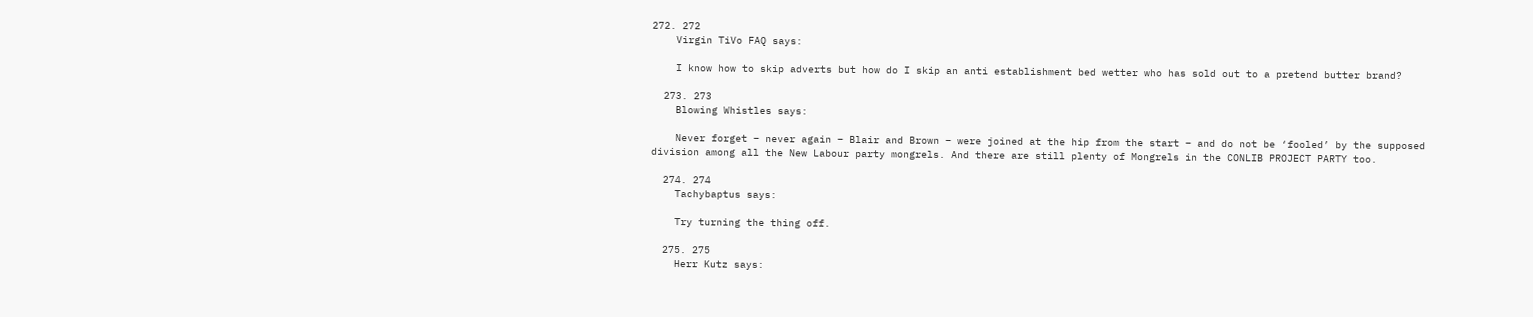272. 272
    Virgin TiVo FAQ says:

    I know how to skip adverts but how do I skip an anti establishment bed wetter who has sold out to a pretend butter brand?

  273. 273
    Blowing Whistles says:

    Never forget – never again – Blair and Brown – were joined at the hip from the start – and do not be ‘fooled’ by the supposed division among all the New Labour party mongrels. And there are still plenty of Mongrels in the CONLIB PROJECT PARTY too.

  274. 274
    Tachybaptus says:

    Try turning the thing off.

  275. 275
    Herr Kutz says: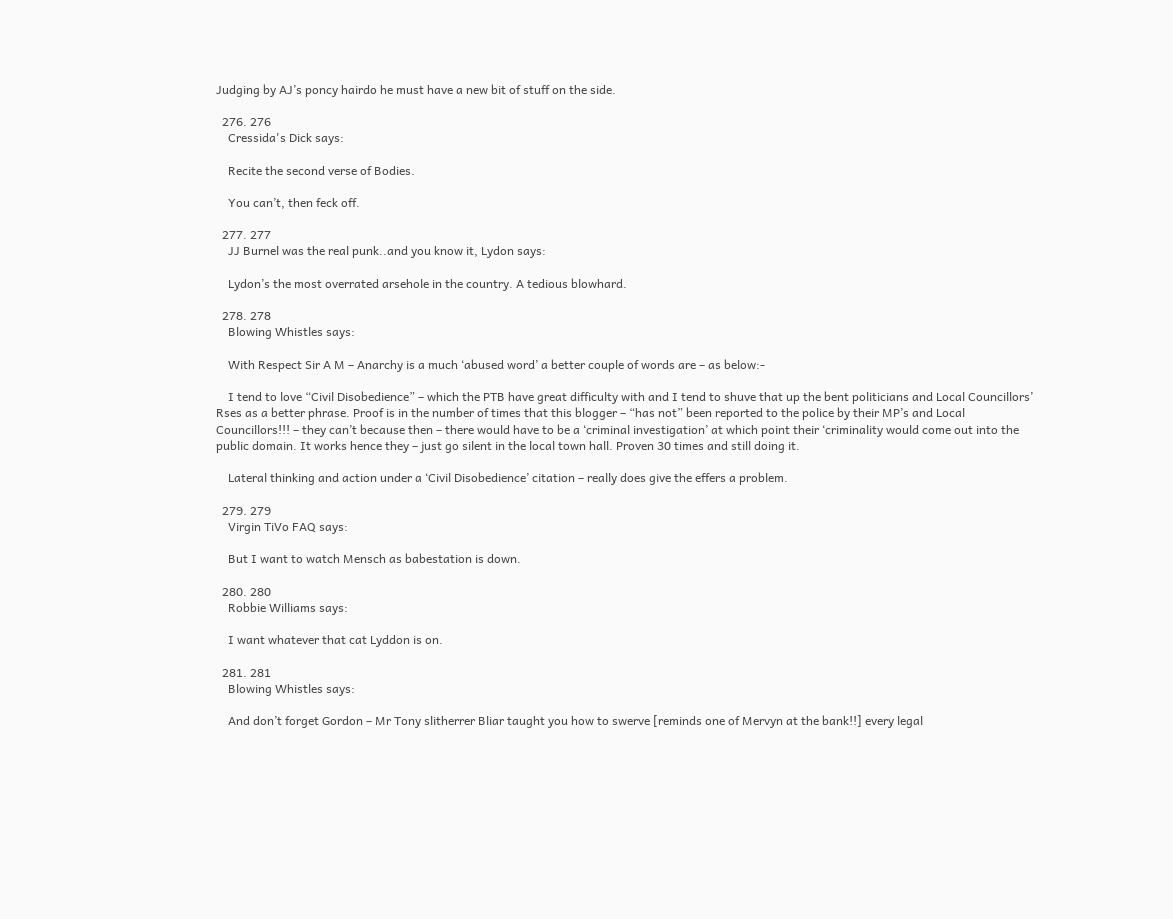Judging by AJ’s poncy hairdo he must have a new bit of stuff on the side.

  276. 276
    Cressida's Dick says:

    Recite the second verse of Bodies.

    You can’t, then feck off.

  277. 277
    JJ Burnel was the real punk..and you know it, Lydon says:

    Lydon’s the most overrated arsehole in the country. A tedious blowhard.

  278. 278
    Blowing Whistles says:

    With Respect Sir A M – Anarchy is a much ‘abused word’ a better couple of words are – as below:-

    I tend to love “Civil Disobedience” – which the PTB have great difficulty with and I tend to shuve that up the bent politicians and Local Councillors’ Rses as a better phrase. Proof is in the number of times that this blogger – “has not” been reported to the police by their MP’s and Local Councillors!!! – they can’t because then – there would have to be a ‘criminal investigation’ at which point their ‘criminality would come out into the public domain. It works hence they – just go silent in the local town hall. Proven 30 times and still doing it.

    Lateral thinking and action under a ‘Civil Disobedience’ citation – really does give the effers a problem.

  279. 279
    Virgin TiVo FAQ says:

    But I want to watch Mensch as babestation is down.

  280. 280
    Robbie Williams says:

    I want whatever that cat Lyddon is on.

  281. 281
    Blowing Whistles says:

    And don’t forget Gordon – Mr Tony slitherrer Bliar taught you how to swerve [reminds one of Mervyn at the bank!!] every legal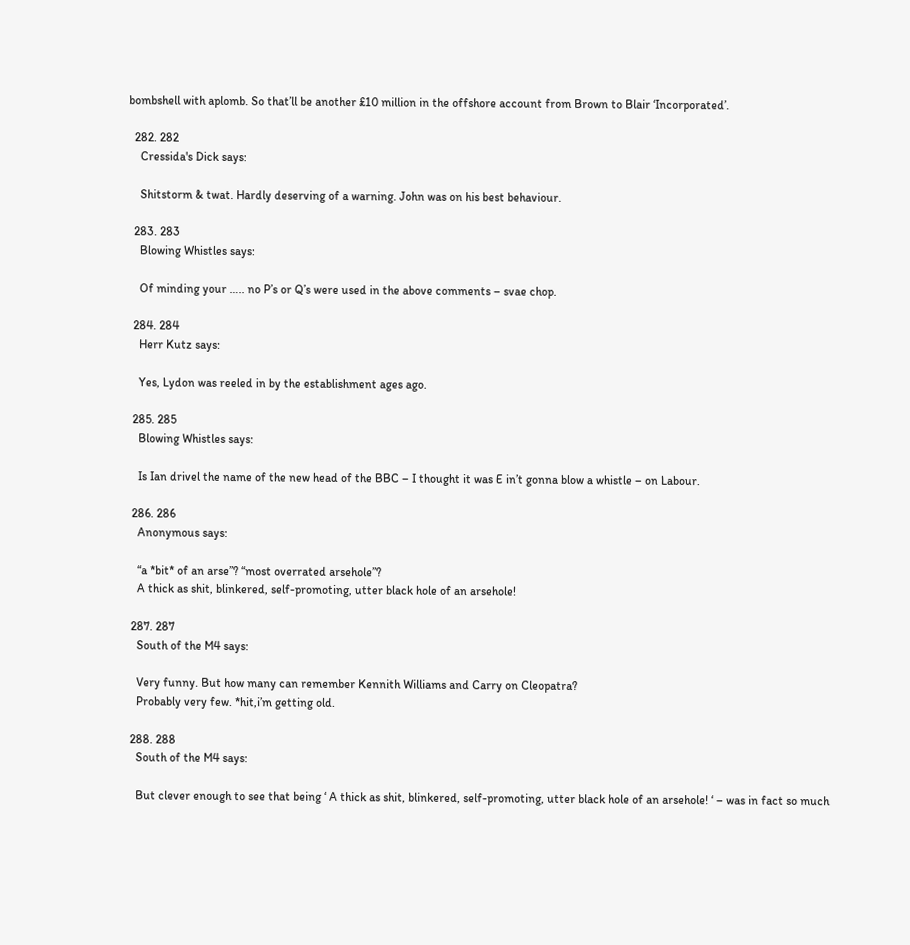bombshell with aplomb. So that’ll be another £10 million in the offshore account from Brown to Blair ‘Incorporated’.

  282. 282
    Cressida's Dick says:

    Shitstorm & twat. Hardly deserving of a warning. John was on his best behaviour.

  283. 283
    Blowing Whistles says:

    Of minding your ….. no P’s or Q’s were used in the above comments – svae chop.

  284. 284
    Herr Kutz says:

    Yes, Lydon was reeled in by the establishment ages ago.

  285. 285
    Blowing Whistles says:

    Is Ian drivel the name of the new head of the BBC – I thought it was E in’t gonna blow a whistle – on Labour.

  286. 286
    Anonymous says:

    “a *bit* of an arse”? “most overrated arsehole”?
    A thick as shit, blinkered, self-promoting, utter black hole of an arsehole!

  287. 287
    South of the M4 says:

    Very funny. But how many can remember Kennith Williams and Carry on Cleopatra?
    Probably very few. *hit,i’m getting old.

  288. 288
    South of the M4 says:

    But clever enough to see that being ‘ A thick as shit, blinkered, self-promoting, utter black hole of an arsehole! ‘ – was in fact so much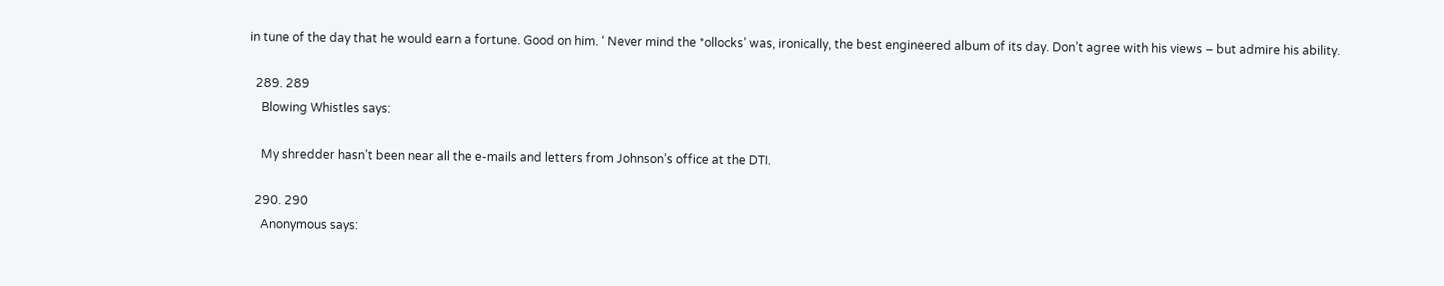in tune of the day that he would earn a fortune. Good on him. ‘ Never mind the *ollocks’ was, ironically, the best engineered album of its day. Don’t agree with his views – but admire his ability.

  289. 289
    Blowing Whistles says:

    My shredder hasn’t been near all the e-mails and letters from Johnson’s office at the DTI.

  290. 290
    Anonymous says: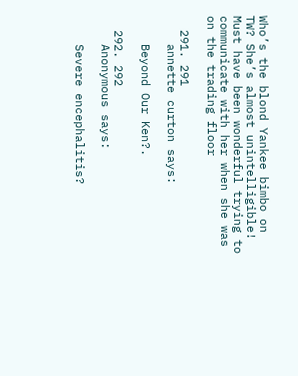Who’s the blond Yankee bimbo on TW? She’s almost unintelligible! Must have been wonderful trying to communicate with her when she was on the trading floor

  291. 291
    annette curton says:

    Beyond Our Ken?.

  292. 292
    Anonymous says:

    Severe encephalitis?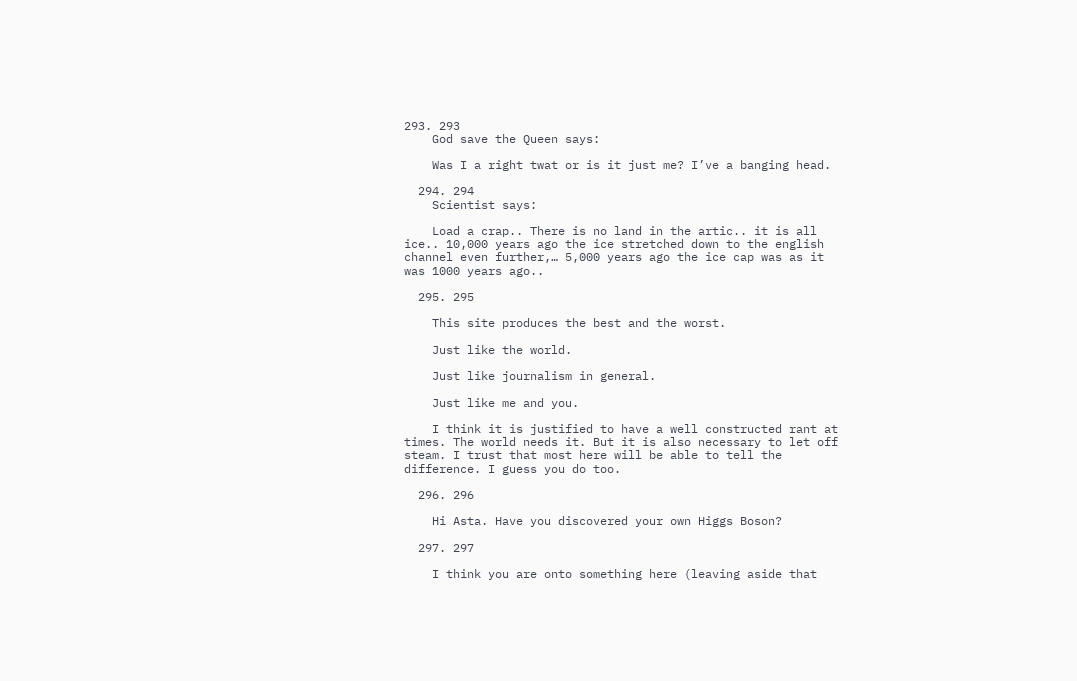293. 293
    God save the Queen says:

    Was I a right twat or is it just me? I’ve a banging head.

  294. 294
    Scientist says:

    Load a crap.. There is no land in the artic.. it is all ice.. 10,000 years ago the ice stretched down to the english channel even further,… 5,000 years ago the ice cap was as it was 1000 years ago..

  295. 295

    This site produces the best and the worst.

    Just like the world.

    Just like journalism in general.

    Just like me and you.

    I think it is justified to have a well constructed rant at times. The world needs it. But it is also necessary to let off steam. I trust that most here will be able to tell the difference. I guess you do too.

  296. 296

    Hi Asta. Have you discovered your own Higgs Boson?

  297. 297

    I think you are onto something here (leaving aside that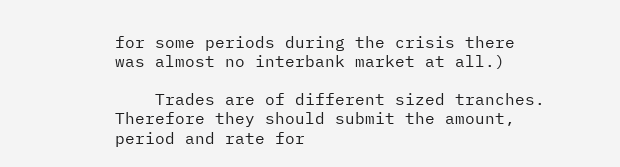for some periods during the crisis there was almost no interbank market at all.)

    Trades are of different sized tranches. Therefore they should submit the amount, period and rate for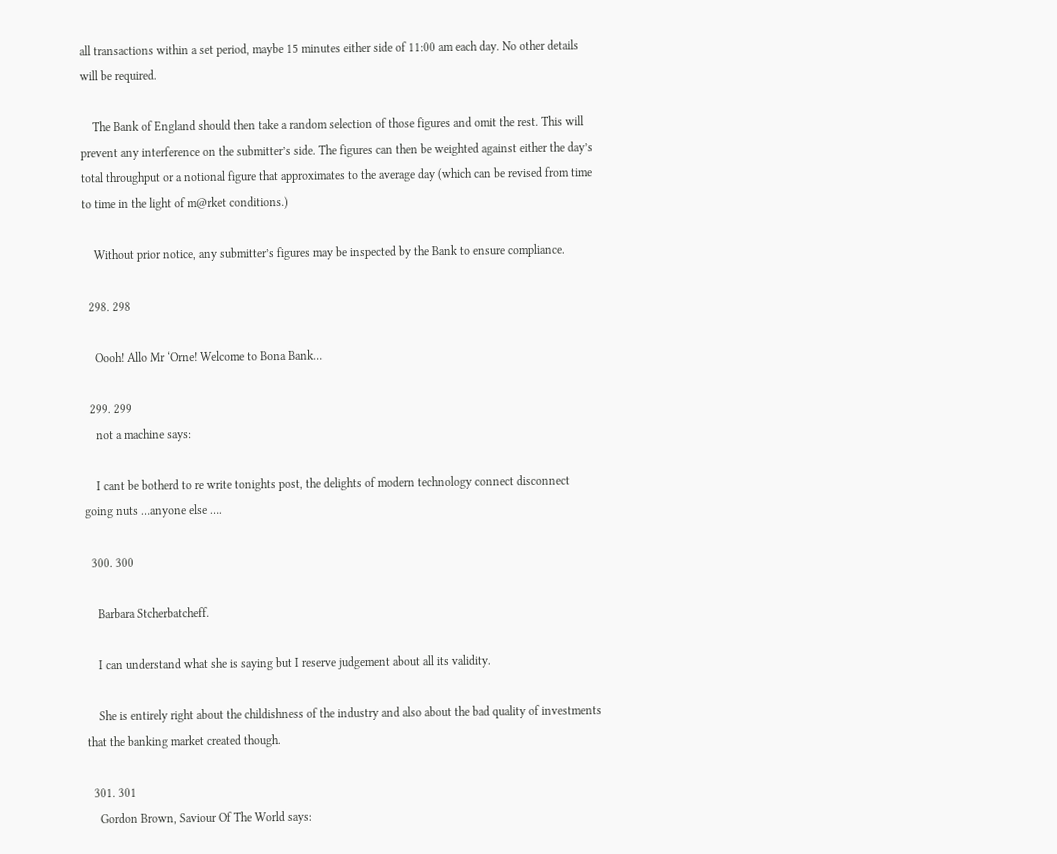all transactions within a set period, maybe 15 minutes either side of 11:00 am each day. No other details will be required.

    The Bank of England should then take a random selection of those figures and omit the rest. This will prevent any interference on the submitter’s side. The figures can then be weighted against either the day’s total throughput or a notional figure that approximates to the average day (which can be revised from time to time in the light of m@rket conditions.)

    Without prior notice, any submitter’s figures may be inspected by the Bank to ensure compliance.

  298. 298

    Oooh! Allo Mr ‘Orne! Welcome to Bona Bank…

  299. 299
    not a machine says:

    I cant be botherd to re write tonights post, the delights of modern technology connect disconnect going nuts …anyone else ….

  300. 300

    Barbara Stcherbatcheff.

    I can understand what she is saying but I reserve judgement about all its validity.

    She is entirely right about the childishness of the industry and also about the bad quality of investments that the banking market created though.

  301. 301
    Gordon Brown, Saviour Of The World says: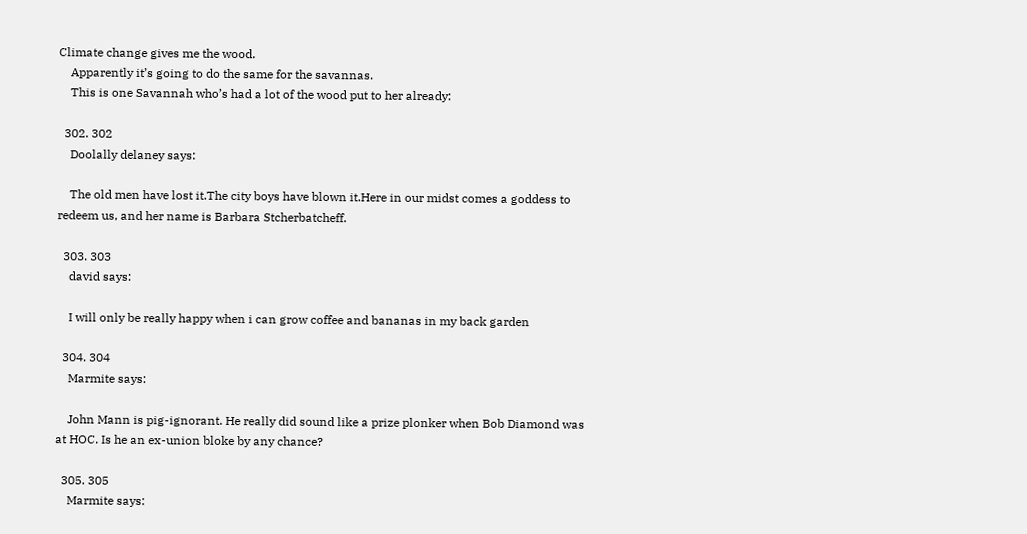Climate change gives me the wood.
    Apparently it’s going to do the same for the savannas.
    This is one Savannah who’s had a lot of the wood put to her already:

  302. 302
    Doolally delaney says:

    The old men have lost it.The city boys have blown it.Here in our midst comes a goddess to redeem us, and her name is Barbara Stcherbatcheff.

  303. 303
    david says:

    I will only be really happy when i can grow coffee and bananas in my back garden

  304. 304
    Marmite says:

    John Mann is pig-ignorant. He really did sound like a prize plonker when Bob Diamond was at HOC. Is he an ex-union bloke by any chance?

  305. 305
    Marmite says: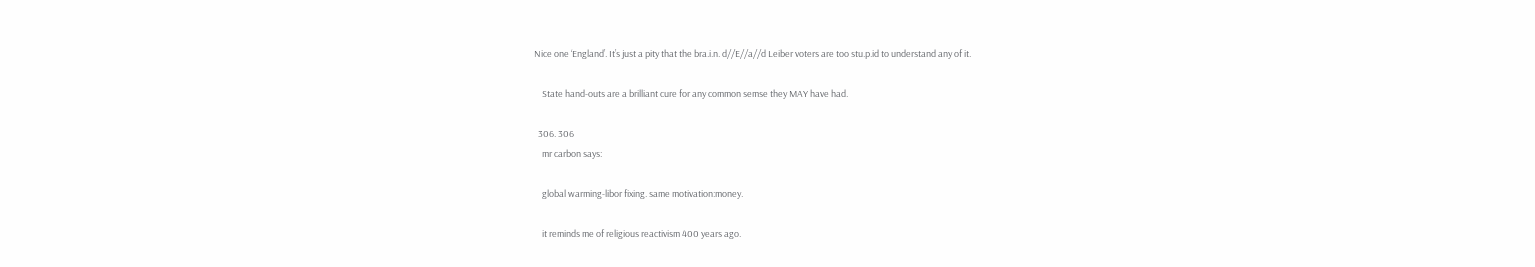Nice one ‘England’. It’s just a pity that the bra.i.n. d//E//a//d Leiber voters are too stu.p.id to understand any of it.

    State hand-outs are a brilliant cure for any common semse they MAY have had.

  306. 306
    mr carbon says:

    global warming-libor fixing. same motivation:money.

    it reminds me of religious reactivism 400 years ago.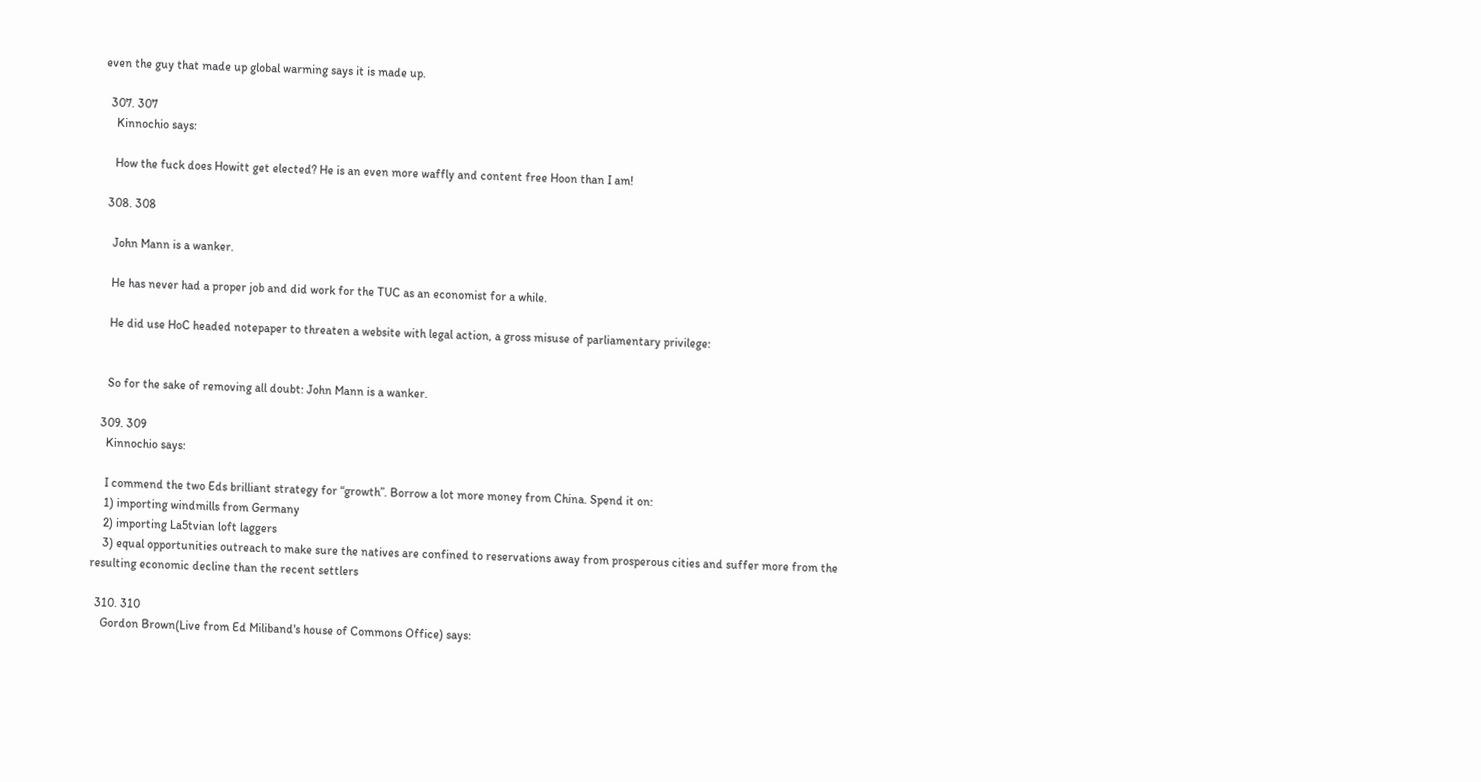even the guy that made up global warming says it is made up.

  307. 307
    Kinnochio says:

    How the fuck does Howitt get elected? He is an even more waffly and content free Hoon than I am!

  308. 308

    John Mann is a wanker.

    He has never had a proper job and did work for the TUC as an economist for a while.

    He did use HoC headed notepaper to threaten a website with legal action, a gross misuse of parliamentary privilege:


    So for the sake of removing all doubt: John Mann is a wanker.

  309. 309
    Kinnochio says:

    I commend the two Eds brilliant strategy for “growth”. Borrow a lot more money from China. Spend it on:
    1) importing windmills from Germany
    2) importing La5tvian loft laggers
    3) equal opportunities outreach to make sure the natives are confined to reservations away from prosperous cities and suffer more from the resulting economic decline than the recent settlers

  310. 310
    Gordon Brown(Live from Ed Miliband's house of Commons Office) says: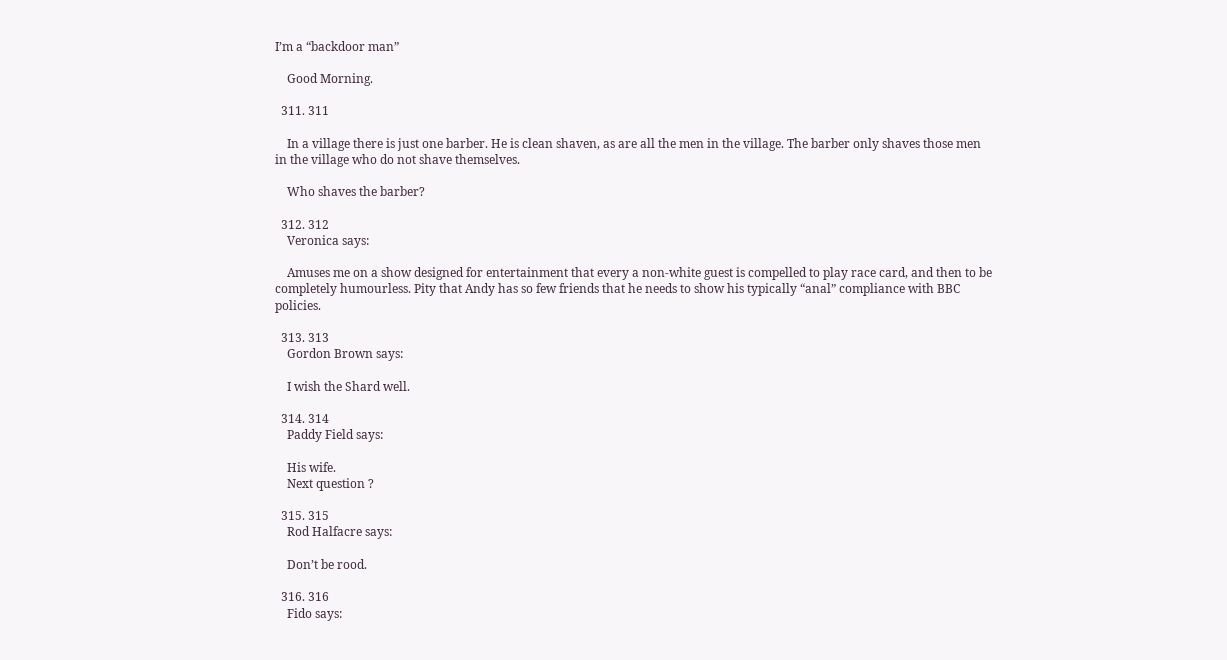I’m a “backdoor man”

    Good Morning.

  311. 311

    In a village there is just one barber. He is clean shaven, as are all the men in the village. The barber only shaves those men in the village who do not shave themselves.

    Who shaves the barber?

  312. 312
    Veronica says:

    Amuses me on a show designed for entertainment that every a non-white guest is compelled to play race card, and then to be completely humourless. Pity that Andy has so few friends that he needs to show his typically “anal” compliance with BBC policies.

  313. 313
    Gordon Brown says:

    I wish the Shard well.

  314. 314
    Paddy Field says:

    His wife.
    Next question ?

  315. 315
    Rod Halfacre says:

    Don’t be rood.

  316. 316
    Fido says: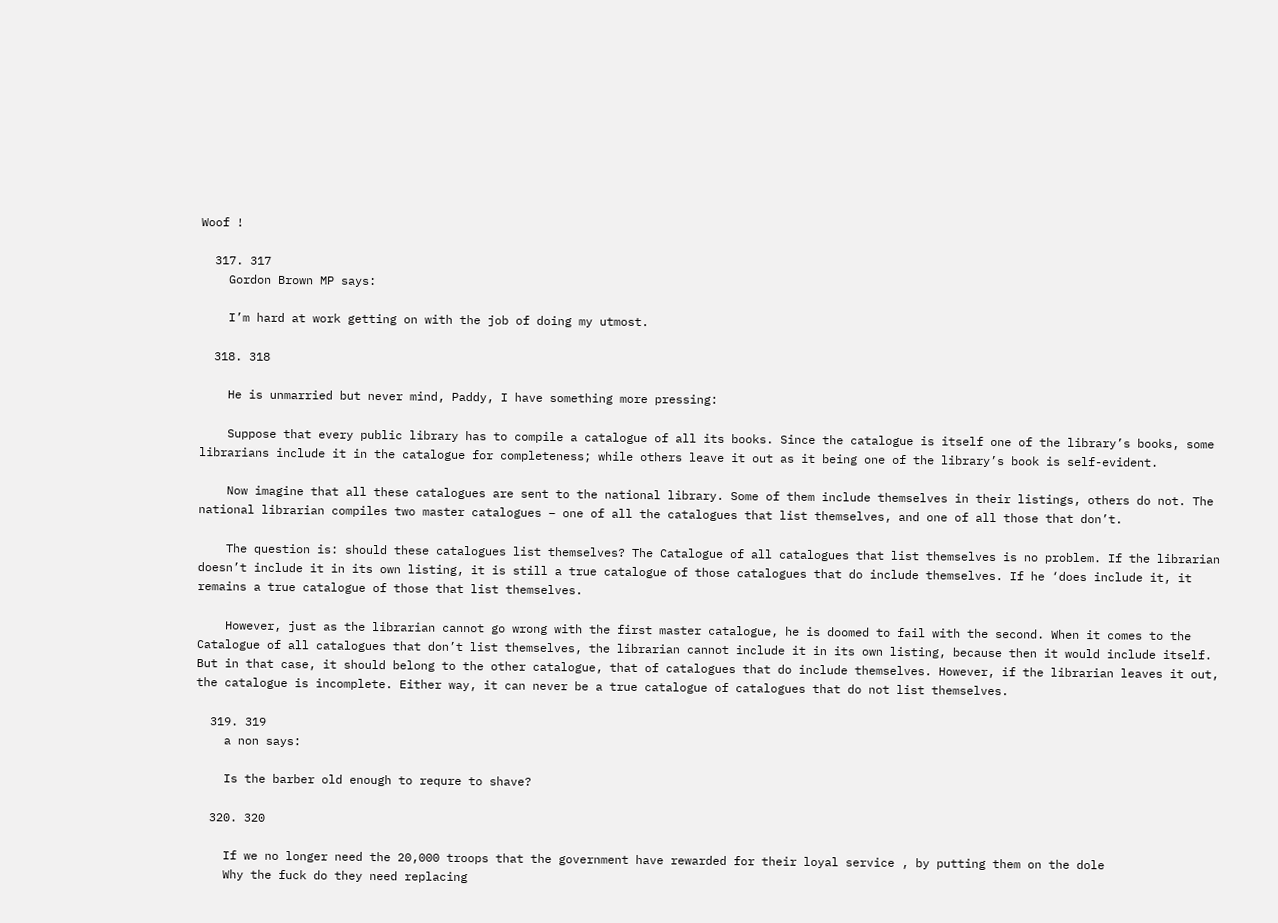Woof !

  317. 317
    Gordon Brown MP says:

    I’m hard at work getting on with the job of doing my utmost.

  318. 318

    He is unmarried but never mind, Paddy, I have something more pressing:

    Suppose that every public library has to compile a catalogue of all its books. Since the catalogue is itself one of the library’s books, some librarians include it in the catalogue for completeness; while others leave it out as it being one of the library’s book is self-evident.

    Now imagine that all these catalogues are sent to the national library. Some of them include themselves in their listings, others do not. The national librarian compiles two master catalogues – one of all the catalogues that list themselves, and one of all those that don’t.

    The question is: should these catalogues list themselves? The Catalogue of all catalogues that list themselves is no problem. If the librarian doesn’t include it in its own listing, it is still a true catalogue of those catalogues that do include themselves. If he ‘does include it, it remains a true catalogue of those that list themselves.

    However, just as the librarian cannot go wrong with the first master catalogue, he is doomed to fail with the second. When it comes to the Catalogue of all catalogues that don’t list themselves, the librarian cannot include it in its own listing, because then it would include itself. But in that case, it should belong to the other catalogue, that of catalogues that do include themselves. However, if the librarian leaves it out, the catalogue is incomplete. Either way, it can never be a true catalogue of catalogues that do not list themselves.

  319. 319
    a non says:

    Is the barber old enough to requre to shave?

  320. 320

    If we no longer need the 20,000 troops that the government have rewarded for their loyal service , by putting them on the dole
    Why the fuck do they need replacing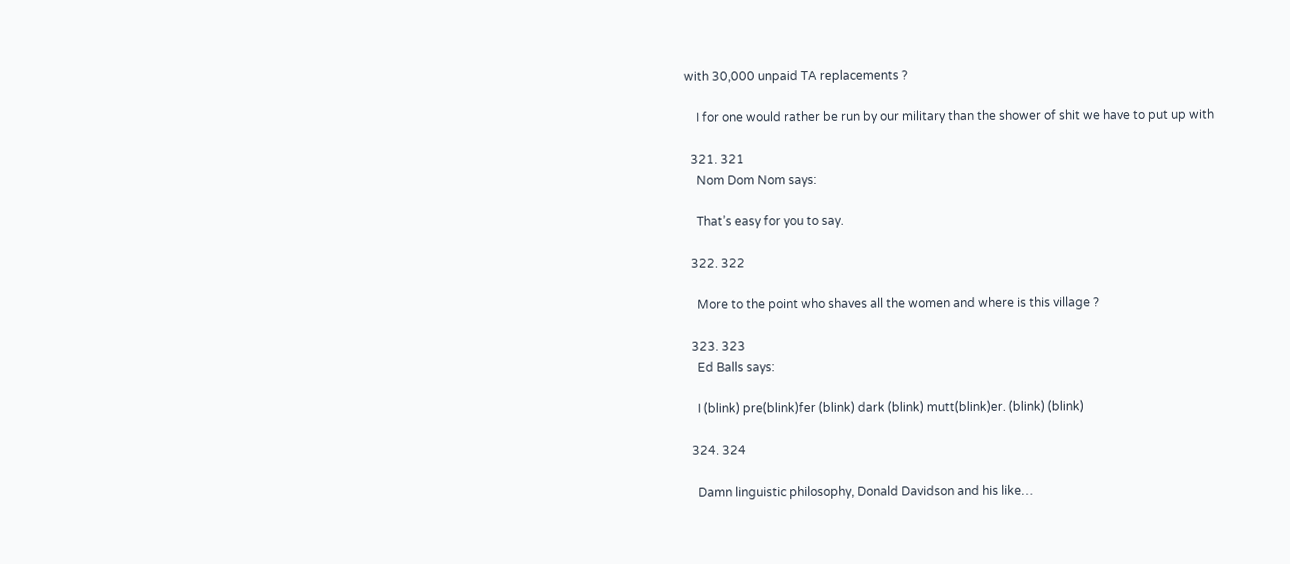with 30,000 unpaid TA replacements ?

    I for one would rather be run by our military than the shower of shit we have to put up with

  321. 321
    Nom Dom Nom says:

    That’s easy for you to say.

  322. 322

    More to the point who shaves all the women and where is this village ?

  323. 323
    Ed Balls says:

    I (blink) pre(blink)fer (blink) dark (blink) mutt(blink)er. (blink) (blink)

  324. 324

    Damn linguistic philosophy, Donald Davidson and his like…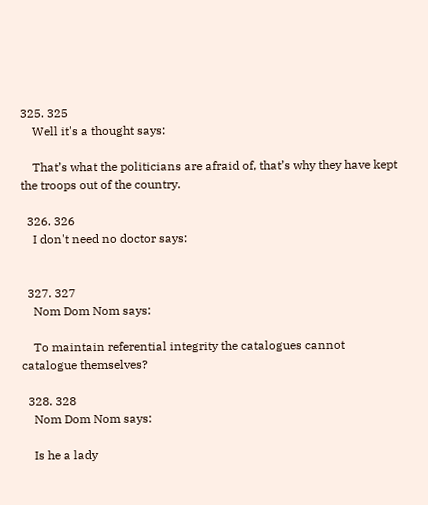325. 325
    Well it's a thought says:

    That’s what the politicians are afraid of, that’s why they have kept the troops out of the country.

  326. 326
    I don't need no doctor says:


  327. 327
    Nom Dom Nom says:

    To maintain referential integrity the catalogues cannot catalogue themselves?

  328. 328
    Nom Dom Nom says:

    Is he a lady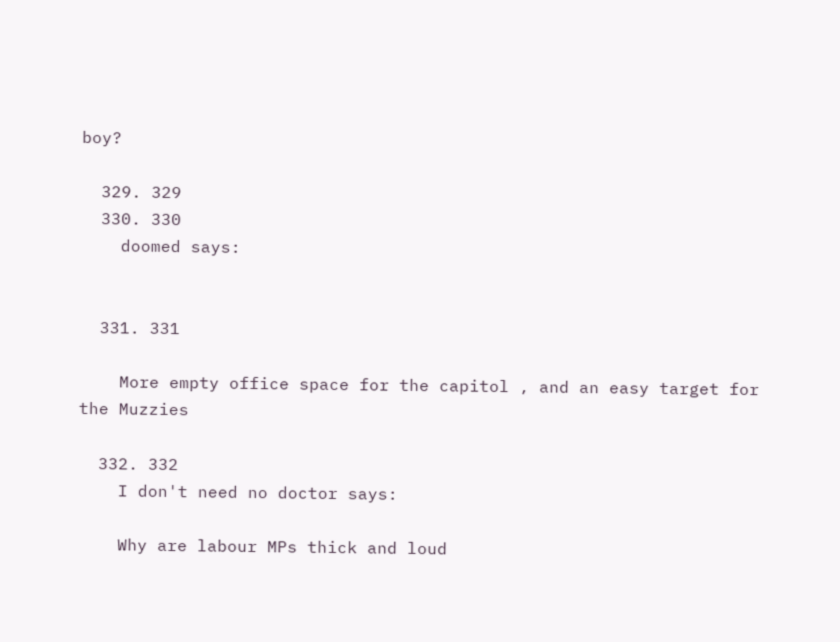boy?

  329. 329
  330. 330
    doomed says:


  331. 331

    More empty office space for the capitol , and an easy target for the Muzzies

  332. 332
    I don't need no doctor says:

    Why are labour MPs thick and loud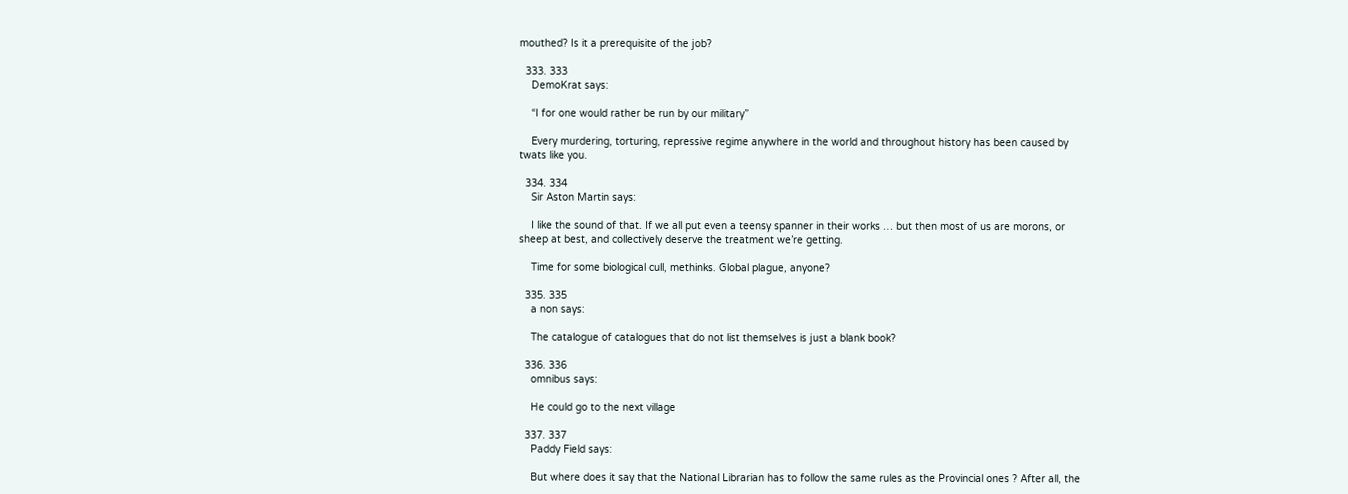mouthed? Is it a prerequisite of the job?

  333. 333
    DemoKrat says:

    “I for one would rather be run by our military”

    Every murdering, torturing, repressive regime anywhere in the world and throughout history has been caused by twats like you.

  334. 334
    Sir Aston Martin says:

    I like the sound of that. If we all put even a teensy spanner in their works … but then most of us are morons, or sheep at best, and collectively deserve the treatment we’re getting.

    Time for some biological cull, methinks. Global plague, anyone?

  335. 335
    a non says:

    The catalogue of catalogues that do not list themselves is just a blank book?

  336. 336
    omnibus says:

    He could go to the next village

  337. 337
    Paddy Field says:

    But where does it say that the National Librarian has to follow the same rules as the Provincial ones ? After all, the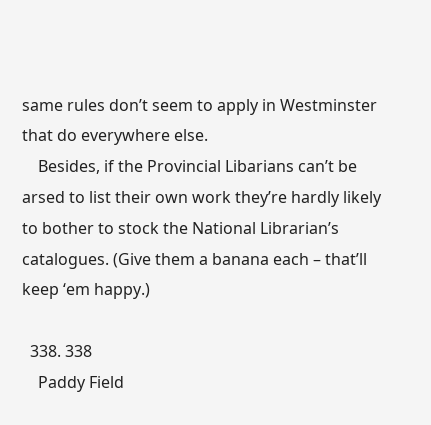same rules don’t seem to apply in Westminster that do everywhere else.
    Besides, if the Provincial Libarians can’t be arsed to list their own work they’re hardly likely to bother to stock the National Librarian’s catalogues. (Give them a banana each – that’ll keep ‘em happy.)

  338. 338
    Paddy Field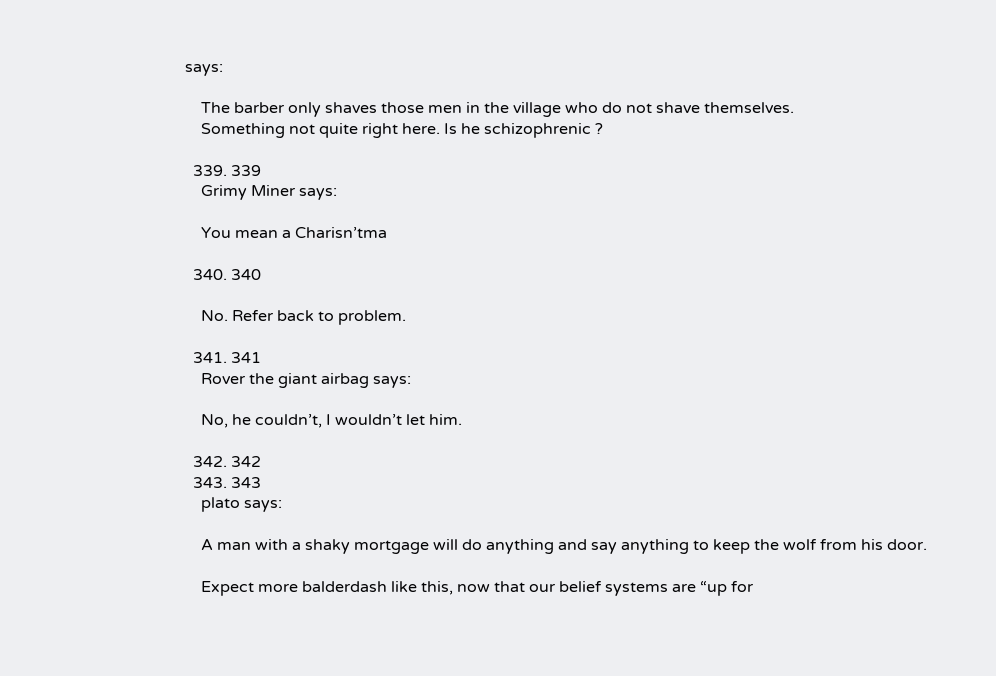says:

    The barber only shaves those men in the village who do not shave themselves.
    Something not quite right here. Is he schizophrenic ?

  339. 339
    Grimy Miner says:

    You mean a Charisn’tma

  340. 340

    No. Refer back to problem.

  341. 341
    Rover the giant airbag says:

    No, he couldn’t, I wouldn’t let him.

  342. 342
  343. 343
    plato says:

    A man with a shaky mortgage will do anything and say anything to keep the wolf from his door.

    Expect more balderdash like this, now that our belief systems are “up for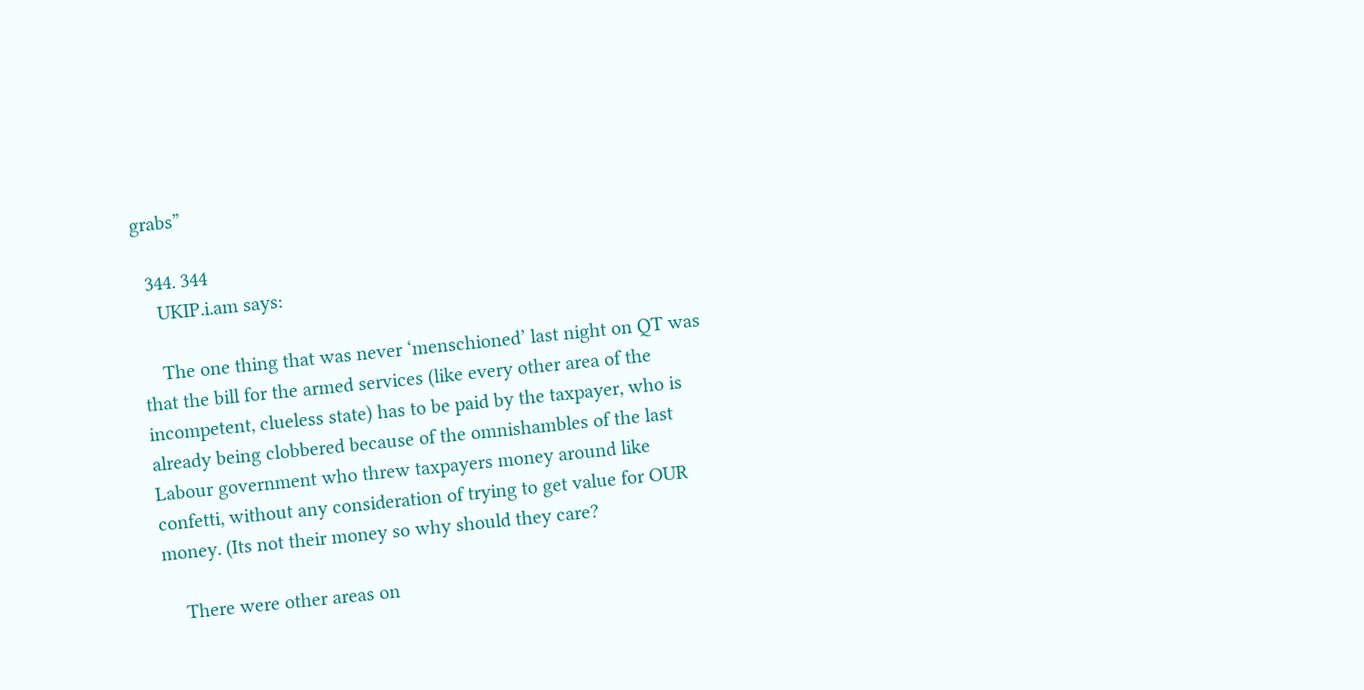grabs”

  344. 344
    UKIP.i.am says:

    The one thing that was never ‘menschioned’ last night on QT was that the bill for the armed services (like every other area of the incompetent, clueless state) has to be paid by the taxpayer, who is already being clobbered because of the omnishambles of the last Labour government who threw taxpayers money around like confetti, without any consideration of trying to get value for OUR money. (Its not their money so why should they care?

    There were other areas on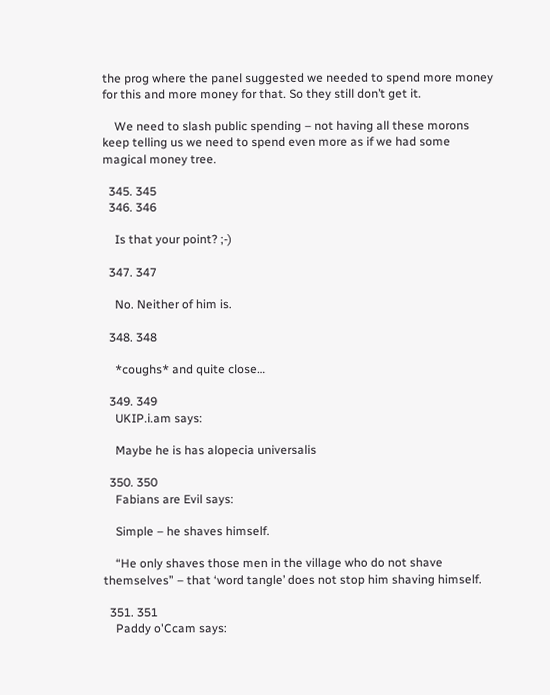the prog where the panel suggested we needed to spend more money for this and more money for that. So they still don’t get it.

    We need to slash public spending – not having all these morons keep telling us we need to spend even more as if we had some magical money tree.

  345. 345
  346. 346

    Is that your point? ;-)

  347. 347

    No. Neither of him is.

  348. 348

    *coughs* and quite close…

  349. 349
    UKIP.i.am says:

    Maybe he is has alopecia universalis

  350. 350
    Fabians are Evil says:

    Simple – he shaves himself.

    “He only shaves those men in the village who do not shave themselves” – that ‘word tangle’ does not stop him shaving himself.

  351. 351
    Paddy o'Ccam says: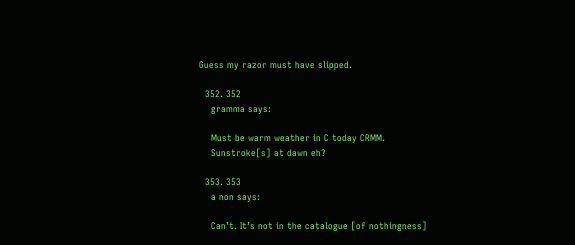Guess my razor must have slipped.

  352. 352
    gramma says:

    Must be warm weather in C today CRMM.
    Sunstroke[s] at dawn eh?

  353. 353
    a non says:

    Can’t. It’s not in the catalogue [of nothingness]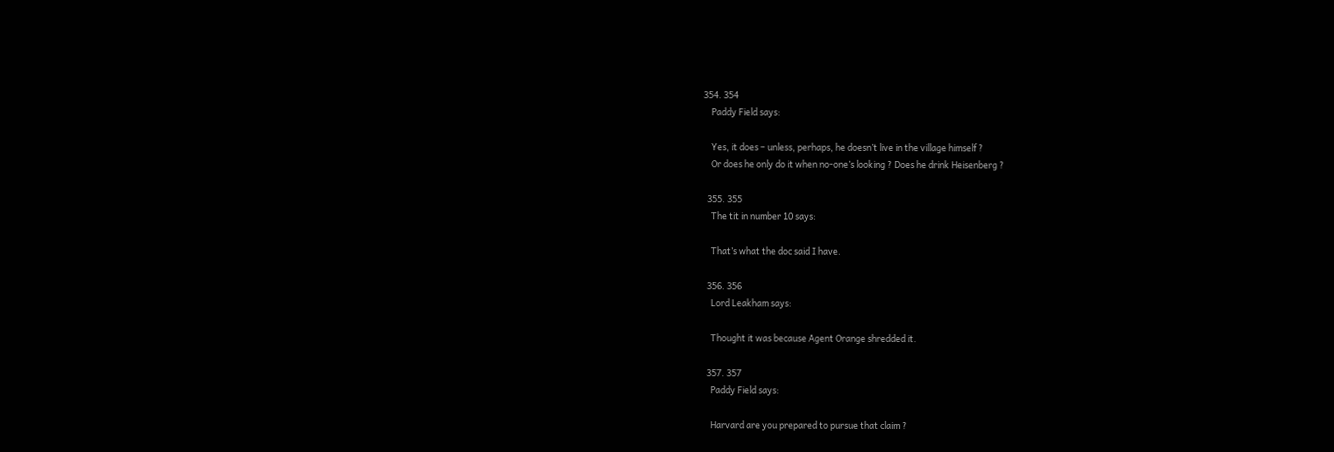354. 354
    Paddy Field says:

    Yes, it does – unless, perhaps, he doesn’t live in the village himself ?
    Or does he only do it when no-one’s looking ? Does he drink Heisenberg ?

  355. 355
    The tit in number 10 says:

    That’s what the doc said I have.

  356. 356
    Lord Leakham says:

    Thought it was because Agent Orange shredded it.

  357. 357
    Paddy Field says:

    Harvard are you prepared to pursue that claim ?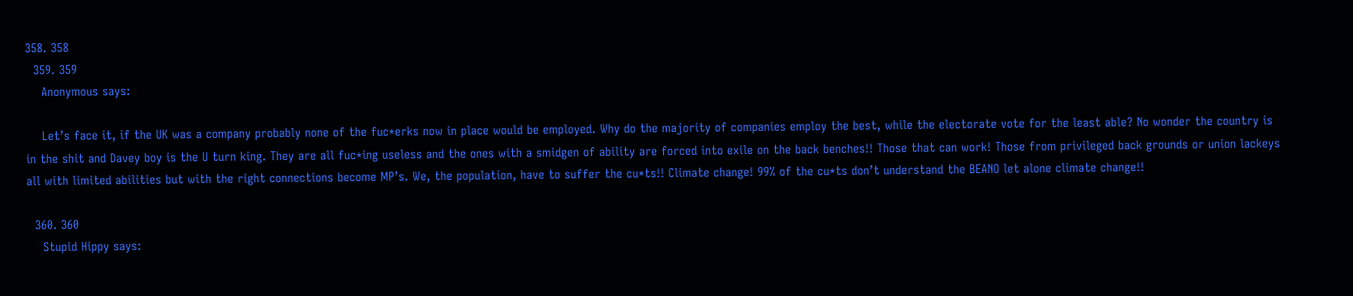358. 358
  359. 359
    Anonymous says:

    Let’s face it, if the UK was a company probably none of the fuc*erks now in place would be employed. Why do the majority of companies employ the best, while the electorate vote for the least able? No wonder the country is in the shit and Davey boy is the U turn king. They are all fuc*ing useless and the ones with a smidgen of ability are forced into exile on the back benches!! Those that can work! Those from privileged back grounds or union lackeys all with limited abilities but with the right connections become MP’s. We, the population, have to suffer the cu*ts!! Climate change! 99% of the cu*ts don’t understand the BEANO let alone climate change!!

  360. 360
    Stupid Hippy says: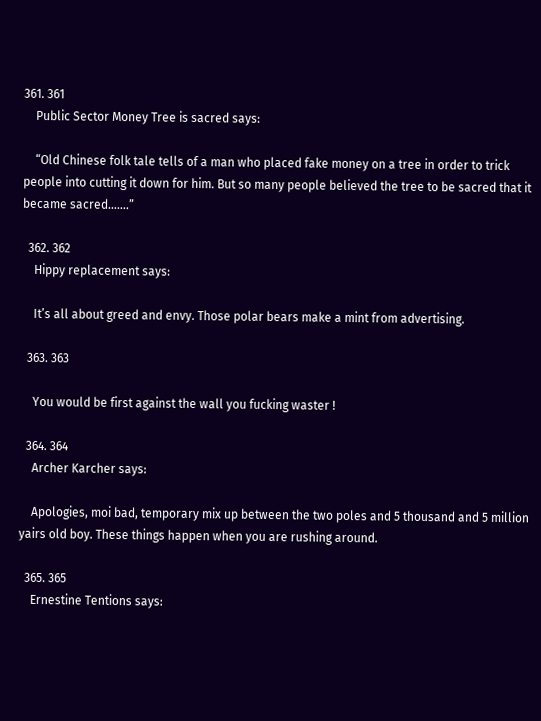361. 361
    Public Sector Money Tree is sacred says:

    “Old Chinese folk tale tells of a man who placed fake money on a tree in order to trick people into cutting it down for him. But so many people believed the tree to be sacred that it became sacred…….”

  362. 362
    Hippy replacement says:

    It’s all about greed and envy. Those polar bears make a mint from advertising.

  363. 363

    You would be first against the wall you fucking waster !

  364. 364
    Archer Karcher says:

    Apologies, moi bad, temporary mix up between the two poles and 5 thousand and 5 million yairs old boy. These things happen when you are rushing around.

  365. 365
    Ernestine Tentions says: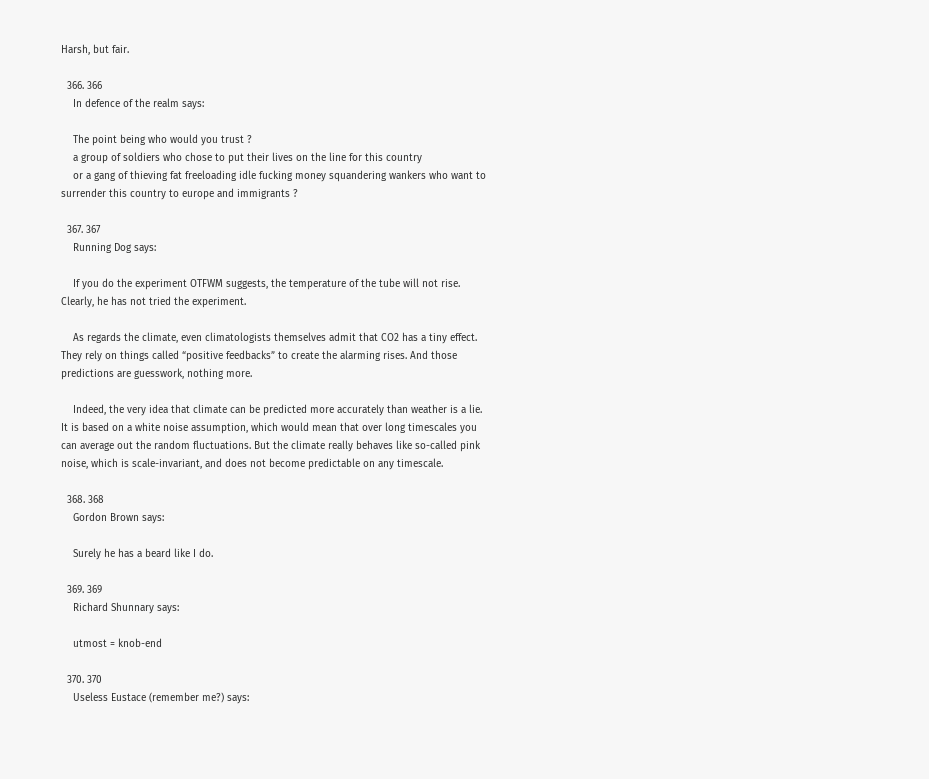Harsh, but fair.

  366. 366
    In defence of the realm says:

    The point being who would you trust ?
    a group of soldiers who chose to put their lives on the line for this country
    or a gang of thieving fat freeloading idle fucking money squandering wankers who want to surrender this country to europe and immigrants ?

  367. 367
    Running Dog says:

    If you do the experiment OTFWM suggests, the temperature of the tube will not rise. Clearly, he has not tried the experiment.

    As regards the climate, even climatologists themselves admit that CO2 has a tiny effect. They rely on things called “positive feedbacks” to create the alarming rises. And those predictions are guesswork, nothing more.

    Indeed, the very idea that climate can be predicted more accurately than weather is a lie. It is based on a white noise assumption, which would mean that over long timescales you can average out the random fluctuations. But the climate really behaves like so-called pink noise, which is scale-invariant, and does not become predictable on any timescale.

  368. 368
    Gordon Brown says:

    Surely he has a beard like I do.

  369. 369
    Richard Shunnary says:

    utmost = knob-end

  370. 370
    Useless Eustace (remember me?) says: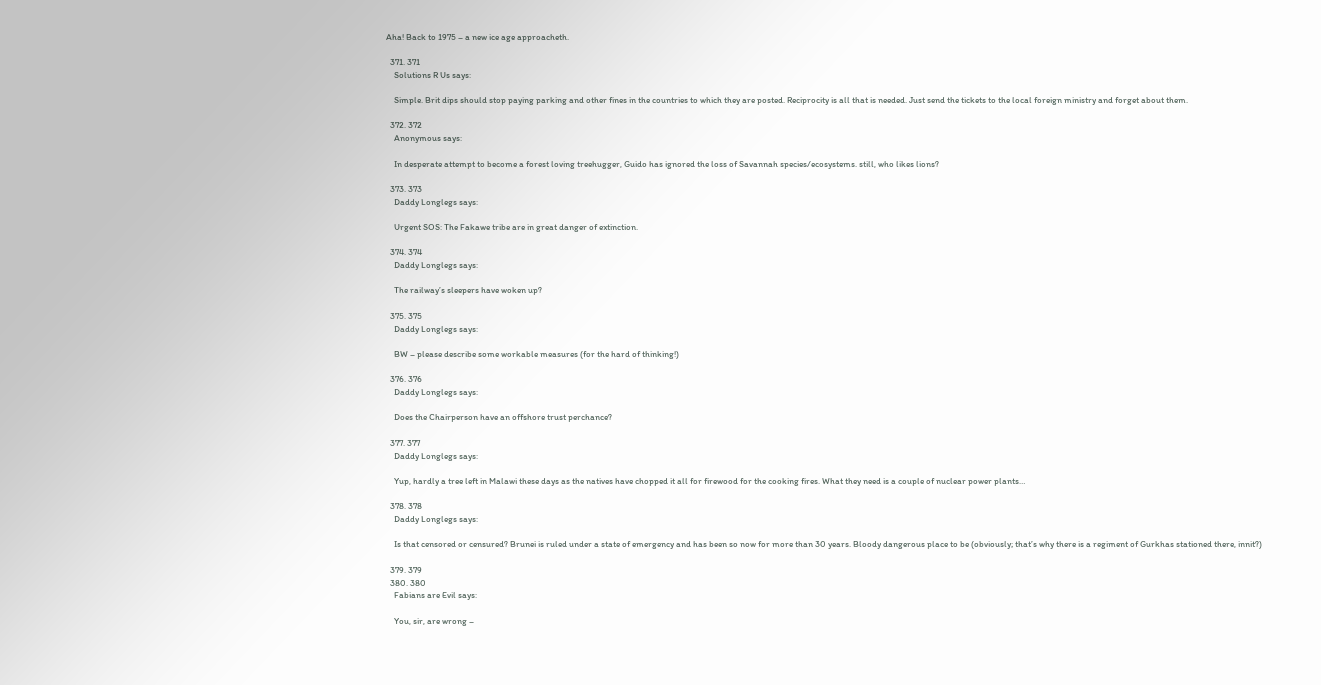Aha! Back to 1975 – a new ice age approacheth.

  371. 371
    Solutions R Us says:

    Simple. Brit dips should stop paying parking and other fines in the countries to which they are posted. Reciprocity is all that is needed. Just send the tickets to the local foreign ministry and forget about them.

  372. 372
    Anonymous says:

    In desperate attempt to become a forest loving treehugger, Guido has ignored the loss of Savannah species/ecosystems. still, who likes lions?

  373. 373
    Daddy Longlegs says:

    Urgent SOS: The Fakawe tribe are in great danger of extinction.

  374. 374
    Daddy Longlegs says:

    The railway’s sleepers have woken up?

  375. 375
    Daddy Longlegs says:

    BW – please describe some workable measures (for the hard of thinking!)

  376. 376
    Daddy Longlegs says:

    Does the Chairperson have an offshore trust perchance?

  377. 377
    Daddy Longlegs says:

    Yup, hardly a tree left in Malawi these days as the natives have chopped it all for firewood for the cooking fires. What they need is a couple of nuclear power plants…

  378. 378
    Daddy Longlegs says:

    Is that censored or censured? Brunei is ruled under a state of emergency and has been so now for more than 30 years. Bloody dangerous place to be (obviously; that’s why there is a regiment of Gurkhas stationed there, innit?)

  379. 379
  380. 380
    Fabians are Evil says:

    You, sir, are wrong –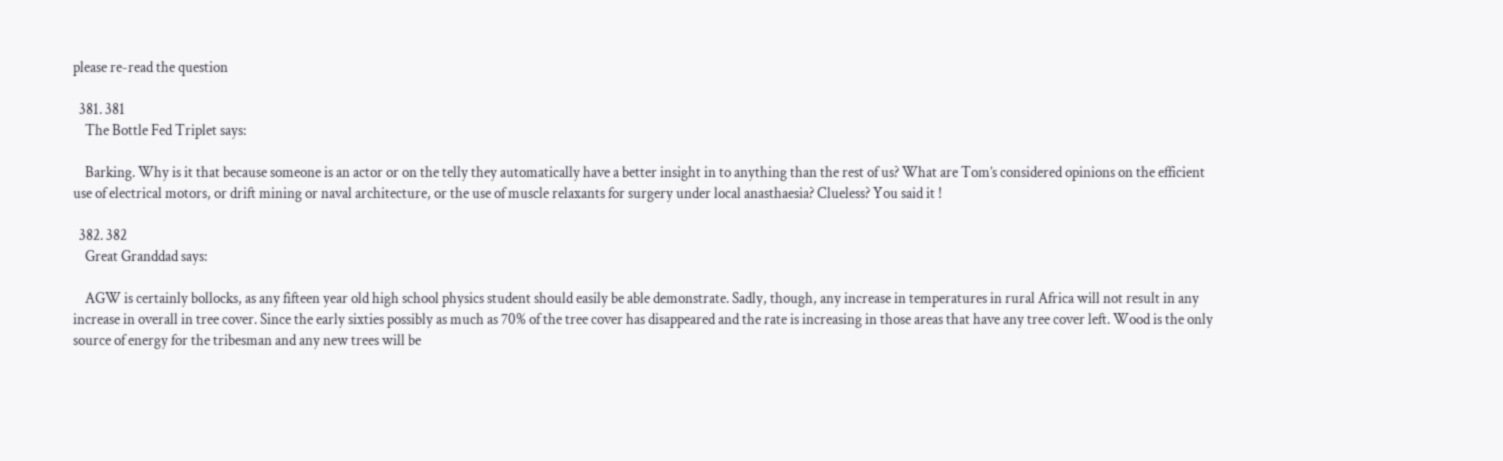please re-read the question

  381. 381
    The Bottle Fed Triplet says:

    Barking. Why is it that because someone is an actor or on the telly they automatically have a better insight in to anything than the rest of us? What are Tom’s considered opinions on the efficient use of electrical motors, or drift mining or naval architecture, or the use of muscle relaxants for surgery under local anasthaesia? Clueless? You said it !

  382. 382
    Great Granddad says:

    AGW is certainly bollocks, as any fifteen year old high school physics student should easily be able demonstrate. Sadly, though, any increase in temperatures in rural Africa will not result in any increase in overall in tree cover. Since the early sixties possibly as much as 70% of the tree cover has disappeared and the rate is increasing in those areas that have any tree cover left. Wood is the only source of energy for the tribesman and any new trees will be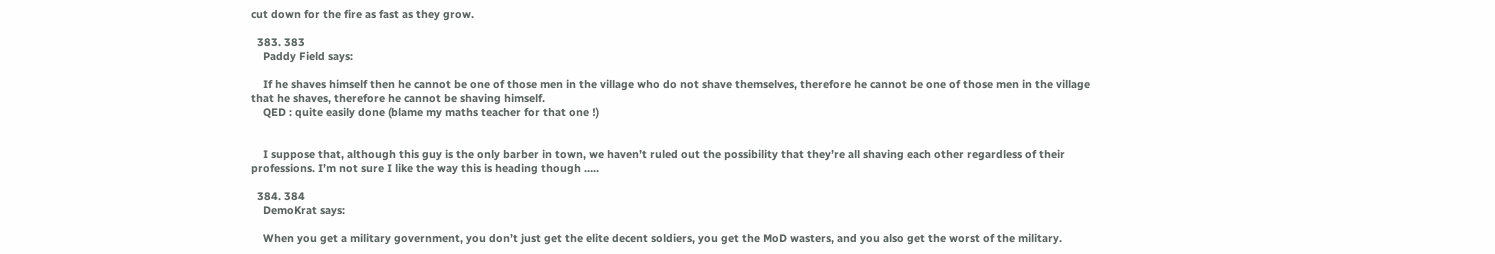cut down for the fire as fast as they grow.

  383. 383
    Paddy Field says:

    If he shaves himself then he cannot be one of those men in the village who do not shave themselves, therefore he cannot be one of those men in the village that he shaves, therefore he cannot be shaving himself.
    QED : quite easily done (blame my maths teacher for that one !)


    I suppose that, although this guy is the only barber in town, we haven’t ruled out the possibility that they’re all shaving each other regardless of their professions. I’m not sure I like the way this is heading though …..

  384. 384
    DemoKrat says:

    When you get a military government, you don’t just get the elite decent soldiers, you get the MoD wasters, and you also get the worst of the military.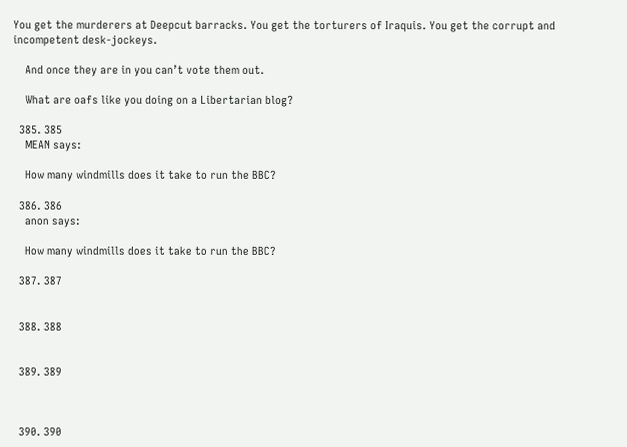You get the murderers at Deepcut barracks. You get the torturers of Iraquis. You get the corrupt and incompetent desk-jockeys.

    And once they are in you can’t vote them out.

    What are oafs like you doing on a Libertarian blog?

  385. 385
    MEAN says:

    How many windmills does it take to run the BBC?

  386. 386
    anon says:

    How many windmills does it take to run the BBC?

  387. 387


  388. 388


  389. 389



  390. 390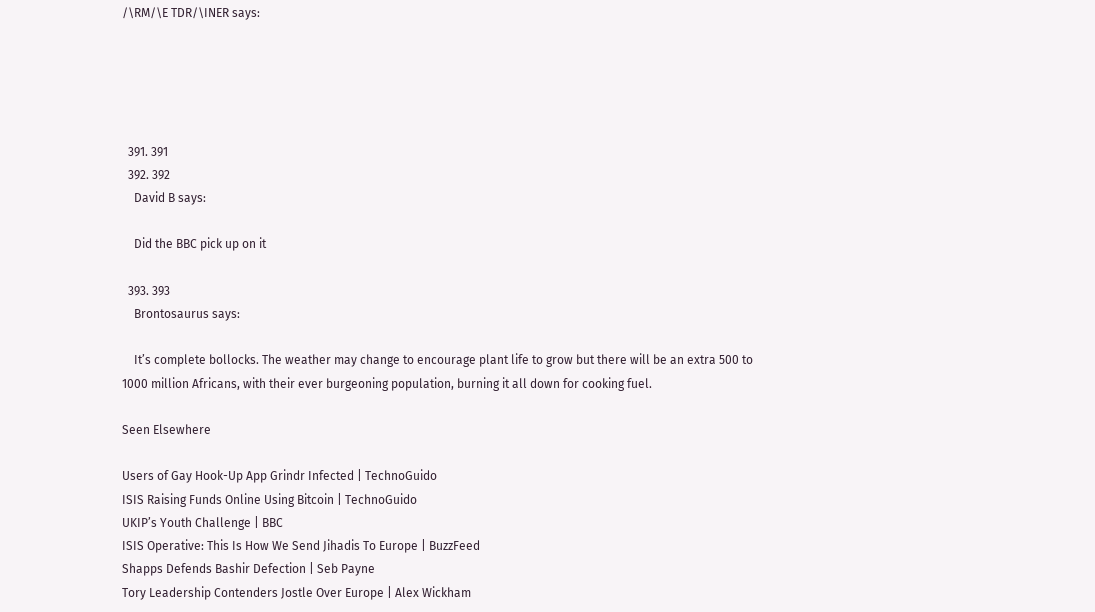/\RM/\E TDR/\INER says:





  391. 391
  392. 392
    David B says:

    Did the BBC pick up on it

  393. 393
    Brontosaurus says:

    It’s complete bollocks. The weather may change to encourage plant life to grow but there will be an extra 500 to 1000 million Africans, with their ever burgeoning population, burning it all down for cooking fuel.

Seen Elsewhere

Users of Gay Hook-Up App Grindr Infected | TechnoGuido
ISIS Raising Funds Online Using Bitcoin | TechnoGuido
UKIP’s Youth Challenge | BBC
ISIS Operative: This Is How We Send Jihadis To Europe | BuzzFeed
Shapps Defends Bashir Defection | Seb Payne
Tory Leadership Contenders Jostle Over Europe | Alex Wickham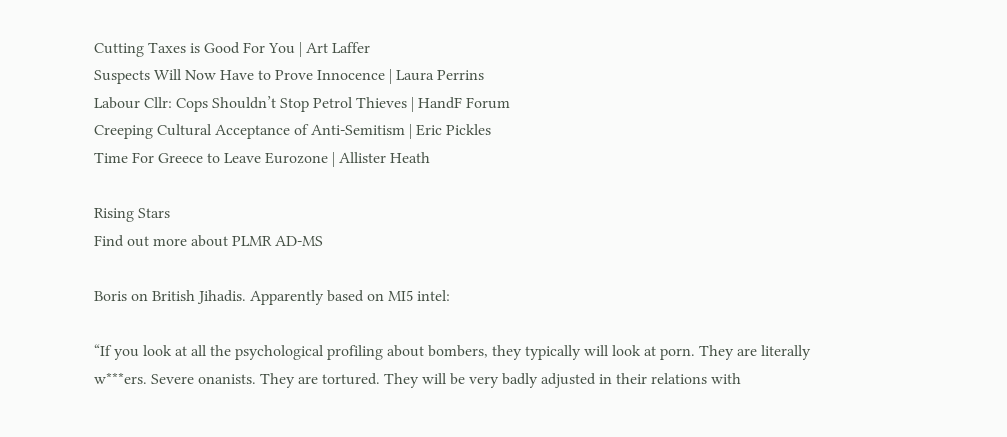Cutting Taxes is Good For You | Art Laffer
Suspects Will Now Have to Prove Innocence | Laura Perrins
Labour Cllr: Cops Shouldn’t Stop Petrol Thieves | HandF Forum
Creeping Cultural Acceptance of Anti-Semitism | Eric Pickles
Time For Greece to Leave Eurozone | Allister Heath

Rising Stars
Find out more about PLMR AD-MS

Boris on British Jihadis. Apparently based on MI5 intel:

“If you look at all the psychological profiling about bombers, they typically will look at porn. They are literally w***ers. Severe onanists. They are tortured. They will be very badly adjusted in their relations with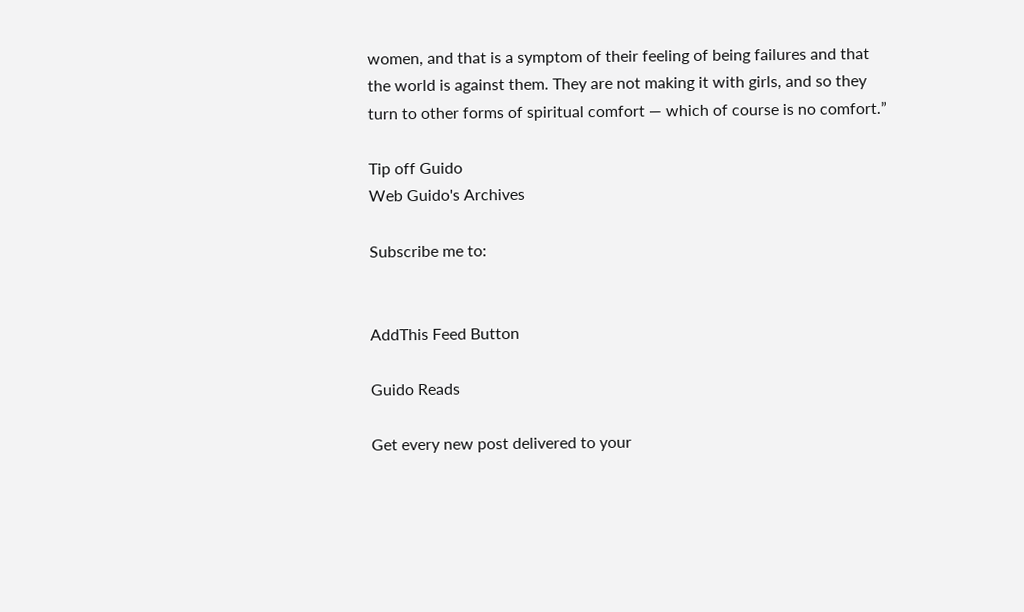women, and that is a symptom of their feeling of being failures and that the world is against them. They are not making it with girls, and so they turn to other forms of spiritual comfort — which of course is no comfort.”

Tip off Guido
Web Guido's Archives

Subscribe me to:


AddThis Feed Button

Guido Reads

Get every new post delivered to your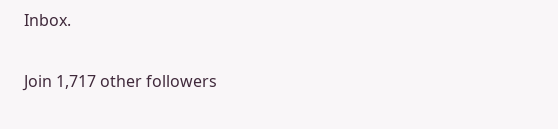Inbox.

Join 1,717 other followers